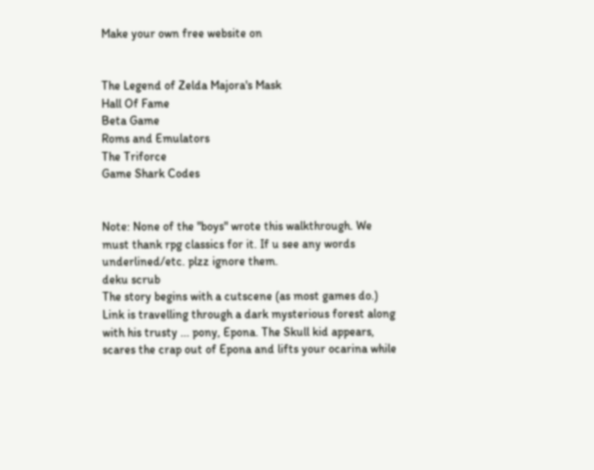Make your own free website on


The Legend of Zelda Majora's Mask
Hall Of Fame
Beta Game
Roms and Emulators
The Triforce
Game Shark Codes


Note: None of the "boys" wrote this walkthrough. We must thank rpg classics for it. If u see any words underlined/etc. plzz ignore them.
deku scrub
The story begins with a cutscene (as most games do.) Link is travelling through a dark mysterious forest along with his trusty ... pony, Epona. The Skull kid appears, scares the crap out of Epona and lifts your ocarina while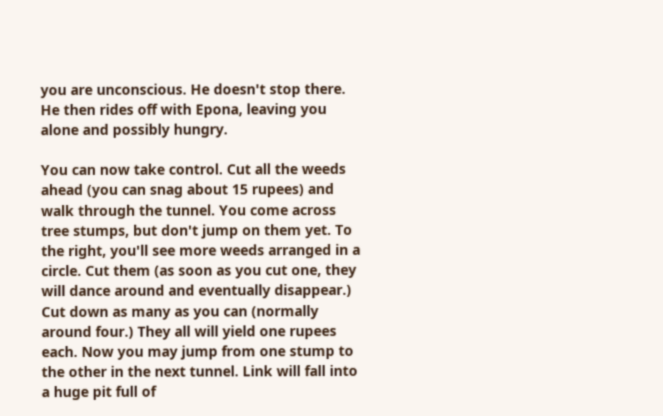you are unconscious. He doesn't stop there. He then rides off with Epona, leaving you alone and possibly hungry.

You can now take control. Cut all the weeds ahead (you can snag about 15 rupees) and walk through the tunnel. You come across tree stumps, but don't jump on them yet. To the right, you'll see more weeds arranged in a circle. Cut them (as soon as you cut one, they will dance around and eventually disappear.) Cut down as many as you can (normally around four.) They all will yield one rupees each. Now you may jump from one stump to the other in the next tunnel. Link will fall into a huge pit full of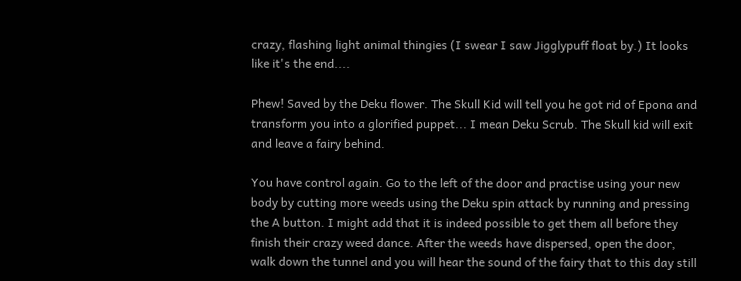crazy, flashing light animal thingies (I swear I saw Jigglypuff float by.) It looks like it's the end....

Phew! Saved by the Deku flower. The Skull Kid will tell you he got rid of Epona and transform you into a glorified puppet... I mean Deku Scrub. The Skull kid will exit and leave a fairy behind.

You have control again. Go to the left of the door and practise using your new body by cutting more weeds using the Deku spin attack by running and pressing the A button. I might add that it is indeed possible to get them all before they finish their crazy weed dance. After the weeds have dispersed, open the door, walk down the tunnel and you will hear the sound of the fairy that to this day still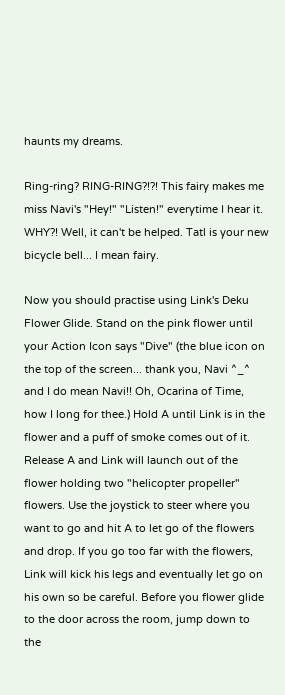haunts my dreams.

Ring-ring? RING-RING?!?! This fairy makes me miss Navi's "Hey!" "Listen!" everytime I hear it. WHY?! Well, it can't be helped. Tatl is your new bicycle bell... I mean fairy.

Now you should practise using Link's Deku Flower Glide. Stand on the pink flower until your Action Icon says "Dive" (the blue icon on the top of the screen... thank you, Navi ^_^ and I do mean Navi!! Oh, Ocarina of Time, how I long for thee.) Hold A until Link is in the flower and a puff of smoke comes out of it. Release A and Link will launch out of the flower holding two "helicopter propeller" flowers. Use the joystick to steer where you want to go and hit A to let go of the flowers and drop. If you go too far with the flowers, Link will kick his legs and eventually let go on his own so be careful. Before you flower glide to the door across the room, jump down to the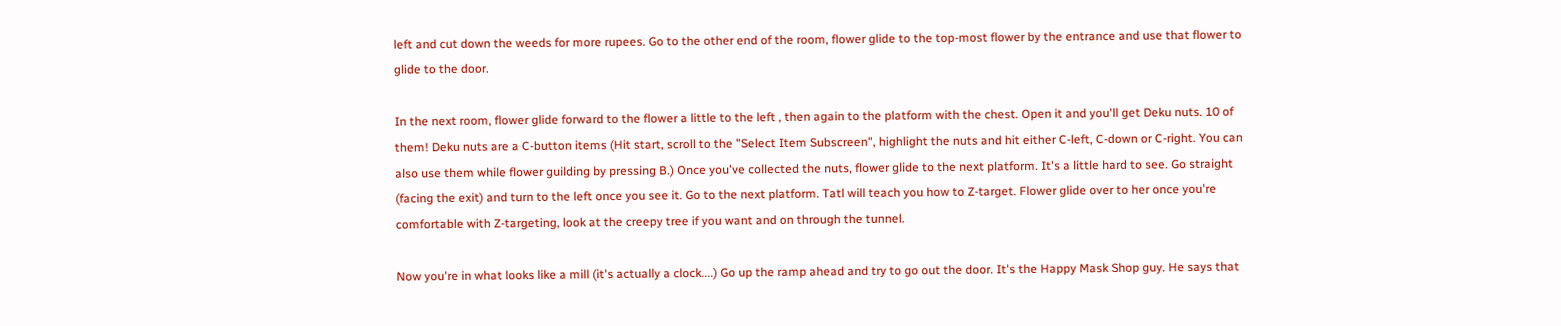left and cut down the weeds for more rupees. Go to the other end of the room, flower glide to the top-most flower by the entrance and use that flower to glide to the door.

In the next room, flower glide forward to the flower a little to the left , then again to the platform with the chest. Open it and you'll get Deku nuts. 10 of them! Deku nuts are a C-button items (Hit start, scroll to the "Select Item Subscreen", highlight the nuts and hit either C-left, C-down or C-right. You can also use them while flower guilding by pressing B.) Once you've collected the nuts, flower glide to the next platform. It's a little hard to see. Go straight (facing the exit) and turn to the left once you see it. Go to the next platform. Tatl will teach you how to Z-target. Flower glide over to her once you're comfortable with Z-targeting, look at the creepy tree if you want and on through the tunnel.

Now you're in what looks like a mill (it's actually a clock....) Go up the ramp ahead and try to go out the door. It's the Happy Mask Shop guy. He says that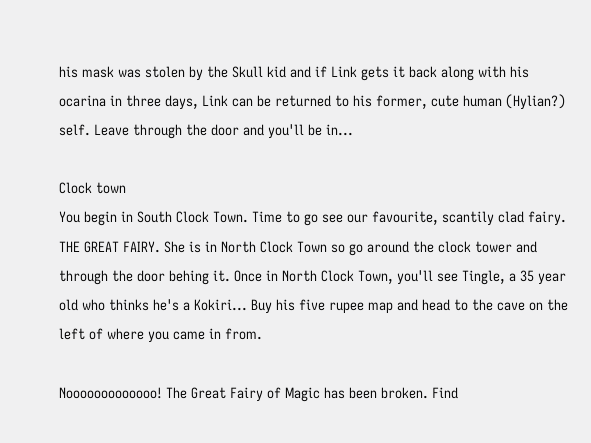his mask was stolen by the Skull kid and if Link gets it back along with his ocarina in three days, Link can be returned to his former, cute human (Hylian?) self. Leave through the door and you'll be in...

Clock town
You begin in South Clock Town. Time to go see our favourite, scantily clad fairy. THE GREAT FAIRY. She is in North Clock Town so go around the clock tower and through the door behing it. Once in North Clock Town, you'll see Tingle, a 35 year old who thinks he's a Kokiri... Buy his five rupee map and head to the cave on the left of where you came in from.

Nooooooooooooo! The Great Fairy of Magic has been broken. Find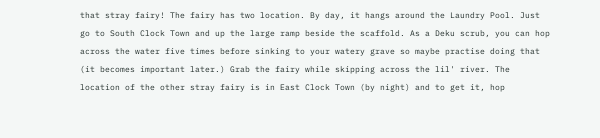that stray fairy! The fairy has two location. By day, it hangs around the Laundry Pool. Just go to South Clock Town and up the large ramp beside the scaffold. As a Deku scrub, you can hop across the water five times before sinking to your watery grave so maybe practise doing that (it becomes important later.) Grab the fairy while skipping across the lil' river. The location of the other stray fairy is in East Clock Town (by night) and to get it, hop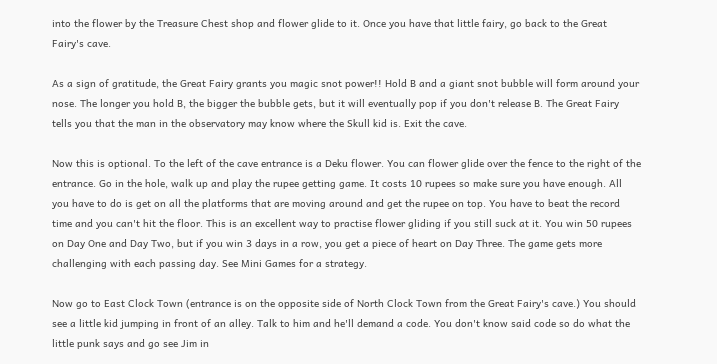into the flower by the Treasure Chest shop and flower glide to it. Once you have that little fairy, go back to the Great Fairy's cave.

As a sign of gratitude, the Great Fairy grants you magic snot power!! Hold B and a giant snot bubble will form around your nose. The longer you hold B, the bigger the bubble gets, but it will eventually pop if you don't release B. The Great Fairy tells you that the man in the observatory may know where the Skull kid is. Exit the cave.

Now this is optional. To the left of the cave entrance is a Deku flower. You can flower glide over the fence to the right of the entrance. Go in the hole, walk up and play the rupee getting game. It costs 10 rupees so make sure you have enough. All you have to do is get on all the platforms that are moving around and get the rupee on top. You have to beat the record time and you can't hit the floor. This is an excellent way to practise flower gliding if you still suck at it. You win 50 rupees on Day One and Day Two, but if you win 3 days in a row, you get a piece of heart on Day Three. The game gets more challenging with each passing day. See Mini Games for a strategy.

Now go to East Clock Town (entrance is on the opposite side of North Clock Town from the Great Fairy's cave.) You should see a little kid jumping in front of an alley. Talk to him and he'll demand a code. You don't know said code so do what the little punk says and go see Jim in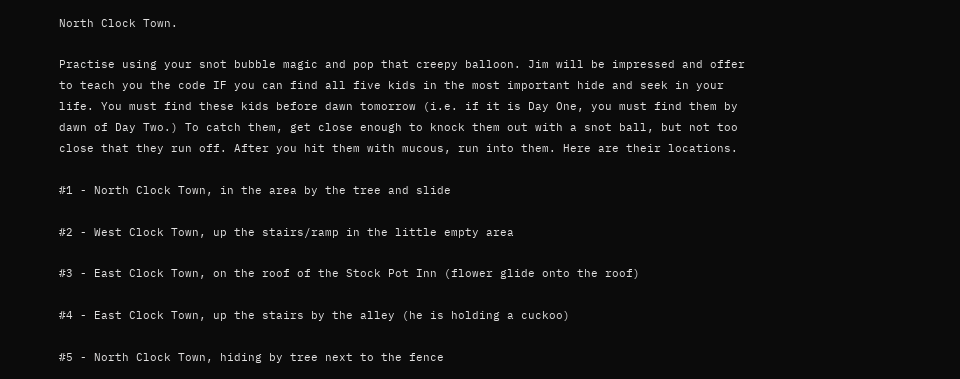North Clock Town.

Practise using your snot bubble magic and pop that creepy balloon. Jim will be impressed and offer to teach you the code IF you can find all five kids in the most important hide and seek in your life. You must find these kids before dawn tomorrow (i.e. if it is Day One, you must find them by dawn of Day Two.) To catch them, get close enough to knock them out with a snot ball, but not too close that they run off. After you hit them with mucous, run into them. Here are their locations.

#1 - North Clock Town, in the area by the tree and slide

#2 - West Clock Town, up the stairs/ramp in the little empty area

#3 - East Clock Town, on the roof of the Stock Pot Inn (flower glide onto the roof)

#4 - East Clock Town, up the stairs by the alley (he is holding a cuckoo)

#5 - North Clock Town, hiding by tree next to the fence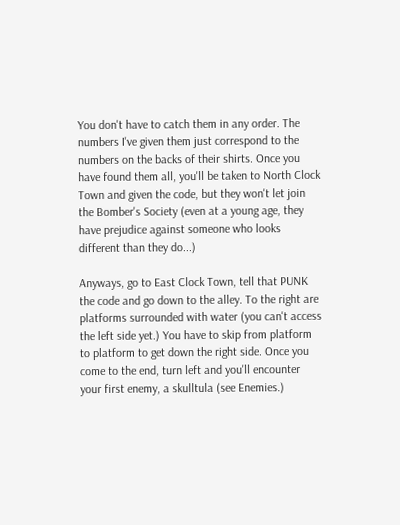You don't have to catch them in any order. The numbers I've given them just correspond to the numbers on the backs of their shirts. Once you have found them all, you'll be taken to North Clock Town and given the code, but they won't let join the Bomber's Society (even at a young age, they have prejudice against someone who looks different than they do...)

Anyways, go to East Clock Town, tell that PUNK the code and go down to the alley. To the right are platforms surrounded with water (you can't access the left side yet.) You have to skip from platform to platform to get down the right side. Once you come to the end, turn left and you'll encounter your first enemy, a skulltula (see Enemies.)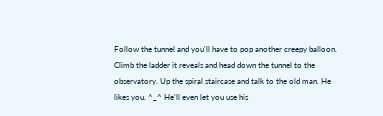Follow the tunnel and you'll have to pop another creepy balloon. Climb the ladder it reveals and head down the tunnel to the observatory. Up the spiral staircase and talk to the old man. He likes you. ^_^ He'll even let you use his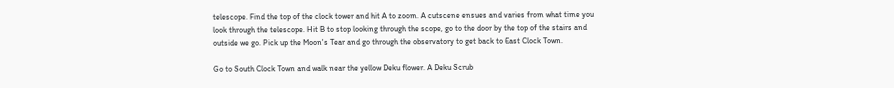telescope. Find the top of the clock tower and hit A to zoom. A cutscene ensues and varies from what time you look through the telescope. Hit B to stop looking through the scope, go to the door by the top of the stairs and outside we go. Pick up the Moon's Tear and go through the observatory to get back to East Clock Town.

Go to South Clock Town and walk near the yellow Deku flower. A Deku Scrub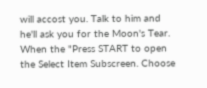will accost you. Talk to him and he'll ask you for the Moon's Tear. When the "Press START to open the Select Item Subscreen. Choose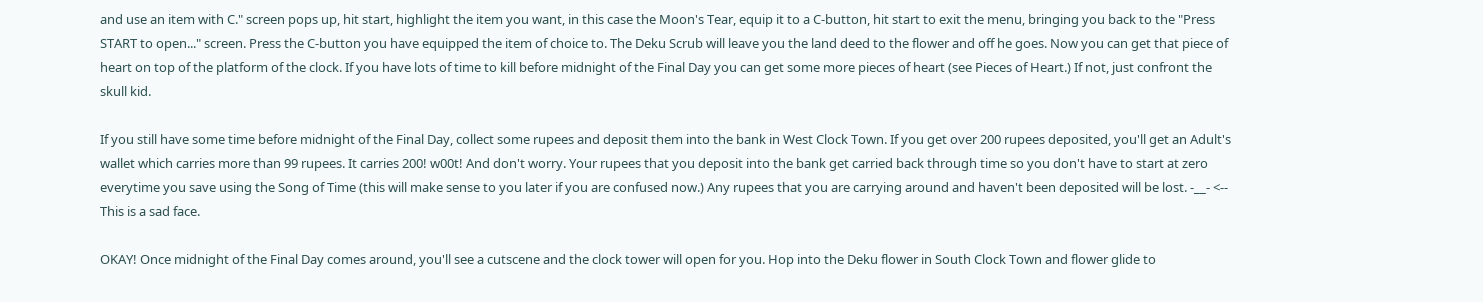and use an item with C." screen pops up, hit start, highlight the item you want, in this case the Moon's Tear, equip it to a C-button, hit start to exit the menu, bringing you back to the "Press START to open..." screen. Press the C-button you have equipped the item of choice to. The Deku Scrub will leave you the land deed to the flower and off he goes. Now you can get that piece of heart on top of the platform of the clock. If you have lots of time to kill before midnight of the Final Day you can get some more pieces of heart (see Pieces of Heart.) If not, just confront the skull kid.

If you still have some time before midnight of the Final Day, collect some rupees and deposit them into the bank in West Clock Town. If you get over 200 rupees deposited, you'll get an Adult's wallet which carries more than 99 rupees. It carries 200! w00t! And don't worry. Your rupees that you deposit into the bank get carried back through time so you don't have to start at zero everytime you save using the Song of Time (this will make sense to you later if you are confused now.) Any rupees that you are carrying around and haven't been deposited will be lost. -__- <-- This is a sad face.

OKAY! Once midnight of the Final Day comes around, you'll see a cutscene and the clock tower will open for you. Hop into the Deku flower in South Clock Town and flower glide to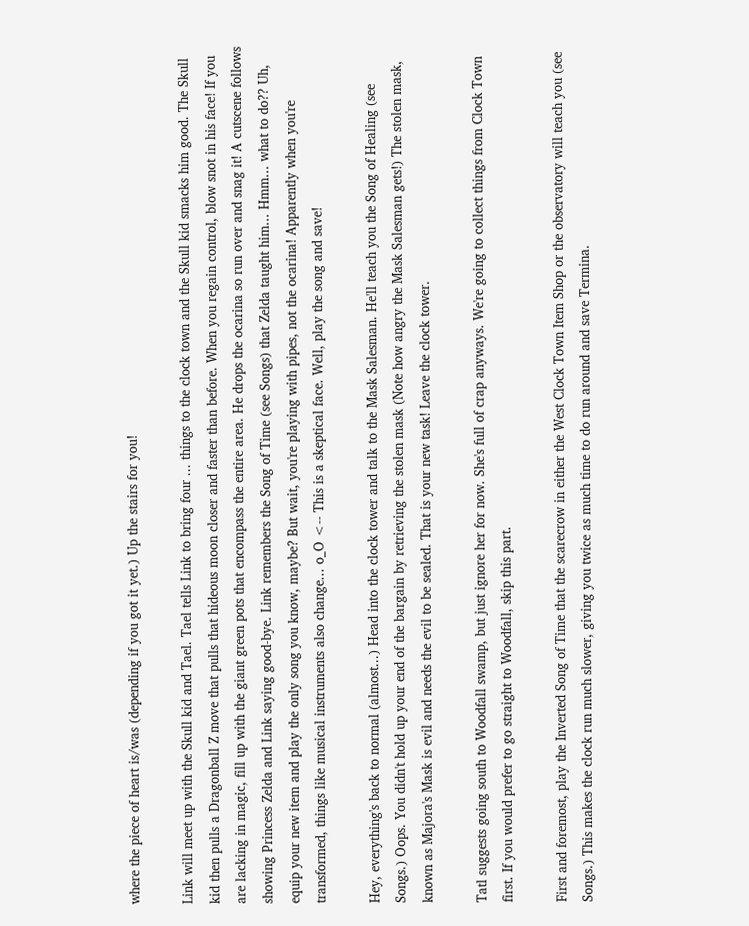where the piece of heart is/was (depending if you got it yet.) Up the stairs for you!

Link will meet up with the Skull kid and Tael. Tael tells Link to bring four ... things to the clock town and the Skull kid smacks him good. The Skull kid then pulls a Dragonball Z move that pulls that hideous moon closer and faster than before. When you regain control, blow snot in his face! If you are lacking in magic, fill up with the giant green pots that encompass the entire area. He drops the ocarina so run over and snag it! A cutscene follows showing Princess Zelda and Link saying good-bye. Link remembers the Song of Time (see Songs) that Zelda taught him... Hmm... what to do?? Uh, equip your new item and play the only song you know, maybe? But wait, you're playing with pipes, not the ocarina! Apparently when you're transformed, things like musical instruments also change... o_O <-- This is a skeptical face. Well, play the song and save!

Hey, everything's back to normal (almost...) Head into the clock tower and talk to the Mask Salesman. He'll teach you the Song of Healing (see Songs.) Oops. You didn't hold up your end of the bargain by retrieving the stolen mask (Note how angry the Mask Salesman gets!) The stolen mask, known as Majora's Mask is evil and needs the evil to be sealed. That is your new task! Leave the clock tower.

Tatl suggests going south to Woodfall swamp, but just ignore her for now. She's full of crap anyways. We're going to collect things from Clock Town first. If you would prefer to go straight to Woodfall, skip this part.

First and foremost, play the Inverted Song of Time that the scarecrow in either the West Clock Town Item Shop or the observatory will teach you (see Songs.) This makes the clock run much slower, giving you twice as much time to do run around and save Termina.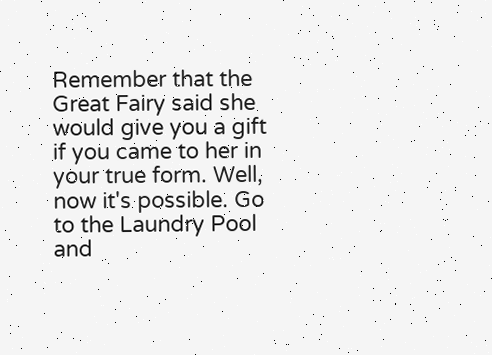Remember that the Great Fairy said she would give you a gift if you came to her in your true form. Well, now it's possible. Go to the Laundry Pool and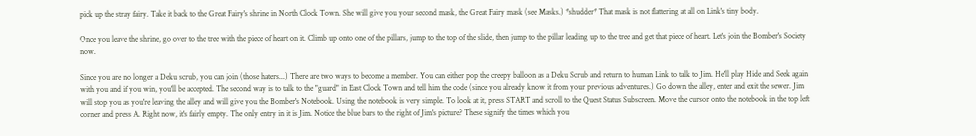pick up the stray fairy. Take it back to the Great Fairy's shrine in North Clock Town. She will give you your second mask, the Great Fairy mask (see Masks.) *shudder* That mask is not flattering at all on Link's tiny body.

Once you leave the shrine, go over to the tree with the piece of heart on it. Climb up onto one of the pillars, jump to the top of the slide, then jump to the pillar leading up to the tree and get that piece of heart. Let's join the Bomber's Society now.

Since you are no longer a Deku scrub, you can join (those haters...) There are two ways to become a member. You can either pop the creepy balloon as a Deku Scrub and return to human Link to talk to Jim. He'll play Hide and Seek again with you and if you win, you'll be accepted. The second way is to talk to the "guard" in East Clock Town and tell him the code (since you already know it from your previous adventures.) Go down the alley, enter and exit the sewer. Jim will stop you as you're leaving the alley and will give you the Bomber's Notebook. Using the notebook is very simple. To look at it, press START and scroll to the Quest Status Subscreen. Move the cursor onto the notebook in the top left corner and press A. Right now, it's fairly empty. The only entry in it is Jim. Notice the blue bars to the right of Jim's picture? These signify the times which you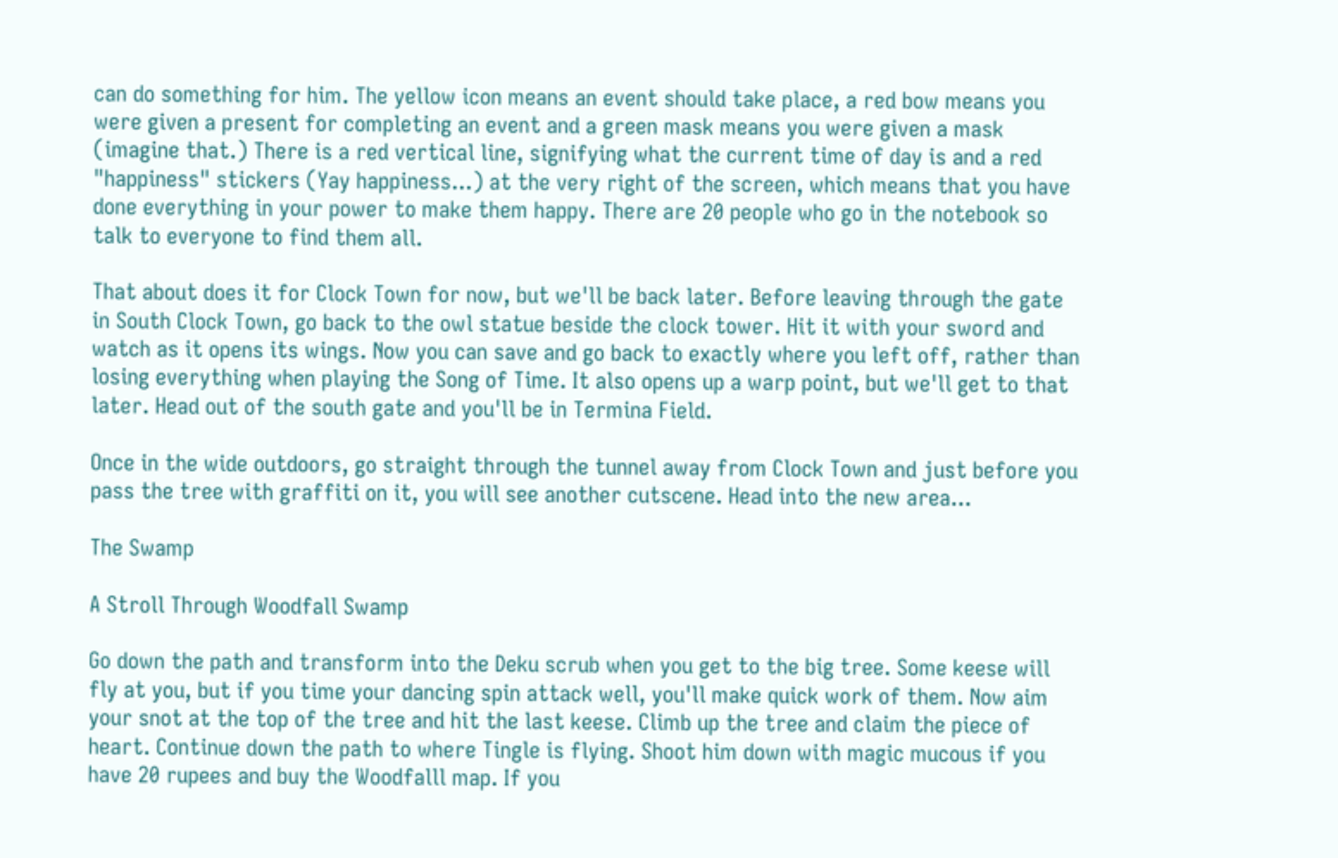can do something for him. The yellow icon means an event should take place, a red bow means you were given a present for completing an event and a green mask means you were given a mask (imagine that.) There is a red vertical line, signifying what the current time of day is and a red "happiness" stickers (Yay happiness...) at the very right of the screen, which means that you have done everything in your power to make them happy. There are 20 people who go in the notebook so talk to everyone to find them all.

That about does it for Clock Town for now, but we'll be back later. Before leaving through the gate in South Clock Town, go back to the owl statue beside the clock tower. Hit it with your sword and watch as it opens its wings. Now you can save and go back to exactly where you left off, rather than losing everything when playing the Song of Time. It also opens up a warp point, but we'll get to that later. Head out of the south gate and you'll be in Termina Field.

Once in the wide outdoors, go straight through the tunnel away from Clock Town and just before you pass the tree with graffiti on it, you will see another cutscene. Head into the new area...

The Swamp

A Stroll Through Woodfall Swamp

Go down the path and transform into the Deku scrub when you get to the big tree. Some keese will fly at you, but if you time your dancing spin attack well, you'll make quick work of them. Now aim your snot at the top of the tree and hit the last keese. Climb up the tree and claim the piece of heart. Continue down the path to where Tingle is flying. Shoot him down with magic mucous if you have 20 rupees and buy the Woodfalll map. If you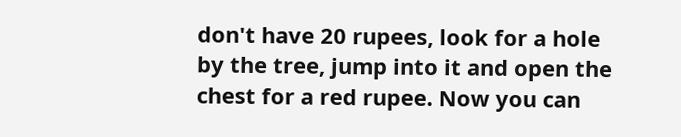don't have 20 rupees, look for a hole by the tree, jump into it and open the chest for a red rupee. Now you can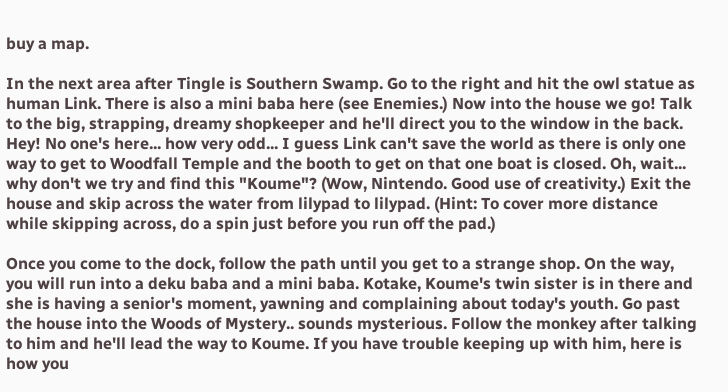buy a map.

In the next area after Tingle is Southern Swamp. Go to the right and hit the owl statue as human Link. There is also a mini baba here (see Enemies.) Now into the house we go! Talk to the big, strapping, dreamy shopkeeper and he'll direct you to the window in the back. Hey! No one's here... how very odd... I guess Link can't save the world as there is only one way to get to Woodfall Temple and the booth to get on that one boat is closed. Oh, wait... why don't we try and find this "Koume"? (Wow, Nintendo. Good use of creativity.) Exit the house and skip across the water from lilypad to lilypad. (Hint: To cover more distance while skipping across, do a spin just before you run off the pad.)

Once you come to the dock, follow the path until you get to a strange shop. On the way, you will run into a deku baba and a mini baba. Kotake, Koume's twin sister is in there and she is having a senior's moment, yawning and complaining about today's youth. Go past the house into the Woods of Mystery.. sounds mysterious. Follow the monkey after talking to him and he'll lead the way to Koume. If you have trouble keeping up with him, here is how you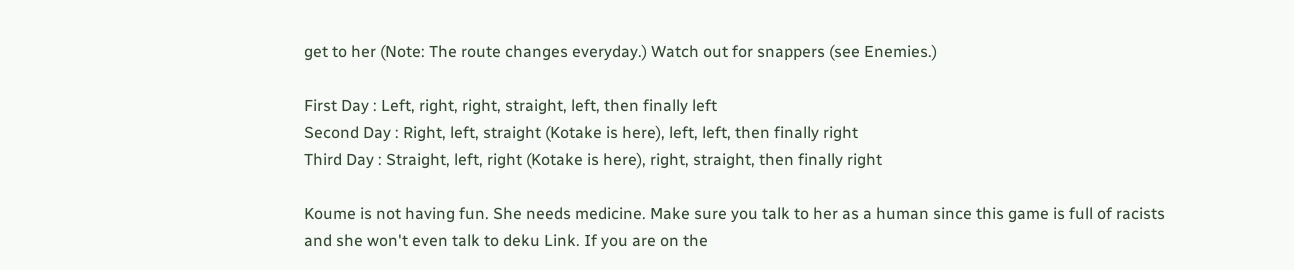get to her (Note: The route changes everyday.) Watch out for snappers (see Enemies.)

First Day : Left, right, right, straight, left, then finally left
Second Day : Right, left, straight (Kotake is here), left, left, then finally right
Third Day : Straight, left, right (Kotake is here), right, straight, then finally right

Koume is not having fun. She needs medicine. Make sure you talk to her as a human since this game is full of racists and she won't even talk to deku Link. If you are on the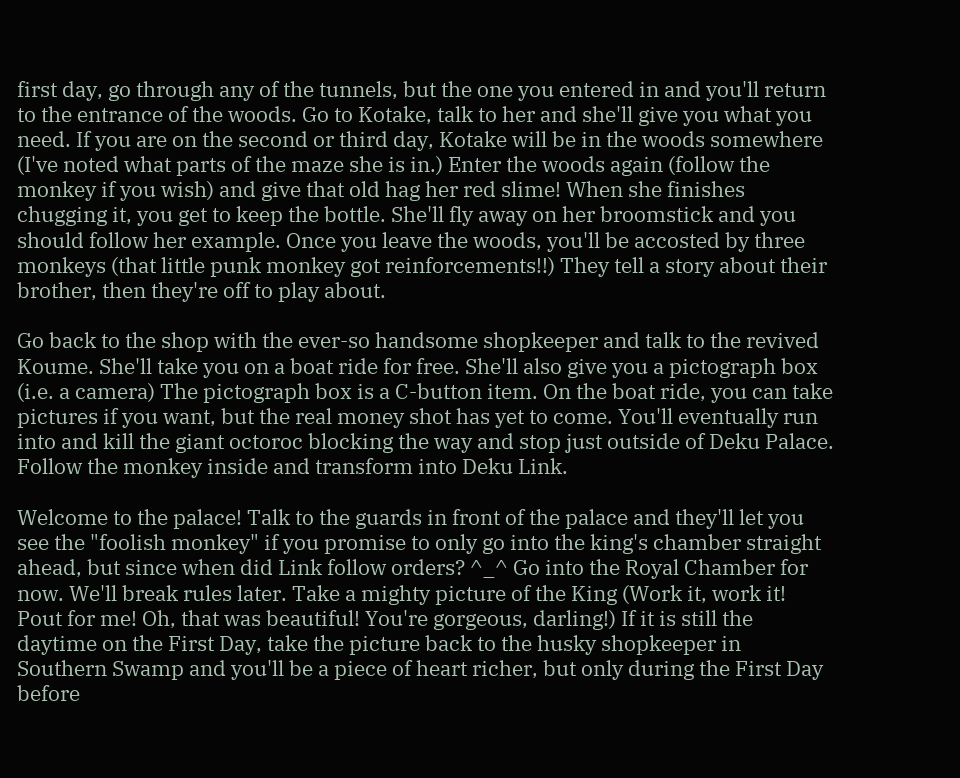first day, go through any of the tunnels, but the one you entered in and you'll return to the entrance of the woods. Go to Kotake, talk to her and she'll give you what you need. If you are on the second or third day, Kotake will be in the woods somewhere (I've noted what parts of the maze she is in.) Enter the woods again (follow the monkey if you wish) and give that old hag her red slime! When she finishes chugging it, you get to keep the bottle. She'll fly away on her broomstick and you should follow her example. Once you leave the woods, you'll be accosted by three monkeys (that little punk monkey got reinforcements!!) They tell a story about their brother, then they're off to play about.

Go back to the shop with the ever-so handsome shopkeeper and talk to the revived Koume. She'll take you on a boat ride for free. She'll also give you a pictograph box (i.e. a camera) The pictograph box is a C-button item. On the boat ride, you can take pictures if you want, but the real money shot has yet to come. You'll eventually run into and kill the giant octoroc blocking the way and stop just outside of Deku Palace. Follow the monkey inside and transform into Deku Link.

Welcome to the palace! Talk to the guards in front of the palace and they'll let you see the "foolish monkey" if you promise to only go into the king's chamber straight ahead, but since when did Link follow orders? ^_^ Go into the Royal Chamber for now. We'll break rules later. Take a mighty picture of the King (Work it, work it! Pout for me! Oh, that was beautiful! You're gorgeous, darling!) If it is still the daytime on the First Day, take the picture back to the husky shopkeeper in Southern Swamp and you'll be a piece of heart richer, but only during the First Day before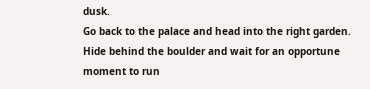dusk.
Go back to the palace and head into the right garden. Hide behind the boulder and wait for an opportune moment to run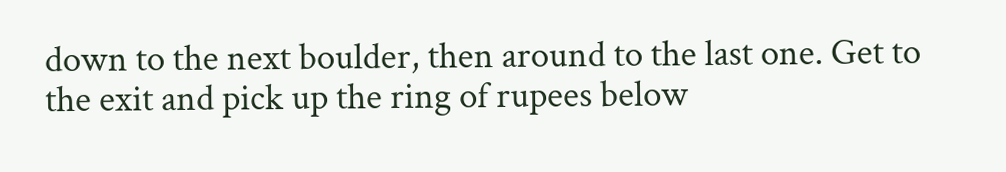down to the next boulder, then around to the last one. Get to the exit and pick up the ring of rupees below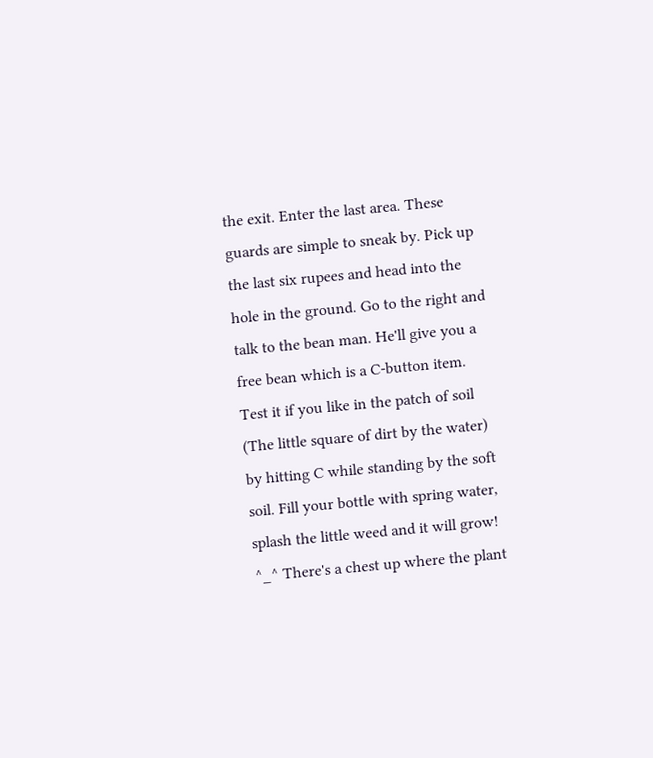the exit. Enter the last area. These guards are simple to sneak by. Pick up the last six rupees and head into the hole in the ground. Go to the right and talk to the bean man. He'll give you a free bean which is a C-button item. Test it if you like in the patch of soil (The little square of dirt by the water) by hitting C while standing by the soft soil. Fill your bottle with spring water, splash the little weed and it will grow! ^_^ There's a chest up where the plant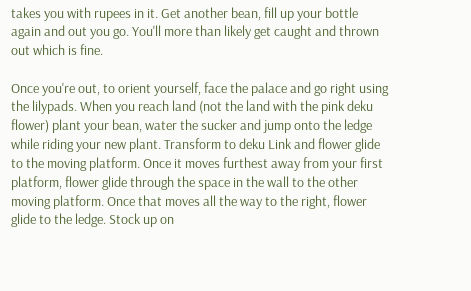takes you with rupees in it. Get another bean, fill up your bottle again and out you go. You'll more than likely get caught and thrown out which is fine.

Once you're out, to orient yourself, face the palace and go right using the lilypads. When you reach land (not the land with the pink deku flower) plant your bean, water the sucker and jump onto the ledge while riding your new plant. Transform to deku Link and flower glide to the moving platform. Once it moves furthest away from your first platform, flower glide through the space in the wall to the other moving platform. Once that moves all the way to the right, flower glide to the ledge. Stock up on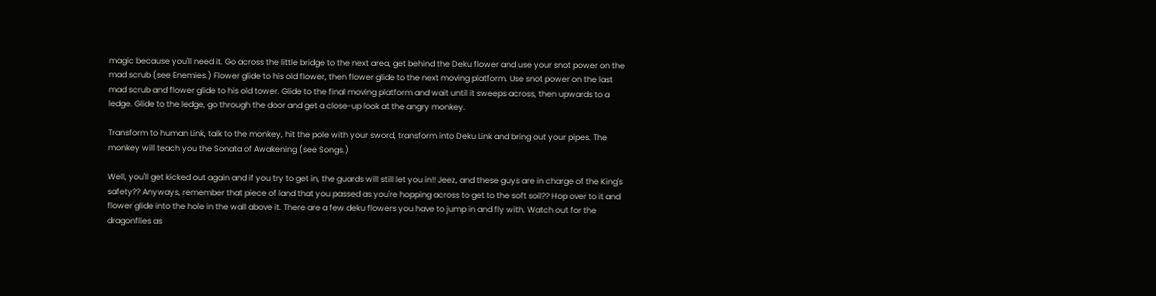magic because you'll need it. Go across the little bridge to the next area, get behind the Deku flower and use your snot power on the mad scrub (see Enemies.) Flower glide to his old flower, then flower glide to the next moving platform. Use snot power on the last mad scrub and flower glide to his old tower. Glide to the final moving platform and wait until it sweeps across, then upwards to a ledge. Glide to the ledge, go through the door and get a close-up look at the angry monkey.

Transform to human Link, talk to the monkey, hit the pole with your sword, transform into Deku Link and bring out your pipes. The monkey will teach you the Sonata of Awakening (see Songs.)

Well, you'll get kicked out again and if you try to get in, the guards will still let you in!! Jeez, and these guys are in charge of the King's safety?? Anyways, remember that piece of land that you passed as you're hopping across to get to the soft soil?? Hop over to it and flower glide into the hole in the wall above it. There are a few deku flowers you have to jump in and fly with. Watch out for the dragonflies as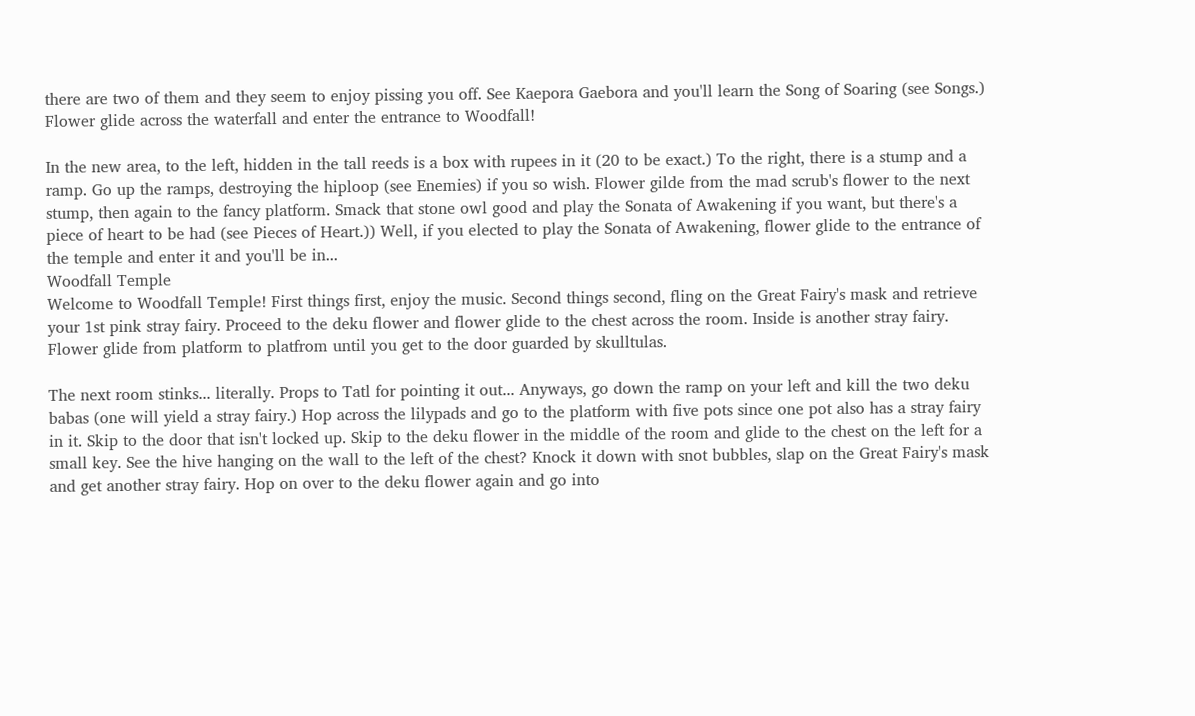there are two of them and they seem to enjoy pissing you off. See Kaepora Gaebora and you'll learn the Song of Soaring (see Songs.) Flower glide across the waterfall and enter the entrance to Woodfall!

In the new area, to the left, hidden in the tall reeds is a box with rupees in it (20 to be exact.) To the right, there is a stump and a ramp. Go up the ramps, destroying the hiploop (see Enemies) if you so wish. Flower gilde from the mad scrub's flower to the next stump, then again to the fancy platform. Smack that stone owl good and play the Sonata of Awakening if you want, but there's a piece of heart to be had (see Pieces of Heart.)) Well, if you elected to play the Sonata of Awakening, flower glide to the entrance of the temple and enter it and you'll be in...
Woodfall Temple
Welcome to Woodfall Temple! First things first, enjoy the music. Second things second, fling on the Great Fairy's mask and retrieve your 1st pink stray fairy. Proceed to the deku flower and flower glide to the chest across the room. Inside is another stray fairy. Flower glide from platform to platfrom until you get to the door guarded by skulltulas.

The next room stinks... literally. Props to Tatl for pointing it out... Anyways, go down the ramp on your left and kill the two deku babas (one will yield a stray fairy.) Hop across the lilypads and go to the platform with five pots since one pot also has a stray fairy in it. Skip to the door that isn't locked up. Skip to the deku flower in the middle of the room and glide to the chest on the left for a small key. See the hive hanging on the wall to the left of the chest? Knock it down with snot bubbles, slap on the Great Fairy's mask and get another stray fairy. Hop on over to the deku flower again and go into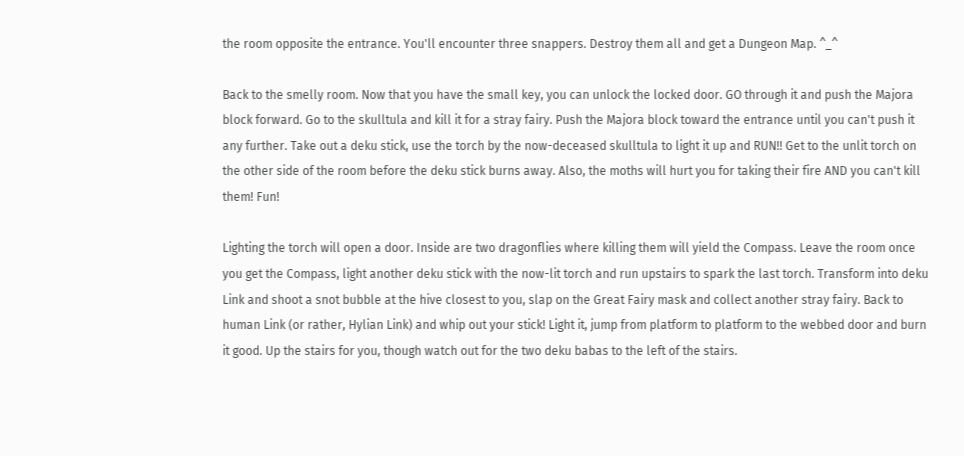the room opposite the entrance. You'll encounter three snappers. Destroy them all and get a Dungeon Map. ^_^

Back to the smelly room. Now that you have the small key, you can unlock the locked door. GO through it and push the Majora block forward. Go to the skulltula and kill it for a stray fairy. Push the Majora block toward the entrance until you can't push it any further. Take out a deku stick, use the torch by the now-deceased skulltula to light it up and RUN!! Get to the unlit torch on the other side of the room before the deku stick burns away. Also, the moths will hurt you for taking their fire AND you can't kill them! Fun!

Lighting the torch will open a door. Inside are two dragonflies where killing them will yield the Compass. Leave the room once you get the Compass, light another deku stick with the now-lit torch and run upstairs to spark the last torch. Transform into deku Link and shoot a snot bubble at the hive closest to you, slap on the Great Fairy mask and collect another stray fairy. Back to human Link (or rather, Hylian Link) and whip out your stick! Light it, jump from platform to platform to the webbed door and burn it good. Up the stairs for you, though watch out for the two deku babas to the left of the stairs.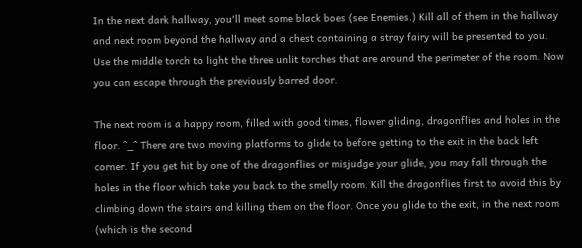In the next dark hallway, you'll meet some black boes (see Enemies.) Kill all of them in the hallway and next room beyond the hallway and a chest containing a stray fairy will be presented to you. Use the middle torch to light the three unlit torches that are around the perimeter of the room. Now you can escape through the previously barred door.

The next room is a happy room, filled with good times, flower gliding, dragonflies and holes in the floor. ^_^ There are two moving platforms to glide to before getting to the exit in the back left corner. If you get hit by one of the dragonflies or misjudge your glide, you may fall through the holes in the floor which take you back to the smelly room. Kill the dragonflies first to avoid this by climbing down the stairs and killing them on the floor. Once you glide to the exit, in the next room (which is the second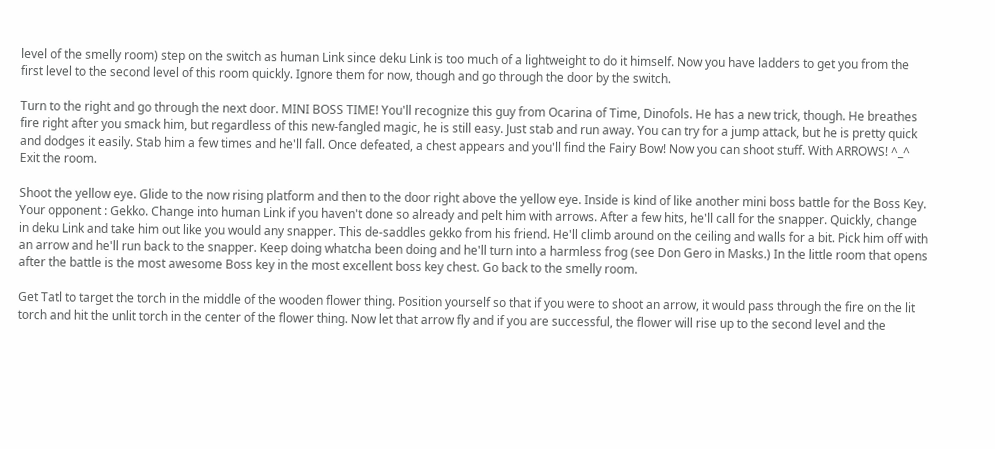level of the smelly room) step on the switch as human Link since deku Link is too much of a lightweight to do it himself. Now you have ladders to get you from the first level to the second level of this room quickly. Ignore them for now, though and go through the door by the switch.

Turn to the right and go through the next door. MINI BOSS TIME! You'll recognize this guy from Ocarina of Time, Dinofols. He has a new trick, though. He breathes fire right after you smack him, but regardless of this new-fangled magic, he is still easy. Just stab and run away. You can try for a jump attack, but he is pretty quick and dodges it easily. Stab him a few times and he'll fall. Once defeated, a chest appears and you'll find the Fairy Bow! Now you can shoot stuff. With ARROWS! ^_^ Exit the room.

Shoot the yellow eye. Glide to the now rising platform and then to the door right above the yellow eye. Inside is kind of like another mini boss battle for the Boss Key. Your opponent : Gekko. Change into human Link if you haven't done so already and pelt him with arrows. After a few hits, he'll call for the snapper. Quickly, change in deku Link and take him out like you would any snapper. This de-saddles gekko from his friend. He'll climb around on the ceiling and walls for a bit. Pick him off with an arrow and he'll run back to the snapper. Keep doing whatcha been doing and he'll turn into a harmless frog (see Don Gero in Masks.) In the little room that opens after the battle is the most awesome Boss key in the most excellent boss key chest. Go back to the smelly room.

Get Tatl to target the torch in the middle of the wooden flower thing. Position yourself so that if you were to shoot an arrow, it would pass through the fire on the lit torch and hit the unlit torch in the center of the flower thing. Now let that arrow fly and if you are successful, the flower will rise up to the second level and the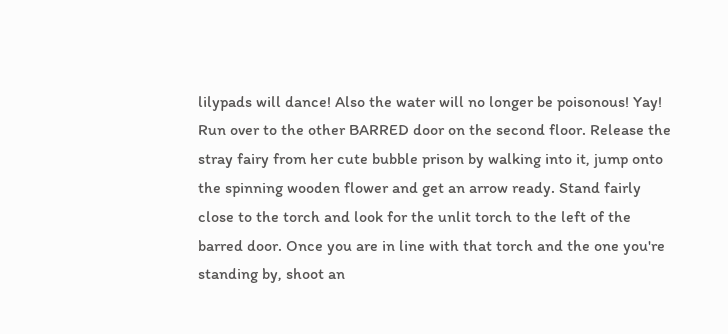lilypads will dance! Also the water will no longer be poisonous! Yay! Run over to the other BARRED door on the second floor. Release the stray fairy from her cute bubble prison by walking into it, jump onto the spinning wooden flower and get an arrow ready. Stand fairly close to the torch and look for the unlit torch to the left of the barred door. Once you are in line with that torch and the one you're standing by, shoot an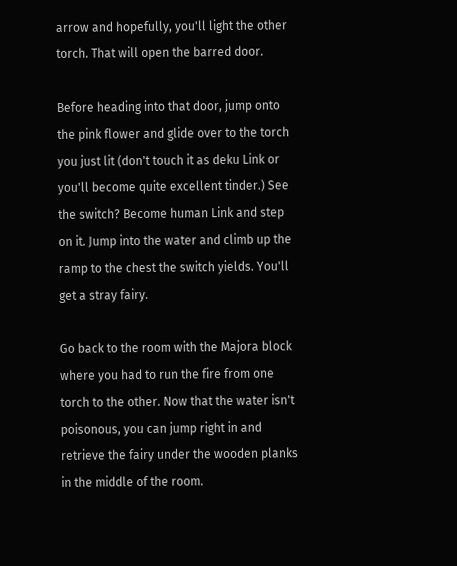arrow and hopefully, you'll light the other torch. That will open the barred door.

Before heading into that door, jump onto the pink flower and glide over to the torch you just lit (don't touch it as deku Link or you'll become quite excellent tinder.) See the switch? Become human Link and step on it. Jump into the water and climb up the ramp to the chest the switch yields. You'll get a stray fairy.

Go back to the room with the Majora block where you had to run the fire from one torch to the other. Now that the water isn't poisonous, you can jump right in and retrieve the fairy under the wooden planks in the middle of the room.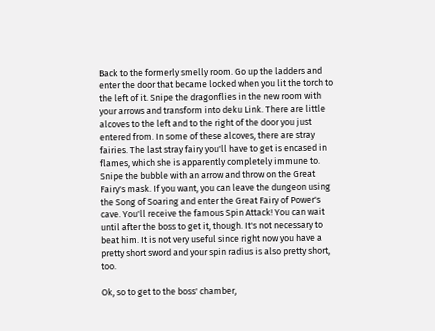Back to the formerly smelly room. Go up the ladders and enter the door that became locked when you lit the torch to the left of it. Snipe the dragonflies in the new room with your arrows and transform into deku Link. There are little alcoves to the left and to the right of the door you just entered from. In some of these alcoves, there are stray fairies. The last stray fairy you'll have to get is encased in flames, which she is apparently completely immune to. Snipe the bubble with an arrow and throw on the Great Fairy's mask. If you want, you can leave the dungeon using the Song of Soaring and enter the Great Fairy of Power's cave. You'll receive the famous Spin Attack! You can wait until after the boss to get it, though. It's not necessary to beat him. It is not very useful since right now you have a pretty short sword and your spin radius is also pretty short, too.

Ok, so to get to the boss' chamber,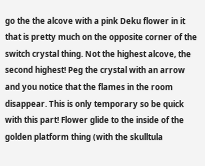go the the alcove with a pink Deku flower in it that is pretty much on the opposite corner of the switch crystal thing. Not the highest alcove, the second highest! Peg the crystal with an arrow and you notice that the flames in the room disappear. This is only temporary so be quick with this part! Flower glide to the inside of the golden platform thing (with the skulltula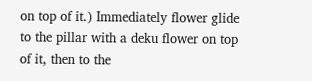on top of it.) Immediately flower glide to the pillar with a deku flower on top of it, then to the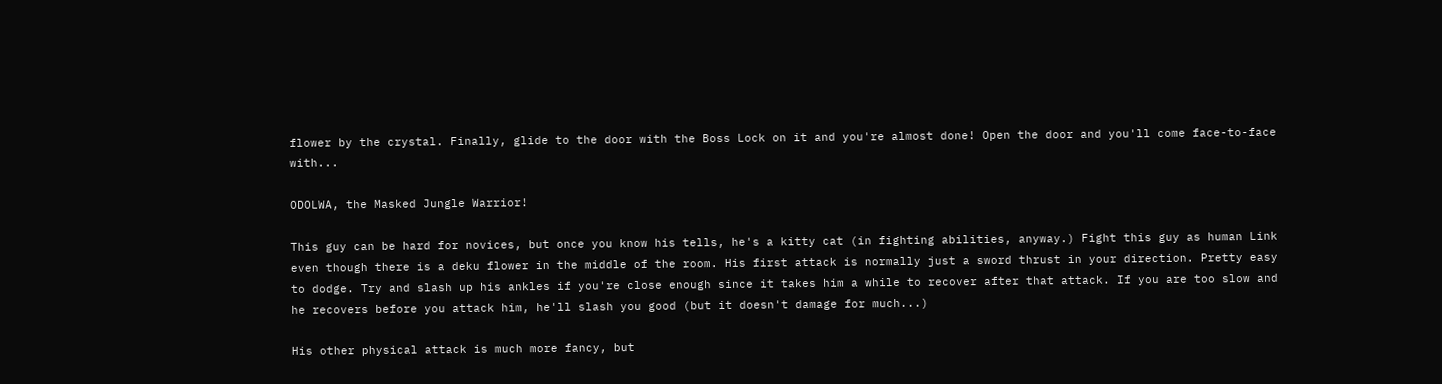flower by the crystal. Finally, glide to the door with the Boss Lock on it and you're almost done! Open the door and you'll come face-to-face with...

ODOLWA, the Masked Jungle Warrior!

This guy can be hard for novices, but once you know his tells, he's a kitty cat (in fighting abilities, anyway.) Fight this guy as human Link even though there is a deku flower in the middle of the room. His first attack is normally just a sword thrust in your direction. Pretty easy to dodge. Try and slash up his ankles if you're close enough since it takes him a while to recover after that attack. If you are too slow and he recovers before you attack him, he'll slash you good (but it doesn't damage for much...)

His other physical attack is much more fancy, but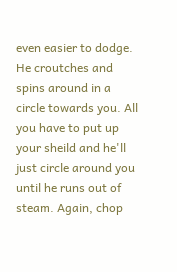even easier to dodge. He croutches and spins around in a circle towards you. All you have to put up your sheild and he'll just circle around you until he runs out of steam. Again, chop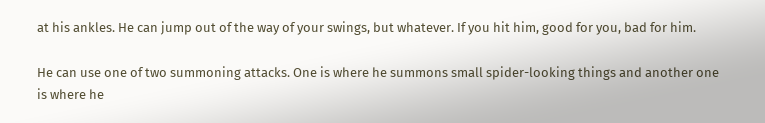at his ankles. He can jump out of the way of your swings, but whatever. If you hit him, good for you, bad for him.

He can use one of two summoning attacks. One is where he summons small spider-looking things and another one is where he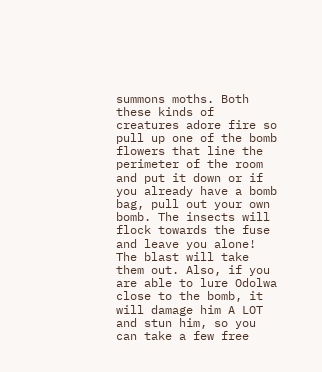summons moths. Both these kinds of creatures adore fire so pull up one of the bomb flowers that line the perimeter of the room and put it down or if you already have a bomb bag, pull out your own bomb. The insects will flock towards the fuse and leave you alone! The blast will take them out. Also, if you are able to lure Odolwa close to the bomb, it will damage him A LOT and stun him, so you can take a few free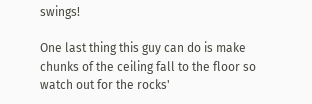swings!

One last thing this guy can do is make chunks of the ceiling fall to the floor so watch out for the rocks'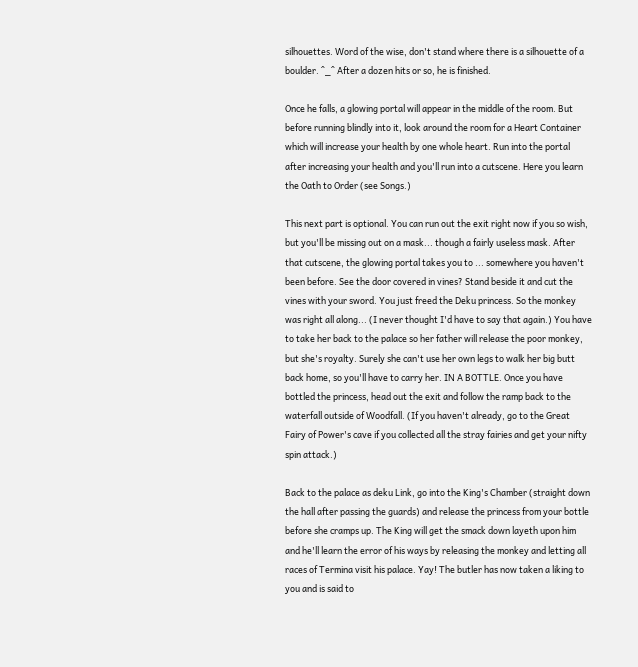silhouettes. Word of the wise, don't stand where there is a silhouette of a boulder. ^_^ After a dozen hits or so, he is finished.

Once he falls, a glowing portal will appear in the middle of the room. But before running blindly into it, look around the room for a Heart Container which will increase your health by one whole heart. Run into the portal after increasing your health and you'll run into a cutscene. Here you learn the Oath to Order (see Songs.)

This next part is optional. You can run out the exit right now if you so wish, but you'll be missing out on a mask... though a fairly useless mask. After that cutscene, the glowing portal takes you to ... somewhere you haven't been before. See the door covered in vines? Stand beside it and cut the vines with your sword. You just freed the Deku princess. So the monkey was right all along... (I never thought I'd have to say that again.) You have to take her back to the palace so her father will release the poor monkey, but she's royalty. Surely she can't use her own legs to walk her big butt back home, so you'll have to carry her. IN A BOTTLE. Once you have bottled the princess, head out the exit and follow the ramp back to the waterfall outside of Woodfall. (If you haven't already, go to the Great Fairy of Power's cave if you collected all the stray fairies and get your nifty spin attack.)

Back to the palace as deku Link, go into the King's Chamber (straight down the hall after passing the guards) and release the princess from your bottle before she cramps up. The King will get the smack down layeth upon him and he'll learn the error of his ways by releasing the monkey and letting all races of Termina visit his palace. Yay! The butler has now taken a liking to you and is said to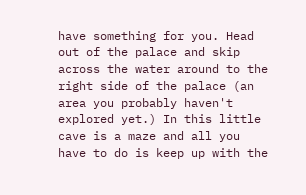have something for you. Head out of the palace and skip across the water around to the right side of the palace (an area you probably haven't explored yet.) In this little cave is a maze and all you have to do is keep up with the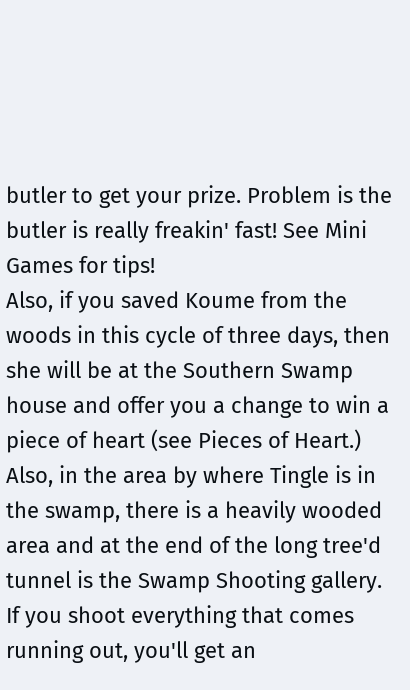butler to get your prize. Problem is the butler is really freakin' fast! See Mini Games for tips!
Also, if you saved Koume from the woods in this cycle of three days, then she will be at the Southern Swamp house and offer you a change to win a piece of heart (see Pieces of Heart.) Also, in the area by where Tingle is in the swamp, there is a heavily wooded area and at the end of the long tree'd tunnel is the Swamp Shooting gallery. If you shoot everything that comes running out, you'll get an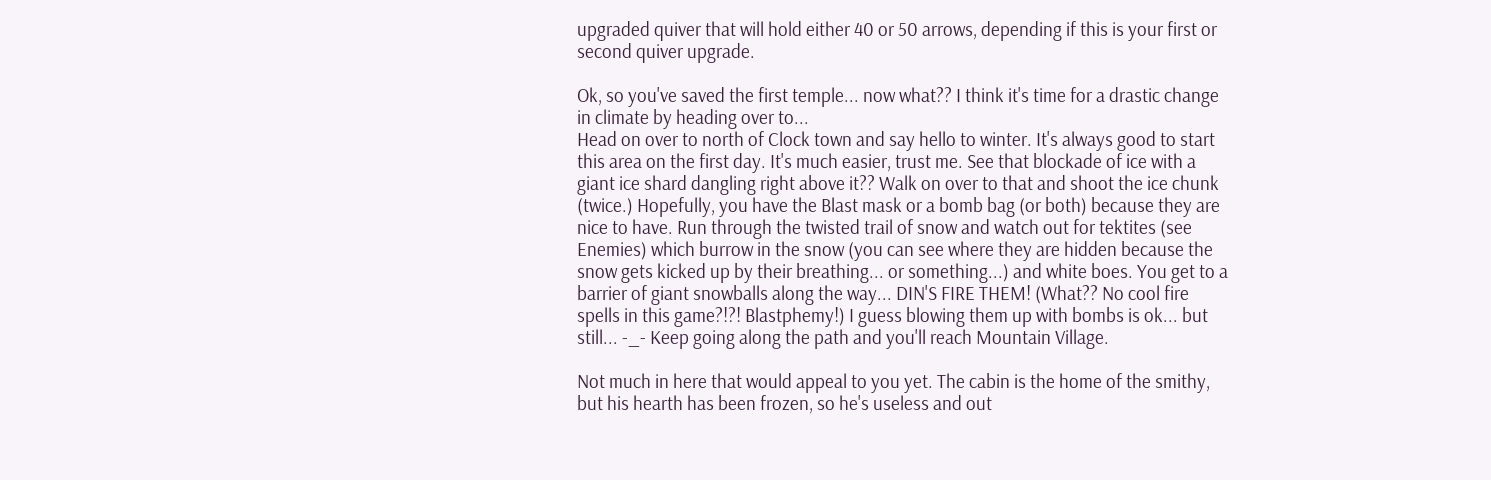upgraded quiver that will hold either 40 or 50 arrows, depending if this is your first or second quiver upgrade.

Ok, so you've saved the first temple... now what?? I think it's time for a drastic change in climate by heading over to...
Head on over to north of Clock town and say hello to winter. It's always good to start this area on the first day. It's much easier, trust me. See that blockade of ice with a giant ice shard dangling right above it?? Walk on over to that and shoot the ice chunk (twice.) Hopefully, you have the Blast mask or a bomb bag (or both) because they are nice to have. Run through the twisted trail of snow and watch out for tektites (see Enemies) which burrow in the snow (you can see where they are hidden because the snow gets kicked up by their breathing... or something...) and white boes. You get to a barrier of giant snowballs along the way... DIN'S FIRE THEM! (What?? No cool fire spells in this game?!?! Blastphemy!) I guess blowing them up with bombs is ok... but still... -_- Keep going along the path and you'll reach Mountain Village.

Not much in here that would appeal to you yet. The cabin is the home of the smithy, but his hearth has been frozen, so he's useless and out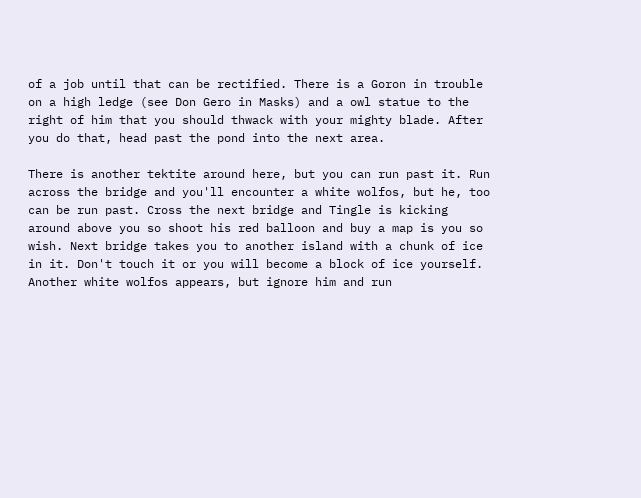of a job until that can be rectified. There is a Goron in trouble on a high ledge (see Don Gero in Masks) and a owl statue to the right of him that you should thwack with your mighty blade. After you do that, head past the pond into the next area.

There is another tektite around here, but you can run past it. Run across the bridge and you'll encounter a white wolfos, but he, too can be run past. Cross the next bridge and Tingle is kicking around above you so shoot his red balloon and buy a map is you so wish. Next bridge takes you to another island with a chunk of ice in it. Don't touch it or you will become a block of ice yourself. Another white wolfos appears, but ignore him and run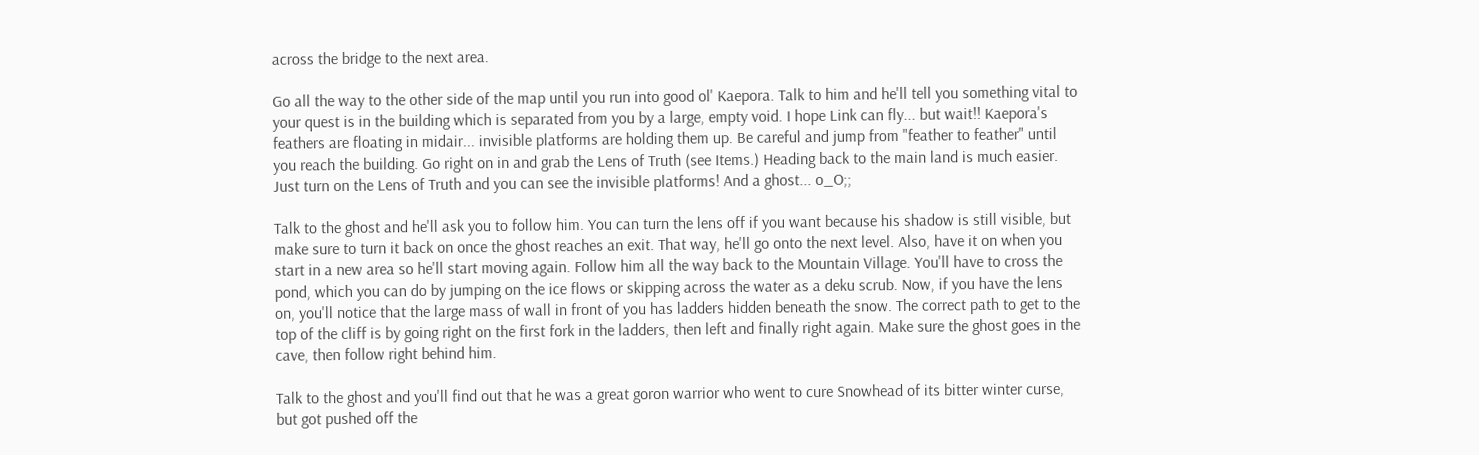across the bridge to the next area.

Go all the way to the other side of the map until you run into good ol' Kaepora. Talk to him and he'll tell you something vital to your quest is in the building which is separated from you by a large, empty void. I hope Link can fly... but wait!! Kaepora's feathers are floating in midair... invisible platforms are holding them up. Be careful and jump from "feather to feather" until you reach the building. Go right on in and grab the Lens of Truth (see Items.) Heading back to the main land is much easier. Just turn on the Lens of Truth and you can see the invisible platforms! And a ghost... o_O;;

Talk to the ghost and he'll ask you to follow him. You can turn the lens off if you want because his shadow is still visible, but make sure to turn it back on once the ghost reaches an exit. That way, he'll go onto the next level. Also, have it on when you start in a new area so he'll start moving again. Follow him all the way back to the Mountain Village. You'll have to cross the pond, which you can do by jumping on the ice flows or skipping across the water as a deku scrub. Now, if you have the lens on, you'll notice that the large mass of wall in front of you has ladders hidden beneath the snow. The correct path to get to the top of the cliff is by going right on the first fork in the ladders, then left and finally right again. Make sure the ghost goes in the cave, then follow right behind him.

Talk to the ghost and you'll find out that he was a great goron warrior who went to cure Snowhead of its bitter winter curse, but got pushed off the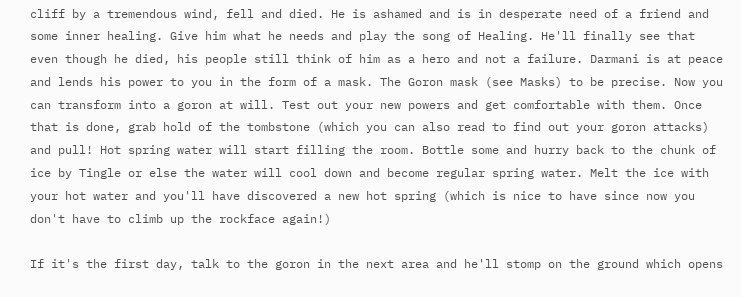cliff by a tremendous wind, fell and died. He is ashamed and is in desperate need of a friend and some inner healing. Give him what he needs and play the song of Healing. He'll finally see that even though he died, his people still think of him as a hero and not a failure. Darmani is at peace and lends his power to you in the form of a mask. The Goron mask (see Masks) to be precise. Now you can transform into a goron at will. Test out your new powers and get comfortable with them. Once that is done, grab hold of the tombstone (which you can also read to find out your goron attacks) and pull! Hot spring water will start filling the room. Bottle some and hurry back to the chunk of ice by Tingle or else the water will cool down and become regular spring water. Melt the ice with your hot water and you'll have discovered a new hot spring (which is nice to have since now you don't have to climb up the rockface again!)

If it's the first day, talk to the goron in the next area and he'll stomp on the ground which opens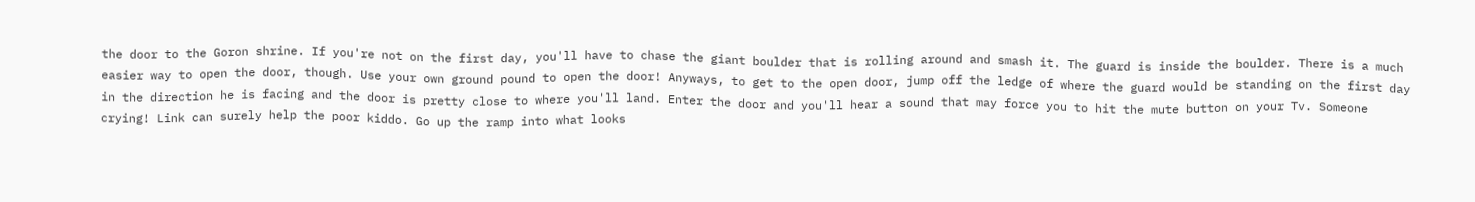the door to the Goron shrine. If you're not on the first day, you'll have to chase the giant boulder that is rolling around and smash it. The guard is inside the boulder. There is a much easier way to open the door, though. Use your own ground pound to open the door! Anyways, to get to the open door, jump off the ledge of where the guard would be standing on the first day in the direction he is facing and the door is pretty close to where you'll land. Enter the door and you'll hear a sound that may force you to hit the mute button on your Tv. Someone crying! Link can surely help the poor kiddo. Go up the ramp into what looks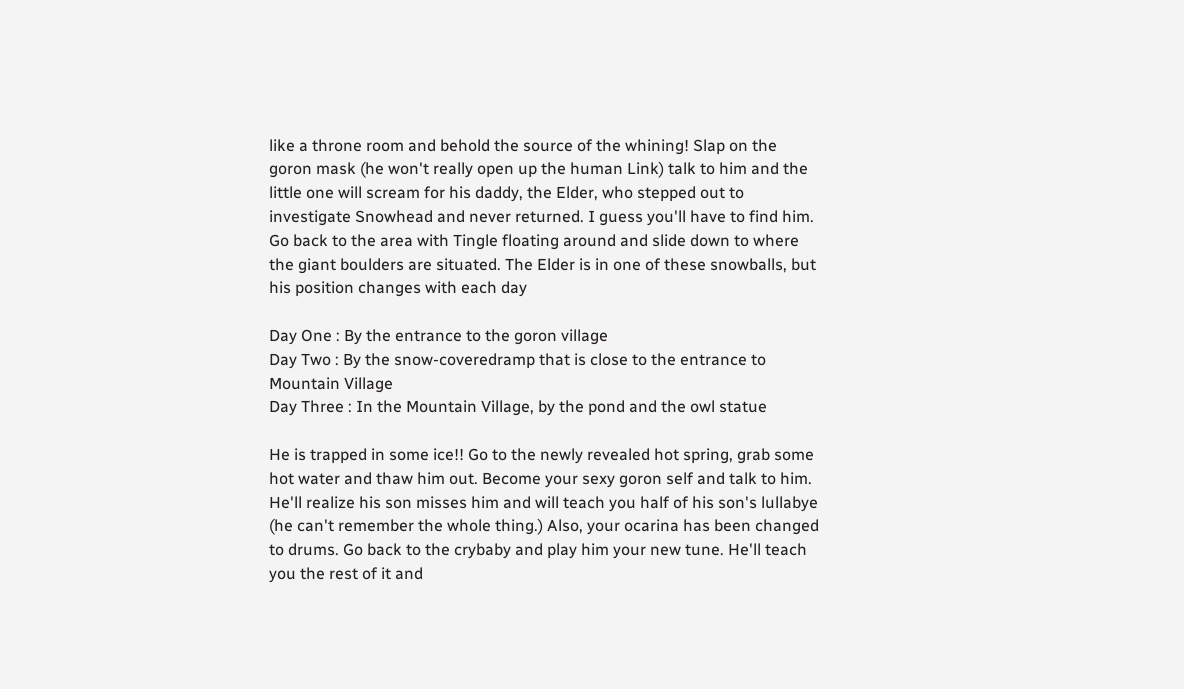like a throne room and behold the source of the whining! Slap on the goron mask (he won't really open up the human Link) talk to him and the little one will scream for his daddy, the Elder, who stepped out to investigate Snowhead and never returned. I guess you'll have to find him. Go back to the area with Tingle floating around and slide down to where the giant boulders are situated. The Elder is in one of these snowballs, but his position changes with each day

Day One : By the entrance to the goron village
Day Two : By the snow-coveredramp that is close to the entrance to Mountain Village
Day Three : In the Mountain Village, by the pond and the owl statue

He is trapped in some ice!! Go to the newly revealed hot spring, grab some hot water and thaw him out. Become your sexy goron self and talk to him. He'll realize his son misses him and will teach you half of his son's lullabye (he can't remember the whole thing.) Also, your ocarina has been changed to drums. Go back to the crybaby and play him your new tune. He'll teach you the rest of it and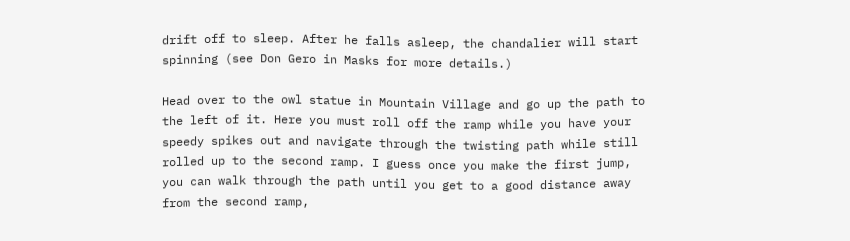drift off to sleep. After he falls asleep, the chandalier will start spinning (see Don Gero in Masks for more details.)

Head over to the owl statue in Mountain Village and go up the path to the left of it. Here you must roll off the ramp while you have your speedy spikes out and navigate through the twisting path while still rolled up to the second ramp. I guess once you make the first jump, you can walk through the path until you get to a good distance away from the second ramp,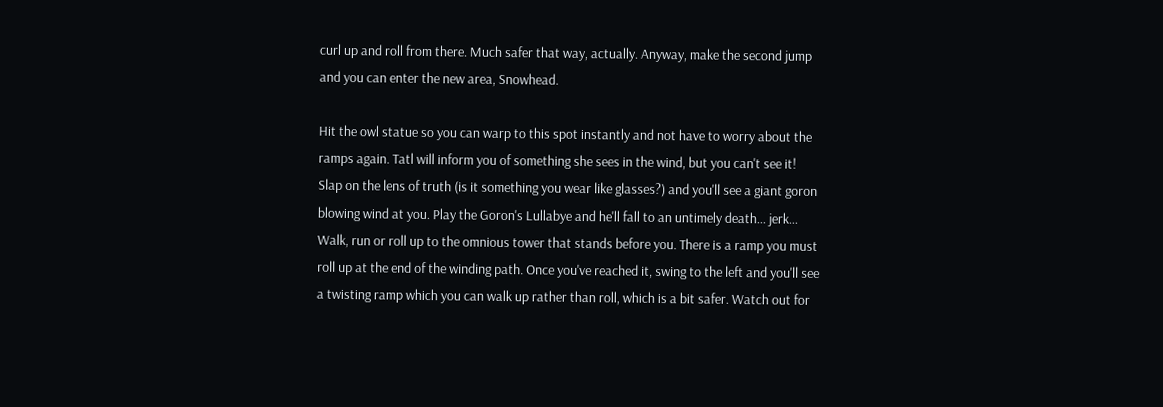curl up and roll from there. Much safer that way, actually. Anyway, make the second jump and you can enter the new area, Snowhead.

Hit the owl statue so you can warp to this spot instantly and not have to worry about the ramps again. Tatl will inform you of something she sees in the wind, but you can't see it! Slap on the lens of truth (is it something you wear like glasses?) and you'll see a giant goron blowing wind at you. Play the Goron's Lullabye and he'll fall to an untimely death... jerk... Walk, run or roll up to the omnious tower that stands before you. There is a ramp you must roll up at the end of the winding path. Once you've reached it, swing to the left and you'll see a twisting ramp which you can walk up rather than roll, which is a bit safer. Watch out for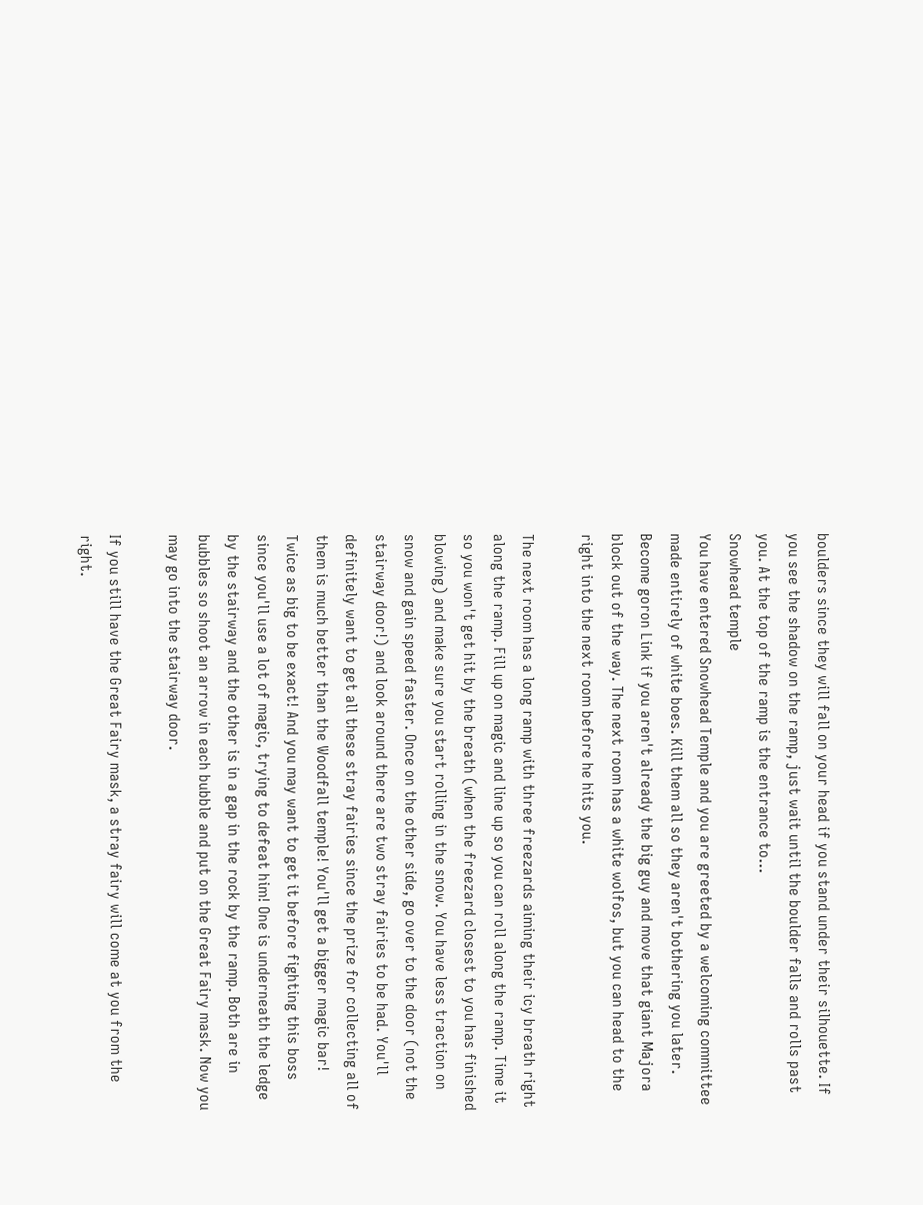boulders since they will fall on your head if you stand under their silhouette. If you see the shadow on the ramp, just wait until the boulder falls and rolls past you. At the top of the ramp is the entrance to...
Snowhead temple
You have entered Snowhead Temple and you are greeted by a welcoming committee made entirely of white boes. Kill them all so they aren't bothering you later. Become goron Link if you aren't already the big guy and move that giant Majora block out of the way. The next room has a white wolfos, but you can head to the right into the next room before he hits you.

The next room has a long ramp with three freezards aiming their icy breath right along the ramp. Fill up on magic and line up so you can roll along the ramp. Time it so you won't get hit by the breath (when the freezard closest to you has finished blowing) and make sure you start rolling in the snow. You have less traction on snow and gain speed faster. Once on the other side, go over to the door (not the stairway door!) and look around there are two stray fairies to be had. You'll definitely want to get all these stray fairies since the prize for collecting all of them is much better than the Woodfall temple! You'll get a bigger magic bar! Twice as big to be exact! And you may want to get it before fighting this boss since you'll use a lot of magic, trying to defeat him! One is underneath the ledge by the stairway and the other is in a gap in the rock by the ramp. Both are in bubbles so shoot an arrow in each bubble and put on the Great Fairy mask. Now you may go into the stairway door.

If you still have the Great Fairy mask, a stray fairy will come at you from the right.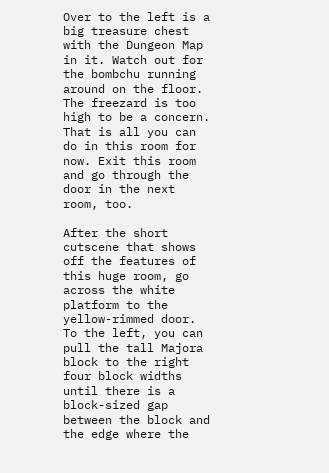Over to the left is a big treasure chest with the Dungeon Map in it. Watch out for the bombchu running around on the floor. The freezard is too high to be a concern. That is all you can do in this room for now. Exit this room and go through the door in the next room, too.

After the short cutscene that shows off the features of this huge room, go across the white platform to the yellow-rimmed door. To the left, you can pull the tall Majora block to the right four block widths until there is a block-sized gap between the block and the edge where the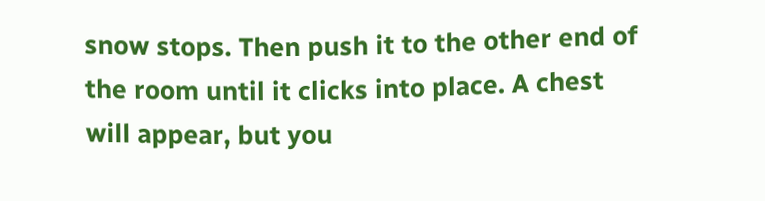snow stops. Then push it to the other end of the room until it clicks into place. A chest will appear, but you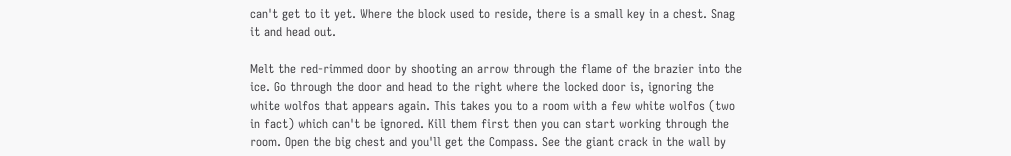can't get to it yet. Where the block used to reside, there is a small key in a chest. Snag it and head out.

Melt the red-rimmed door by shooting an arrow through the flame of the brazier into the ice. Go through the door and head to the right where the locked door is, ignoring the white wolfos that appears again. This takes you to a room with a few white wolfos (two in fact) which can't be ignored. Kill them first then you can start working through the room. Open the big chest and you'll get the Compass. See the giant crack in the wall by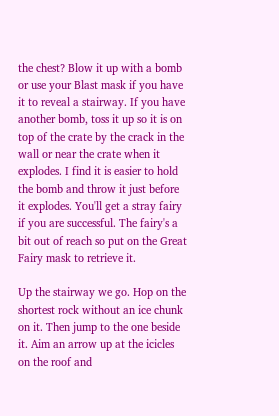the chest? Blow it up with a bomb or use your Blast mask if you have it to reveal a stairway. If you have another bomb, toss it up so it is on top of the crate by the crack in the wall or near the crate when it explodes. I find it is easier to hold the bomb and throw it just before it explodes. You'll get a stray fairy if you are successful. The fairy's a bit out of reach so put on the Great Fairy mask to retrieve it.

Up the stairway we go. Hop on the shortest rock without an ice chunk on it. Then jump to the one beside it. Aim an arrow up at the icicles on the roof and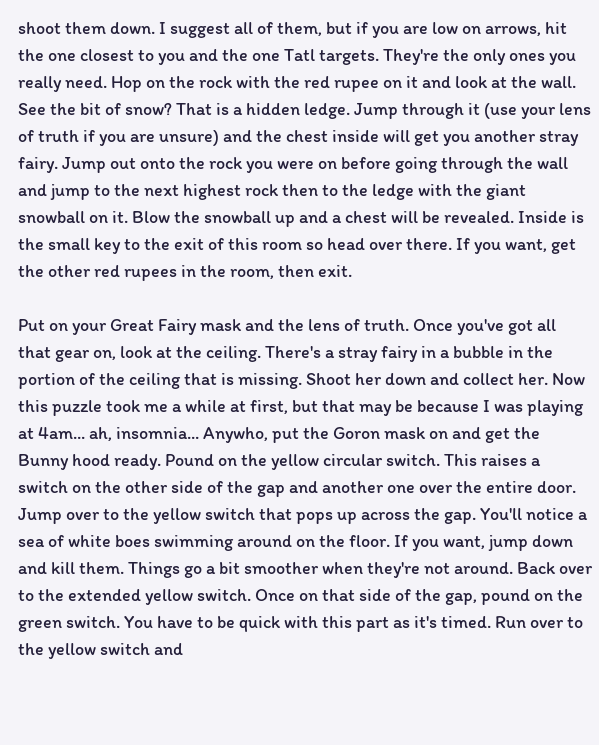shoot them down. I suggest all of them, but if you are low on arrows, hit the one closest to you and the one Tatl targets. They're the only ones you really need. Hop on the rock with the red rupee on it and look at the wall. See the bit of snow? That is a hidden ledge. Jump through it (use your lens of truth if you are unsure) and the chest inside will get you another stray fairy. Jump out onto the rock you were on before going through the wall and jump to the next highest rock then to the ledge with the giant snowball on it. Blow the snowball up and a chest will be revealed. Inside is the small key to the exit of this room so head over there. If you want, get the other red rupees in the room, then exit.

Put on your Great Fairy mask and the lens of truth. Once you've got all that gear on, look at the ceiling. There's a stray fairy in a bubble in the portion of the ceiling that is missing. Shoot her down and collect her. Now this puzzle took me a while at first, but that may be because I was playing at 4am... ah, insomnia... Anywho, put the Goron mask on and get the Bunny hood ready. Pound on the yellow circular switch. This raises a switch on the other side of the gap and another one over the entire door. Jump over to the yellow switch that pops up across the gap. You'll notice a sea of white boes swimming around on the floor. If you want, jump down and kill them. Things go a bit smoother when they're not around. Back over to the extended yellow switch. Once on that side of the gap, pound on the green switch. You have to be quick with this part as it's timed. Run over to the yellow switch and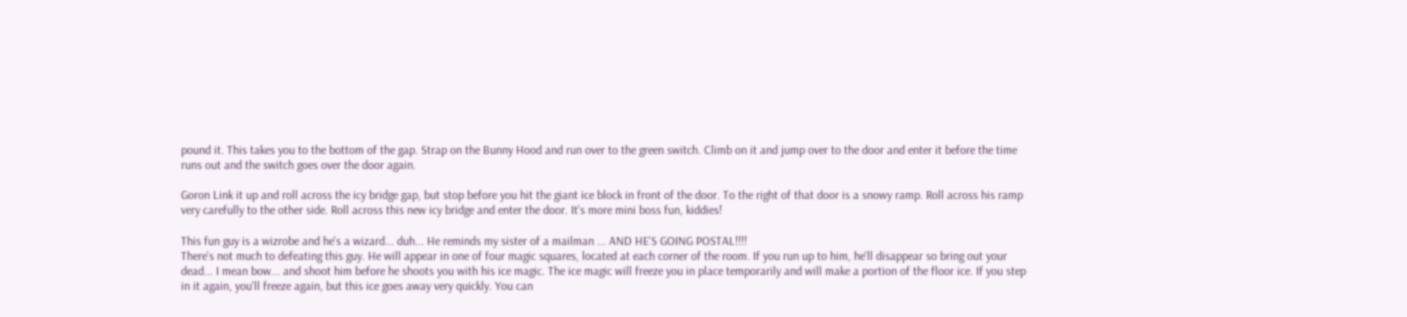pound it. This takes you to the bottom of the gap. Strap on the Bunny Hood and run over to the green switch. Climb on it and jump over to the door and enter it before the time runs out and the switch goes over the door again.

Goron Link it up and roll across the icy bridge gap, but stop before you hit the giant ice block in front of the door. To the right of that door is a snowy ramp. Roll across his ramp very carefully to the other side. Roll across this new icy bridge and enter the door. It's more mini boss fun, kiddies!

This fun guy is a wizrobe and he's a wizard... duh... He reminds my sister of a mailman ... AND HE'S GOING POSTAL!!!!
There's not much to defeating this guy. He will appear in one of four magic squares, located at each corner of the room. If you run up to him, he'll disappear so bring out your dead... I mean bow... and shoot him before he shoots you with his ice magic. The ice magic will freeze you in place temporarily and will make a portion of the floor ice. If you step in it again, you'll freeze again, but this ice goes away very quickly. You can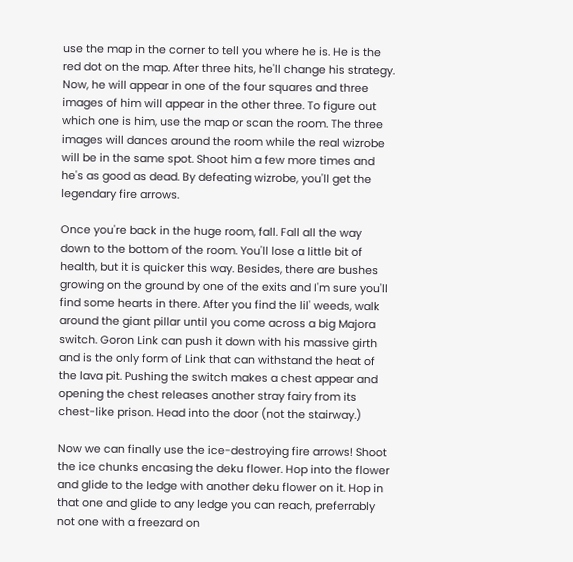use the map in the corner to tell you where he is. He is the red dot on the map. After three hits, he'll change his strategy. Now, he will appear in one of the four squares and three images of him will appear in the other three. To figure out which one is him, use the map or scan the room. The three images will dances around the room while the real wizrobe will be in the same spot. Shoot him a few more times and he's as good as dead. By defeating wizrobe, you'll get the legendary fire arrows.

Once you're back in the huge room, fall. Fall all the way down to the bottom of the room. You'll lose a little bit of health, but it is quicker this way. Besides, there are bushes growing on the ground by one of the exits and I'm sure you'll find some hearts in there. After you find the lil' weeds, walk around the giant pillar until you come across a big Majora switch. Goron Link can push it down with his massive girth and is the only form of Link that can withstand the heat of the lava pit. Pushing the switch makes a chest appear and opening the chest releases another stray fairy from its chest-like prison. Head into the door (not the stairway.)

Now we can finally use the ice-destroying fire arrows! Shoot the ice chunks encasing the deku flower. Hop into the flower and glide to the ledge with another deku flower on it. Hop in that one and glide to any ledge you can reach, preferrably not one with a freezard on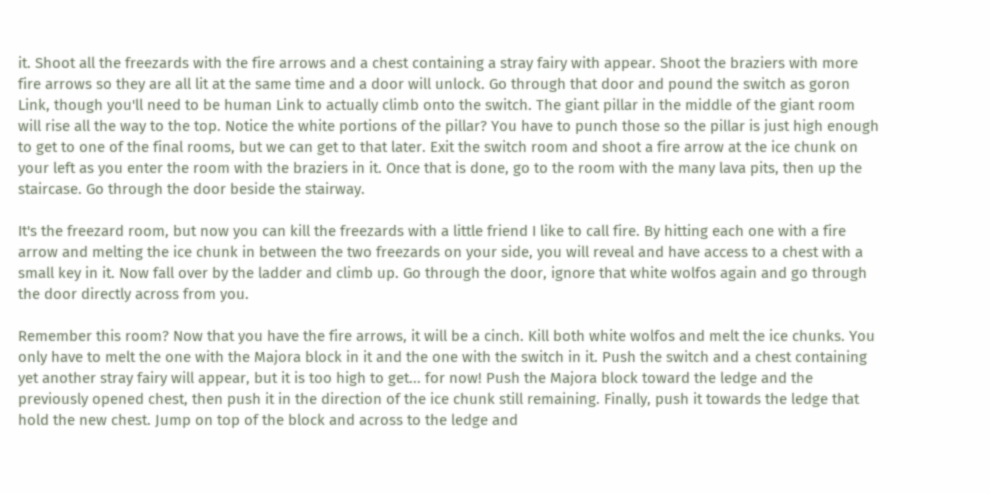it. Shoot all the freezards with the fire arrows and a chest containing a stray fairy with appear. Shoot the braziers with more fire arrows so they are all lit at the same time and a door will unlock. Go through that door and pound the switch as goron Link, though you'll need to be human Link to actually climb onto the switch. The giant pillar in the middle of the giant room will rise all the way to the top. Notice the white portions of the pillar? You have to punch those so the pillar is just high enough to get to one of the final rooms, but we can get to that later. Exit the switch room and shoot a fire arrow at the ice chunk on your left as you enter the room with the braziers in it. Once that is done, go to the room with the many lava pits, then up the staircase. Go through the door beside the stairway.

It's the freezard room, but now you can kill the freezards with a little friend I like to call fire. By hitting each one with a fire arrow and melting the ice chunk in between the two freezards on your side, you will reveal and have access to a chest with a small key in it. Now fall over by the ladder and climb up. Go through the door, ignore that white wolfos again and go through the door directly across from you.

Remember this room? Now that you have the fire arrows, it will be a cinch. Kill both white wolfos and melt the ice chunks. You only have to melt the one with the Majora block in it and the one with the switch in it. Push the switch and a chest containing yet another stray fairy will appear, but it is too high to get... for now! Push the Majora block toward the ledge and the previously opened chest, then push it in the direction of the ice chunk still remaining. Finally, push it towards the ledge that hold the new chest. Jump on top of the block and across to the ledge and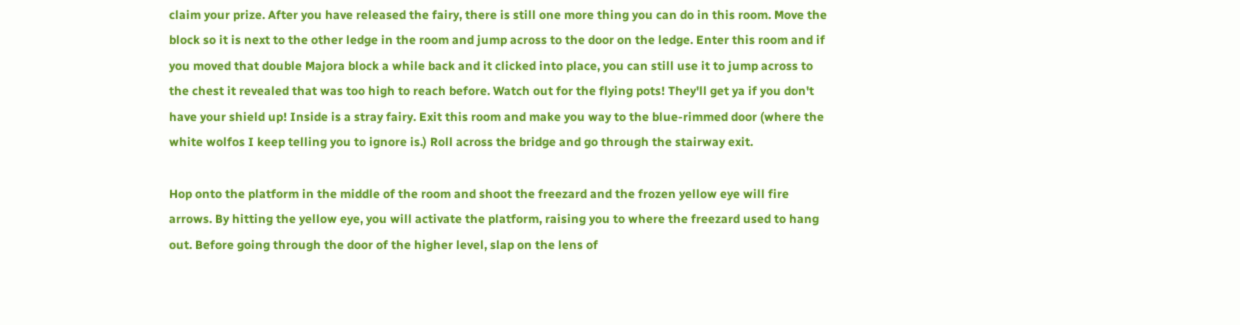claim your prize. After you have released the fairy, there is still one more thing you can do in this room. Move the block so it is next to the other ledge in the room and jump across to the door on the ledge. Enter this room and if you moved that double Majora block a while back and it clicked into place, you can still use it to jump across to the chest it revealed that was too high to reach before. Watch out for the flying pots! They'll get ya if you don't have your shield up! Inside is a stray fairy. Exit this room and make you way to the blue-rimmed door (where the white wolfos I keep telling you to ignore is.) Roll across the bridge and go through the stairway exit.

Hop onto the platform in the middle of the room and shoot the freezard and the frozen yellow eye will fire arrows. By hitting the yellow eye, you will activate the platform, raising you to where the freezard used to hang out. Before going through the door of the higher level, slap on the lens of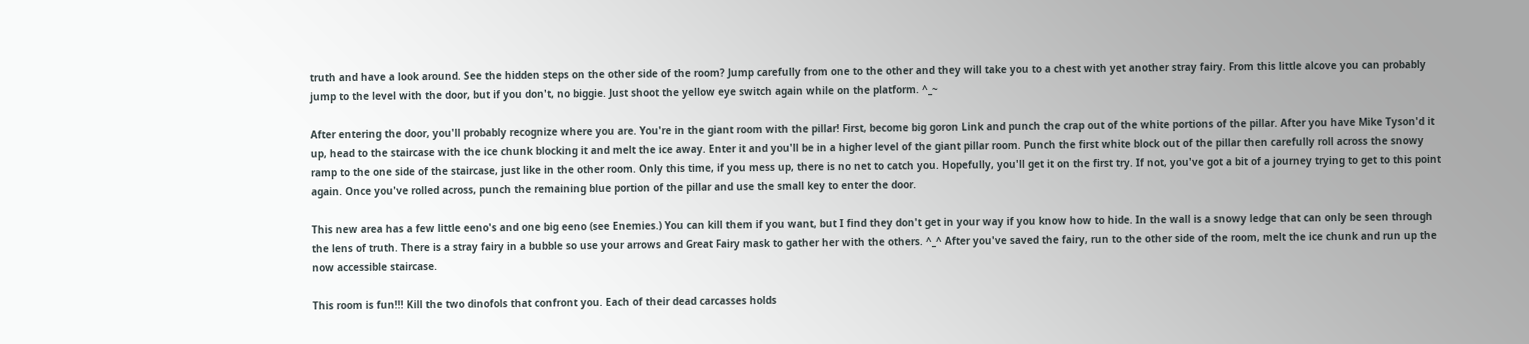truth and have a look around. See the hidden steps on the other side of the room? Jump carefully from one to the other and they will take you to a chest with yet another stray fairy. From this little alcove you can probably jump to the level with the door, but if you don't, no biggie. Just shoot the yellow eye switch again while on the platform. ^_~

After entering the door, you'll probably recognize where you are. You're in the giant room with the pillar! First, become big goron Link and punch the crap out of the white portions of the pillar. After you have Mike Tyson'd it up, head to the staircase with the ice chunk blocking it and melt the ice away. Enter it and you'll be in a higher level of the giant pillar room. Punch the first white block out of the pillar then carefully roll across the snowy ramp to the one side of the staircase, just like in the other room. Only this time, if you mess up, there is no net to catch you. Hopefully, you'll get it on the first try. If not, you've got a bit of a journey trying to get to this point again. Once you've rolled across, punch the remaining blue portion of the pillar and use the small key to enter the door.

This new area has a few little eeno's and one big eeno (see Enemies.) You can kill them if you want, but I find they don't get in your way if you know how to hide. In the wall is a snowy ledge that can only be seen through the lens of truth. There is a stray fairy in a bubble so use your arrows and Great Fairy mask to gather her with the others. ^_^ After you've saved the fairy, run to the other side of the room, melt the ice chunk and run up the now accessible staircase.

This room is fun!!! Kill the two dinofols that confront you. Each of their dead carcasses holds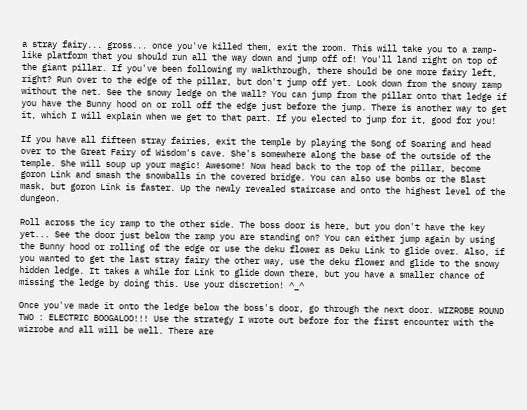a stray fairy... gross... once you've killed them, exit the room. This will take you to a ramp-like platform that you should run all the way down and jump off of! You'll land right on top of the giant pillar. If you've been following my walkthrough, there should be one more fairy left, right? Run over to the edge of the pillar, but don't jump off yet. Look down from the snowy ramp without the net. See the snowy ledge on the wall? You can jump from the pillar onto that ledge if you have the Bunny hood on or roll off the edge just before the jump. There is another way to get it, which I will explain when we get to that part. If you elected to jump for it, good for you!

If you have all fifteen stray fairies, exit the temple by playing the Song of Soaring and head over to the Great Fairy of Wisdom's cave. She's somewhere along the base of the outside of the temple. She will soup up your magic! Awesome! Now head back to the top of the pillar, become goron Link and smash the snowballs in the covered bridge. You can also use bombs or the Blast mask, but goron Link is faster. Up the newly revealed staircase and onto the highest level of the dungeon.

Roll across the icy ramp to the other side. The boss door is here, but you don't have the key yet... See the door just below the ramp you are standing on? You can either jump again by using the Bunny hood or rolling of the edge or use the deku flower as Deku Link to glide over. Also, if you wanted to get the last stray fairy the other way, use the deku flower and glide to the snowy hidden ledge. It takes a while for Link to glide down there, but you have a smaller chance of missing the ledge by doing this. Use your discretion! ^_^

Once you've made it onto the ledge below the boss's door, go through the next door. WIZROBE ROUND TWO : ELECTRIC BOOGALOO!!! Use the strategy I wrote out before for the first encounter with the wizrobe and all will be well. There are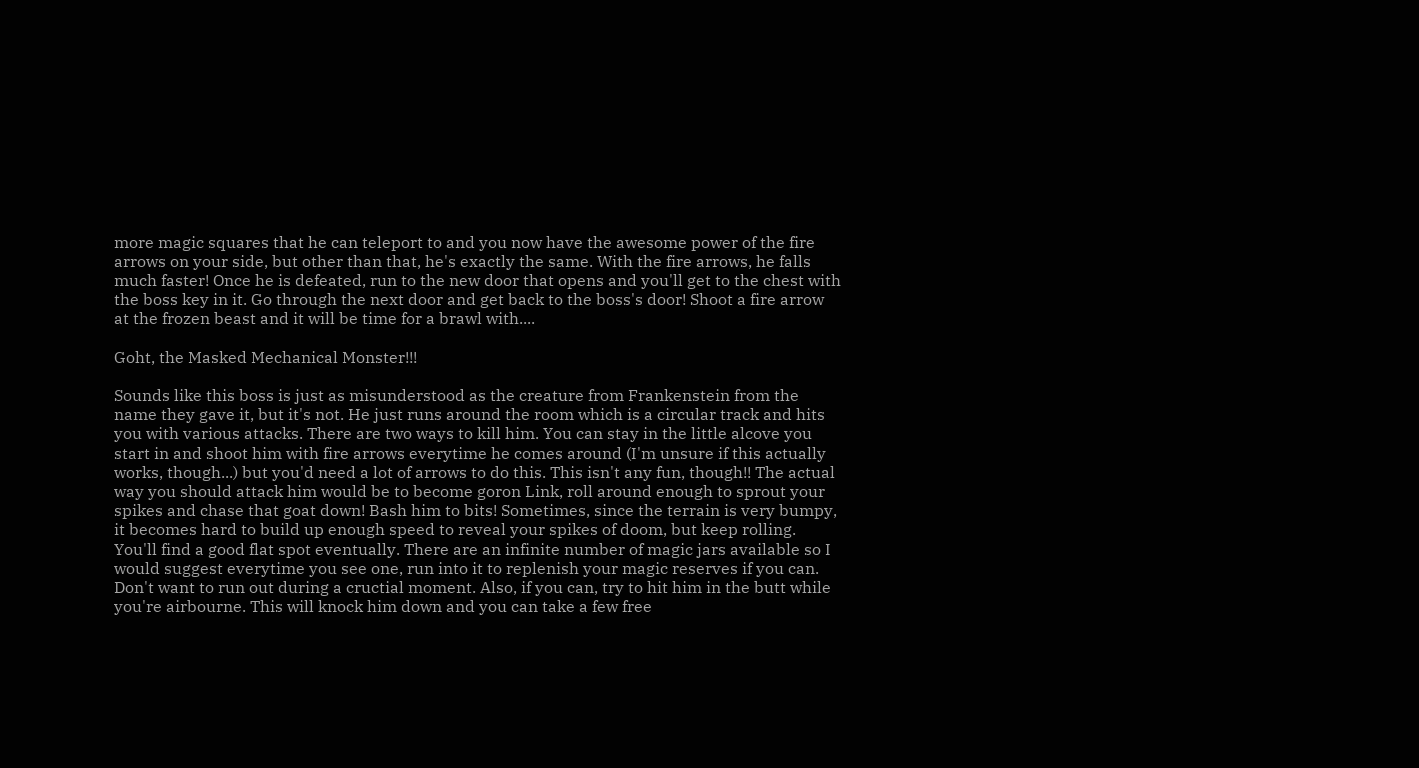more magic squares that he can teleport to and you now have the awesome power of the fire arrows on your side, but other than that, he's exactly the same. With the fire arrows, he falls much faster! Once he is defeated, run to the new door that opens and you'll get to the chest with the boss key in it. Go through the next door and get back to the boss's door! Shoot a fire arrow at the frozen beast and it will be time for a brawl with....

Goht, the Masked Mechanical Monster!!!

Sounds like this boss is just as misunderstood as the creature from Frankenstein from the name they gave it, but it's not. He just runs around the room which is a circular track and hits you with various attacks. There are two ways to kill him. You can stay in the little alcove you start in and shoot him with fire arrows everytime he comes around (I'm unsure if this actually works, though...) but you'd need a lot of arrows to do this. This isn't any fun, though!! The actual way you should attack him would be to become goron Link, roll around enough to sprout your spikes and chase that goat down! Bash him to bits! Sometimes, since the terrain is very bumpy, it becomes hard to build up enough speed to reveal your spikes of doom, but keep rolling. You'll find a good flat spot eventually. There are an infinite number of magic jars available so I would suggest everytime you see one, run into it to replenish your magic reserves if you can. Don't want to run out during a cructial moment. Also, if you can, try to hit him in the butt while you're airbourne. This will knock him down and you can take a few free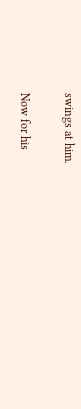swings at him.

Now for his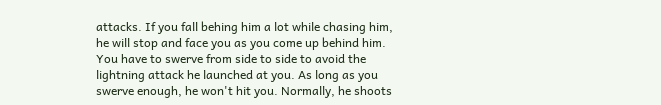attacks. If you fall behing him a lot while chasing him, he will stop and face you as you come up behind him. You have to swerve from side to side to avoid the lightning attack he launched at you. As long as you swerve enough, he won't hit you. Normally, he shoots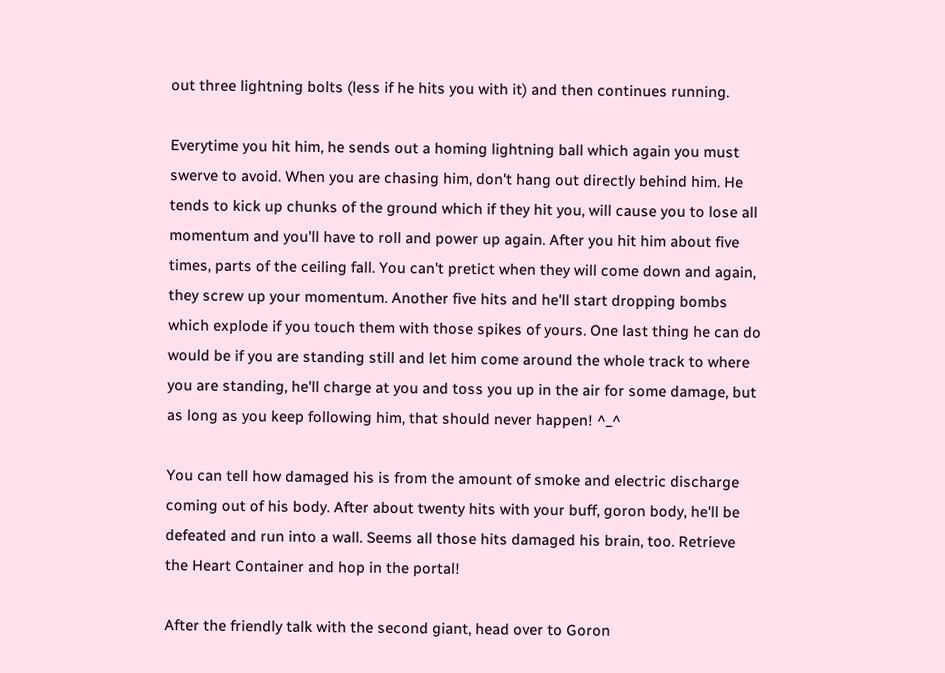out three lightning bolts (less if he hits you with it) and then continues running.

Everytime you hit him, he sends out a homing lightning ball which again you must swerve to avoid. When you are chasing him, don't hang out directly behind him. He tends to kick up chunks of the ground which if they hit you, will cause you to lose all momentum and you'll have to roll and power up again. After you hit him about five times, parts of the ceiling fall. You can't pretict when they will come down and again, they screw up your momentum. Another five hits and he'll start dropping bombs which explode if you touch them with those spikes of yours. One last thing he can do would be if you are standing still and let him come around the whole track to where you are standing, he'll charge at you and toss you up in the air for some damage, but as long as you keep following him, that should never happen! ^_^

You can tell how damaged his is from the amount of smoke and electric discharge coming out of his body. After about twenty hits with your buff, goron body, he'll be defeated and run into a wall. Seems all those hits damaged his brain, too. Retrieve the Heart Container and hop in the portal!

After the friendly talk with the second giant, head over to Goron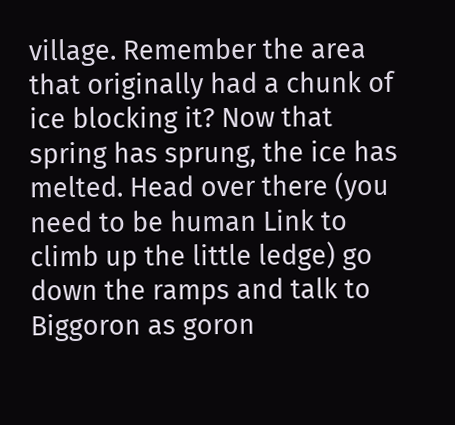village. Remember the area that originally had a chunk of ice blocking it? Now that spring has sprung, the ice has melted. Head over there (you need to be human Link to climb up the little ledge) go down the ramps and talk to Biggoron as goron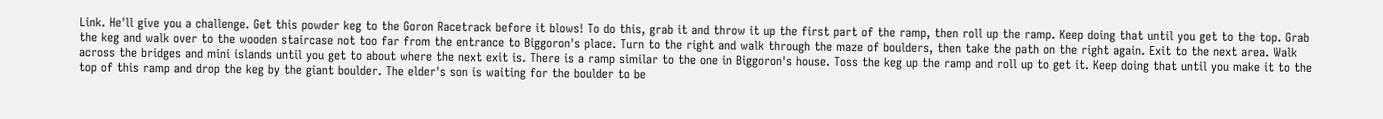Link. He'll give you a challenge. Get this powder keg to the Goron Racetrack before it blows! To do this, grab it and throw it up the first part of the ramp, then roll up the ramp. Keep doing that until you get to the top. Grab the keg and walk over to the wooden staircase not too far from the entrance to Biggoron's place. Turn to the right and walk through the maze of boulders, then take the path on the right again. Exit to the next area. Walk across the bridges and mini islands until you get to about where the next exit is. There is a ramp similar to the one in Biggoron's house. Toss the keg up the ramp and roll up to get it. Keep doing that until you make it to the top of this ramp and drop the keg by the giant boulder. The elder's son is waiting for the boulder to be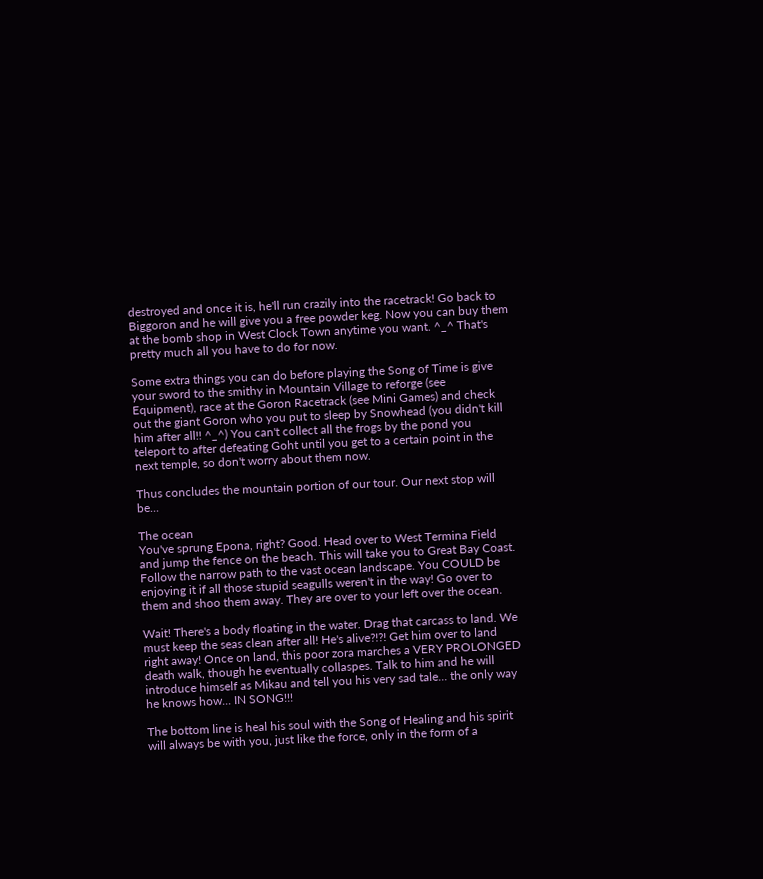destroyed and once it is, he'll run crazily into the racetrack! Go back to Biggoron and he will give you a free powder keg. Now you can buy them at the bomb shop in West Clock Town anytime you want. ^_^ That's pretty much all you have to do for now.

Some extra things you can do before playing the Song of Time is give your sword to the smithy in Mountain Village to reforge (see
Equipment), race at the Goron Racetrack (see Mini Games) and check out the giant Goron who you put to sleep by Snowhead (you didn't kill him after all!! ^_^) You can't collect all the frogs by the pond you teleport to after defeating Goht until you get to a certain point in the next temple, so don't worry about them now.

Thus concludes the mountain portion of our tour. Our next stop will be...

The ocean
You've sprung Epona, right? Good. Head over to West Termina Field and jump the fence on the beach. This will take you to Great Bay Coast. Follow the narrow path to the vast ocean landscape. You COULD be enjoying it if all those stupid seagulls weren't in the way! Go over to them and shoo them away. They are over to your left over the ocean.

Wait! There's a body floating in the water. Drag that carcass to land. We must keep the seas clean after all! He's alive?!?! Get him over to land right away! Once on land, this poor zora marches a VERY PROLONGED death walk, though he eventually collaspes. Talk to him and he will introduce himself as Mikau and tell you his very sad tale... the only way he knows how... IN SONG!!!

The bottom line is heal his soul with the Song of Healing and his spirit will always be with you, just like the force, only in the form of a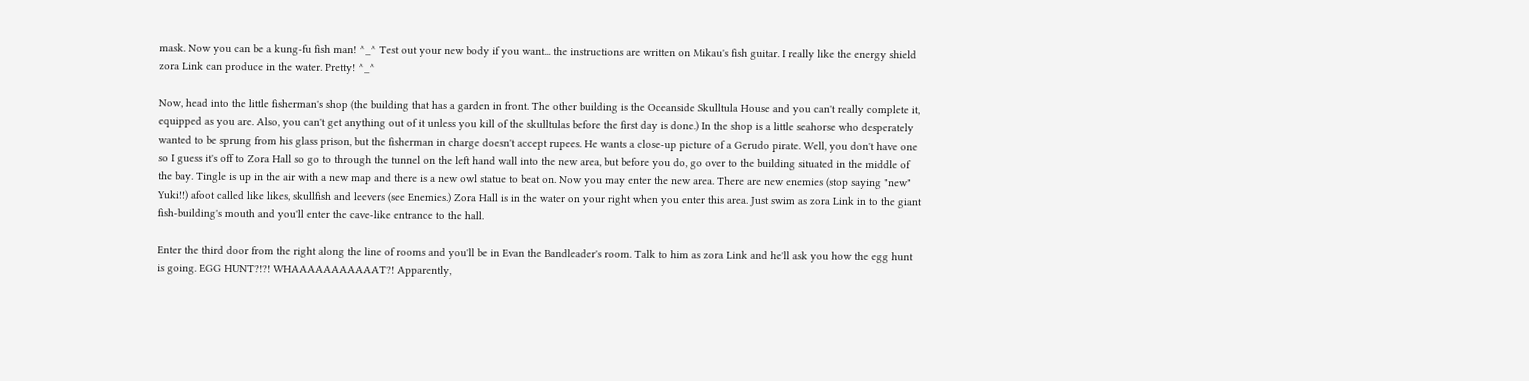mask. Now you can be a kung-fu fish man! ^_^ Test out your new body if you want... the instructions are written on Mikau's fish guitar. I really like the energy shield zora Link can produce in the water. Pretty! ^_^

Now, head into the little fisherman's shop (the building that has a garden in front. The other building is the Oceanside Skulltula House and you can't really complete it, equipped as you are. Also, you can't get anything out of it unless you kill of the skulltulas before the first day is done.) In the shop is a little seahorse who desperately wanted to be sprung from his glass prison, but the fisherman in charge doesn't accept rupees. He wants a close-up picture of a Gerudo pirate. Well, you don't have one so I guess it's off to Zora Hall so go to through the tunnel on the left hand wall into the new area, but before you do, go over to the building situated in the middle of the bay. Tingle is up in the air with a new map and there is a new owl statue to beat on. Now you may enter the new area. There are new enemies (stop saying "new" Yuki!!) afoot called like likes, skullfish and leevers (see Enemies.) Zora Hall is in the water on your right when you enter this area. Just swim as zora Link in to the giant fish-building's mouth and you'll enter the cave-like entrance to the hall.

Enter the third door from the right along the line of rooms and you'll be in Evan the Bandleader's room. Talk to him as zora Link and he'll ask you how the egg hunt is going. EGG HUNT?!?! WHAAAAAAAAAAAT?! Apparently,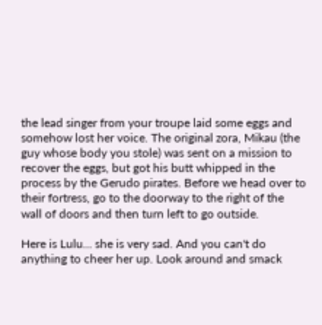the lead singer from your troupe laid some eggs and somehow lost her voice. The original zora, Mikau (the guy whose body you stole) was sent on a mission to recover the eggs, but got his butt whipped in the process by the Gerudo pirates. Before we head over to their fortress, go to the doorway to the right of the wall of doors and then turn left to go outside.

Here is Lulu... she is very sad. And you can't do anything to cheer her up. Look around and smack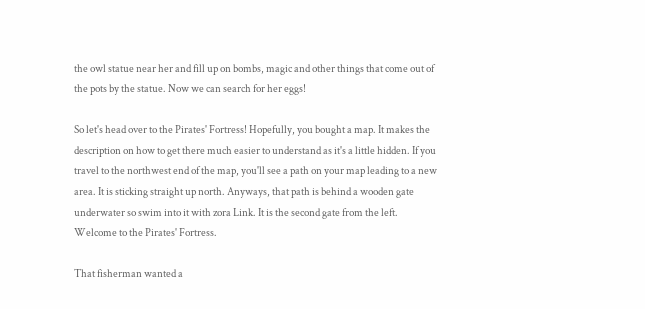the owl statue near her and fill up on bombs, magic and other things that come out of the pots by the statue. Now we can search for her eggs!

So let's head over to the Pirates' Fortress! Hopefully, you bought a map. It makes the description on how to get there much easier to understand as it's a little hidden. If you travel to the northwest end of the map, you'll see a path on your map leading to a new area. It is sticking straight up north. Anyways, that path is behind a wooden gate underwater so swim into it with zora Link. It is the second gate from the left. Welcome to the Pirates' Fortress.

That fisherman wanted a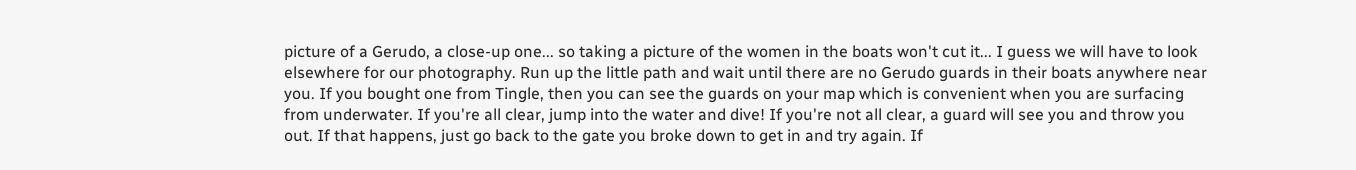picture of a Gerudo, a close-up one... so taking a picture of the women in the boats won't cut it... I guess we will have to look elsewhere for our photography. Run up the little path and wait until there are no Gerudo guards in their boats anywhere near you. If you bought one from Tingle, then you can see the guards on your map which is convenient when you are surfacing from underwater. If you're all clear, jump into the water and dive! If you're not all clear, a guard will see you and throw you out. If that happens, just go back to the gate you broke down to get in and try again. If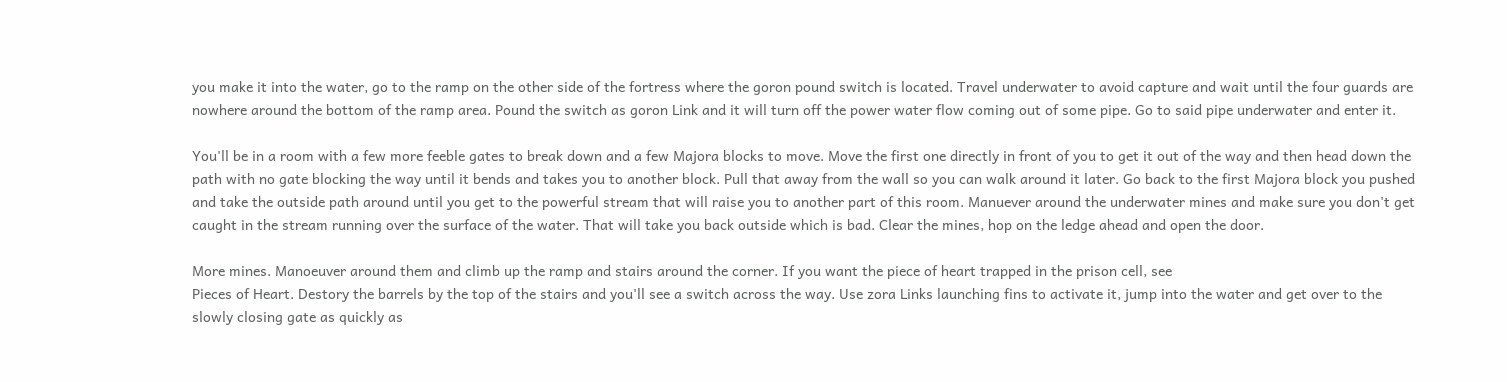you make it into the water, go to the ramp on the other side of the fortress where the goron pound switch is located. Travel underwater to avoid capture and wait until the four guards are nowhere around the bottom of the ramp area. Pound the switch as goron Link and it will turn off the power water flow coming out of some pipe. Go to said pipe underwater and enter it.

You'll be in a room with a few more feeble gates to break down and a few Majora blocks to move. Move the first one directly in front of you to get it out of the way and then head down the path with no gate blocking the way until it bends and takes you to another block. Pull that away from the wall so you can walk around it later. Go back to the first Majora block you pushed and take the outside path around until you get to the powerful stream that will raise you to another part of this room. Manuever around the underwater mines and make sure you don't get caught in the stream running over the surface of the water. That will take you back outside which is bad. Clear the mines, hop on the ledge ahead and open the door.

More mines. Manoeuver around them and climb up the ramp and stairs around the corner. If you want the piece of heart trapped in the prison cell, see
Pieces of Heart. Destory the barrels by the top of the stairs and you'll see a switch across the way. Use zora Links launching fins to activate it, jump into the water and get over to the slowly closing gate as quickly as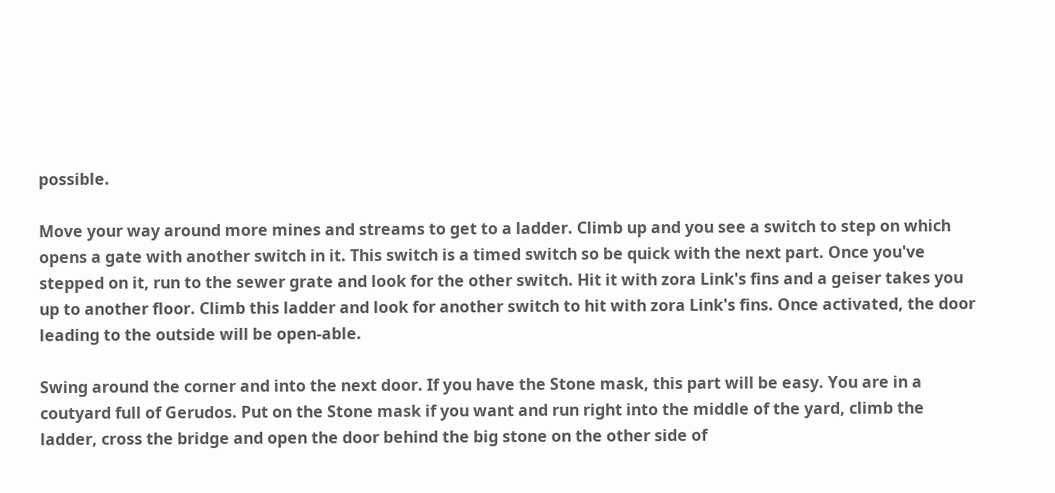possible.

Move your way around more mines and streams to get to a ladder. Climb up and you see a switch to step on which opens a gate with another switch in it. This switch is a timed switch so be quick with the next part. Once you've stepped on it, run to the sewer grate and look for the other switch. Hit it with zora Link's fins and a geiser takes you up to another floor. Climb this ladder and look for another switch to hit with zora Link's fins. Once activated, the door leading to the outside will be open-able.

Swing around the corner and into the next door. If you have the Stone mask, this part will be easy. You are in a coutyard full of Gerudos. Put on the Stone mask if you want and run right into the middle of the yard, climb the ladder, cross the bridge and open the door behind the big stone on the other side of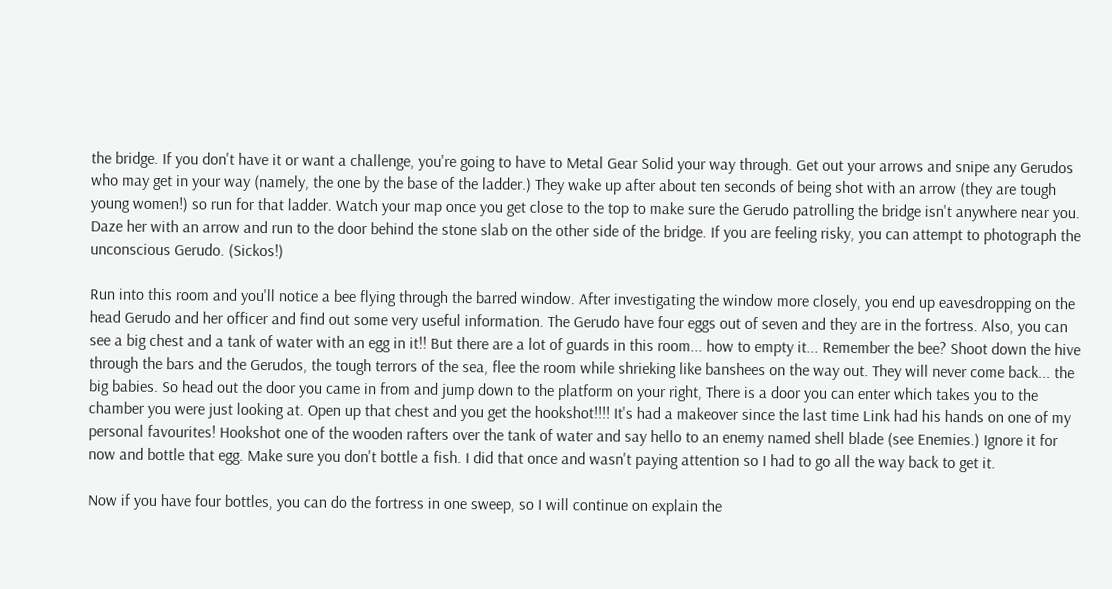the bridge. If you don't have it or want a challenge, you're going to have to Metal Gear Solid your way through. Get out your arrows and snipe any Gerudos who may get in your way (namely, the one by the base of the ladder.) They wake up after about ten seconds of being shot with an arrow (they are tough young women!) so run for that ladder. Watch your map once you get close to the top to make sure the Gerudo patrolling the bridge isn't anywhere near you. Daze her with an arrow and run to the door behind the stone slab on the other side of the bridge. If you are feeling risky, you can attempt to photograph the unconscious Gerudo. (Sickos!)

Run into this room and you'll notice a bee flying through the barred window. After investigating the window more closely, you end up eavesdropping on the head Gerudo and her officer and find out some very useful information. The Gerudo have four eggs out of seven and they are in the fortress. Also, you can see a big chest and a tank of water with an egg in it!! But there are a lot of guards in this room... how to empty it... Remember the bee? Shoot down the hive through the bars and the Gerudos, the tough terrors of the sea, flee the room while shrieking like banshees on the way out. They will never come back... the big babies. So head out the door you came in from and jump down to the platform on your right, There is a door you can enter which takes you to the chamber you were just looking at. Open up that chest and you get the hookshot!!!! It's had a makeover since the last time Link had his hands on one of my personal favourites! Hookshot one of the wooden rafters over the tank of water and say hello to an enemy named shell blade (see Enemies.) Ignore it for now and bottle that egg. Make sure you don't bottle a fish. I did that once and wasn't paying attention so I had to go all the way back to get it.

Now if you have four bottles, you can do the fortress in one sweep, so I will continue on explain the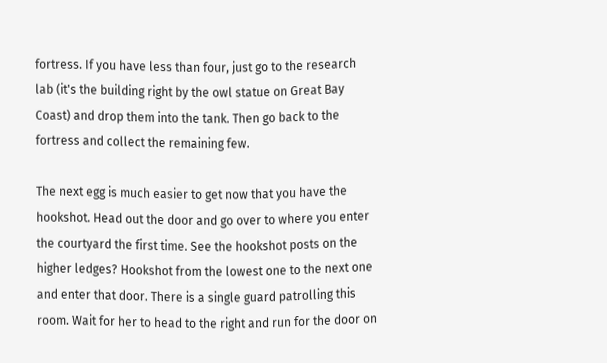fortress. If you have less than four, just go to the research lab (it's the building right by the owl statue on Great Bay Coast) and drop them into the tank. Then go back to the fortress and collect the remaining few.

The next egg is much easier to get now that you have the hookshot. Head out the door and go over to where you enter the courtyard the first time. See the hookshot posts on the higher ledges? Hookshot from the lowest one to the next one and enter that door. There is a single guard patrolling this room. Wait for her to head to the right and run for the door on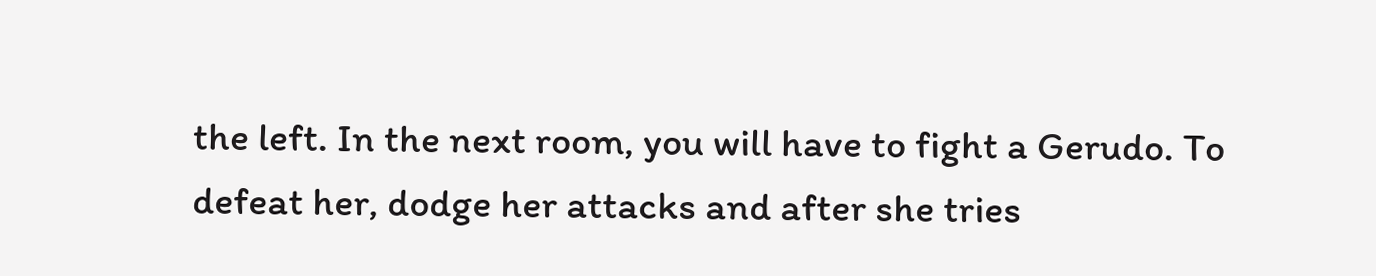the left. In the next room, you will have to fight a Gerudo. To defeat her, dodge her attacks and after she tries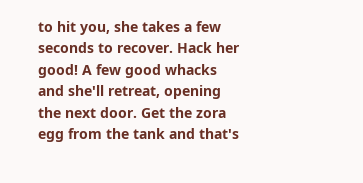to hit you, she takes a few seconds to recover. Hack her good! A few good whacks and she'll retreat, opening the next door. Get the zora egg from the tank and that's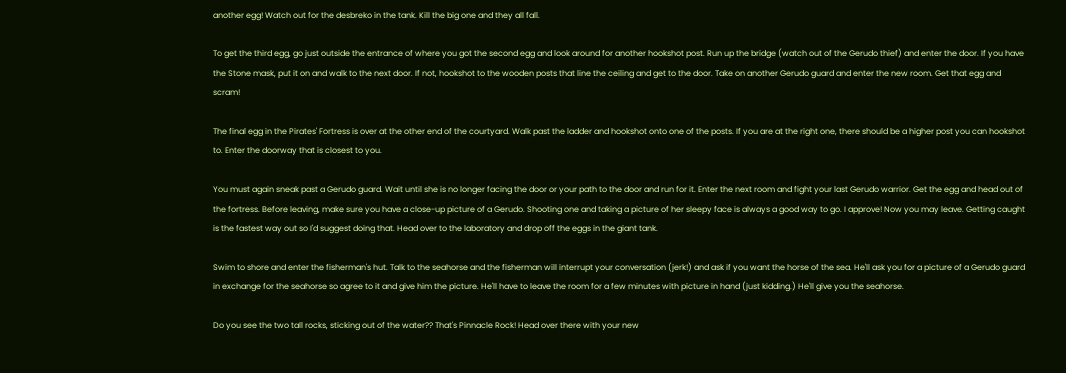another egg! Watch out for the desbreko in the tank. Kill the big one and they all fall.

To get the third egg, go just outside the entrance of where you got the second egg and look around for another hookshot post. Run up the bridge (watch out of the Gerudo thief) and enter the door. If you have the Stone mask, put it on and walk to the next door. If not, hookshot to the wooden posts that line the ceiling and get to the door. Take on another Gerudo guard and enter the new room. Get that egg and scram!

The final egg in the Pirates' Fortress is over at the other end of the courtyard. Walk past the ladder and hookshot onto one of the posts. If you are at the right one, there should be a higher post you can hookshot to. Enter the doorway that is closest to you.

You must again sneak past a Gerudo guard. Wait until she is no longer facing the door or your path to the door and run for it. Enter the next room and fight your last Gerudo warrior. Get the egg and head out of the fortress. Before leaving, make sure you have a close-up picture of a Gerudo. Shooting one and taking a picture of her sleepy face is always a good way to go. I approve! Now you may leave. Getting caught is the fastest way out so I'd suggest doing that. Head over to the laboratory and drop off the eggs in the giant tank.

Swim to shore and enter the fisherman's hut. Talk to the seahorse and the fisherman will interrupt your conversation (jerk!) and ask if you want the horse of the sea. He'll ask you for a picture of a Gerudo guard in exchange for the seahorse so agree to it and give him the picture. He'll have to leave the room for a few minutes with picture in hand (just kidding.) He'll give you the seahorse.

Do you see the two tall rocks, sticking out of the water?? That's Pinnacle Rock! Head over there with your new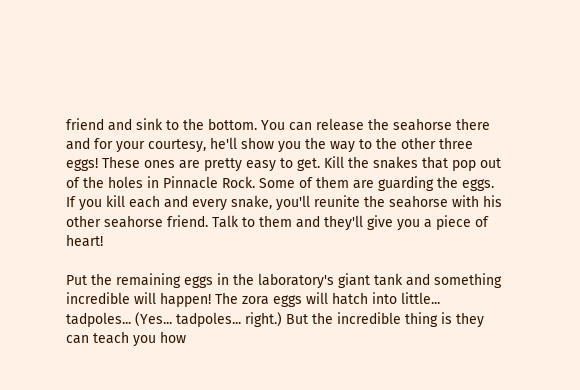friend and sink to the bottom. You can release the seahorse there and for your courtesy, he'll show you the way to the other three eggs! These ones are pretty easy to get. Kill the snakes that pop out of the holes in Pinnacle Rock. Some of them are guarding the eggs. If you kill each and every snake, you'll reunite the seahorse with his other seahorse friend. Talk to them and they'll give you a piece of heart!

Put the remaining eggs in the laboratory's giant tank and something incredible will happen! The zora eggs will hatch into little... tadpoles... (Yes... tadpoles... right.) But the incredible thing is they can teach you how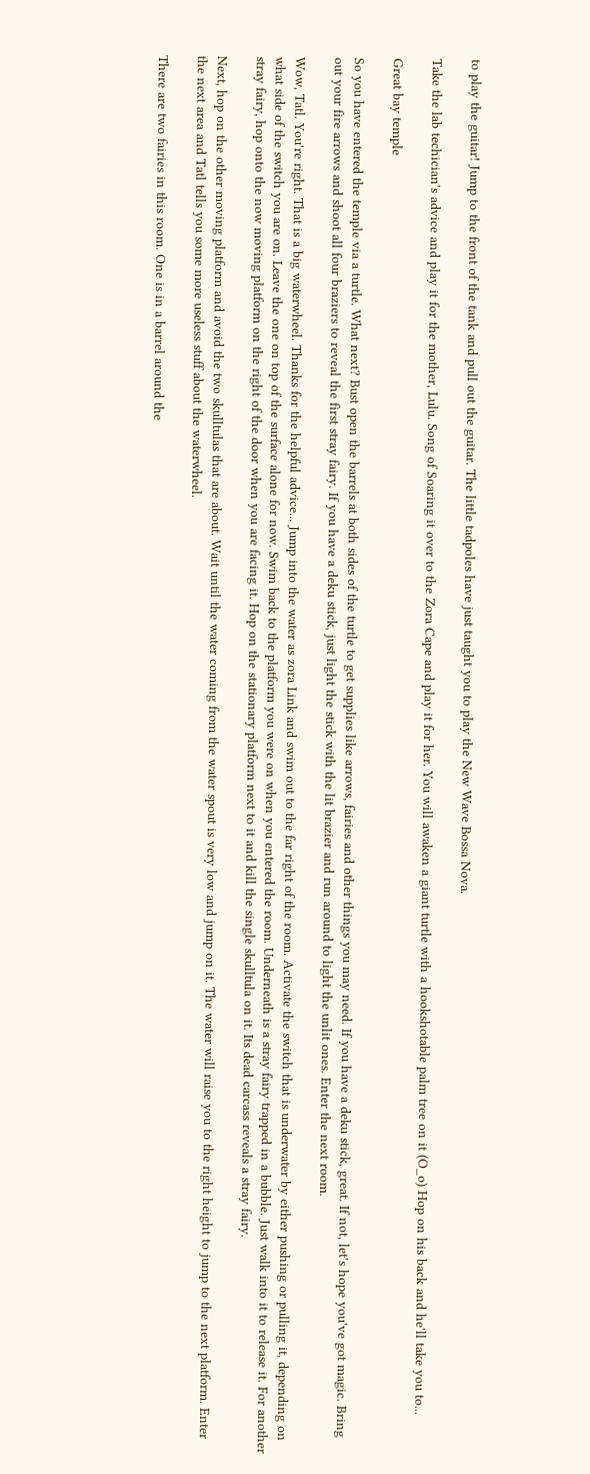to play the guitar! Jump to the front of the tank and pull out the guitar. The little tadpoles have just taught you to play the New Wave Bossa Nova.

Take the lab techician's advice and play it for the mother, Lulu. Song of Soaring it over to the Zora Cape and play it for her. You will awaken a giant turtle with a hookshotable palm tree on it (O_o) Hop on his back and he'll take you to...

Great bay temple

So you have entered the temple via a turtle. What next? Bust open the barrels at both sides of the turtle to get supplies like arrows, fairies and other things you may need. If you have a deku stick, great. If not, let's hope you've got magic. Bring out your fire arrows and shoot all four braziers to reveal the first stray fairy. If you have a deku stick, just light the stick with the lit brazier and run around to light the unlit ones. Enter the next room.

Wow, Tatl. You're right. That is a big waterwheel. Thanks for the helpful advice... Jump into the water as zora Link and swim out to the far right of the room. Activate the switch that is underwater by either pushing or pulling it, depending on what side of the switch you are on. Leave the one on top of the surface alone for now. Swim back to the platform you were on when you entered the room. Underneath is a stray fairy trapped in a bubble. Just walk into it to release it. For another stray fairy, hop onto the now moving platform on the right of the door when you are facing it. Hop on the stationary platform next to it and kill the single skulltula on it. Its dead carcass reveals a stray fairy.

Next, hop on the other moving platform and avoid the two skulltulas that are about. Wait until the water coming from the water spout is very low and jump on it. The water will raise you to the right height to jump to the next platform. Enter the next area and Tatl tells you some more useless stuff about the waterwheel.

There are two fairies in this room. One is in a barrel around the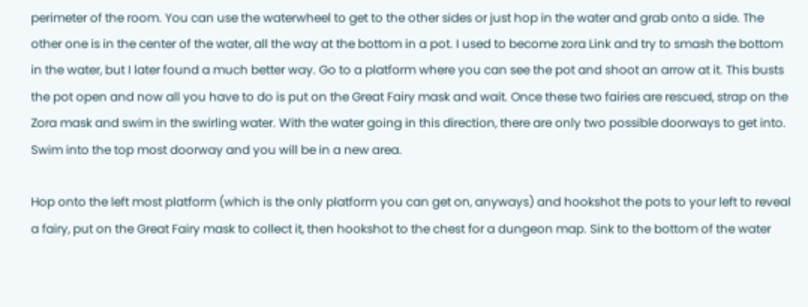perimeter of the room. You can use the waterwheel to get to the other sides or just hop in the water and grab onto a side. The other one is in the center of the water, all the way at the bottom in a pot. I used to become zora Link and try to smash the bottom in the water, but I later found a much better way. Go to a platform where you can see the pot and shoot an arrow at it. This busts the pot open and now all you have to do is put on the Great Fairy mask and wait. Once these two fairies are rescued, strap on the Zora mask and swim in the swirling water. With the water going in this direction, there are only two possible doorways to get into. Swim into the top most doorway and you will be in a new area.

Hop onto the left most platform (which is the only platform you can get on, anyways) and hookshot the pots to your left to reveal a fairy, put on the Great Fairy mask to collect it, then hookshot to the chest for a dungeon map. Sink to the bottom of the water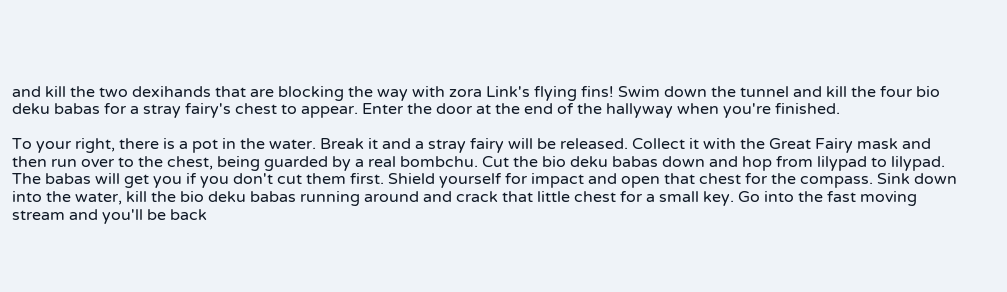and kill the two dexihands that are blocking the way with zora Link's flying fins! Swim down the tunnel and kill the four bio deku babas for a stray fairy's chest to appear. Enter the door at the end of the hallyway when you're finished.

To your right, there is a pot in the water. Break it and a stray fairy will be released. Collect it with the Great Fairy mask and then run over to the chest, being guarded by a real bombchu. Cut the bio deku babas down and hop from lilypad to lilypad. The babas will get you if you don't cut them first. Shield yourself for impact and open that chest for the compass. Sink down into the water, kill the bio deku babas running around and crack that little chest for a small key. Go into the fast moving stream and you'll be back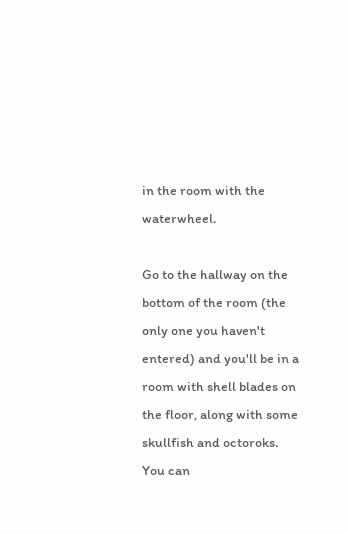in the room with the waterwheel.

Go to the hallway on the bottom of the room (the only one you haven't entered) and you'll be in a room with shell blades on the floor, along with some skullfish and octoroks. You can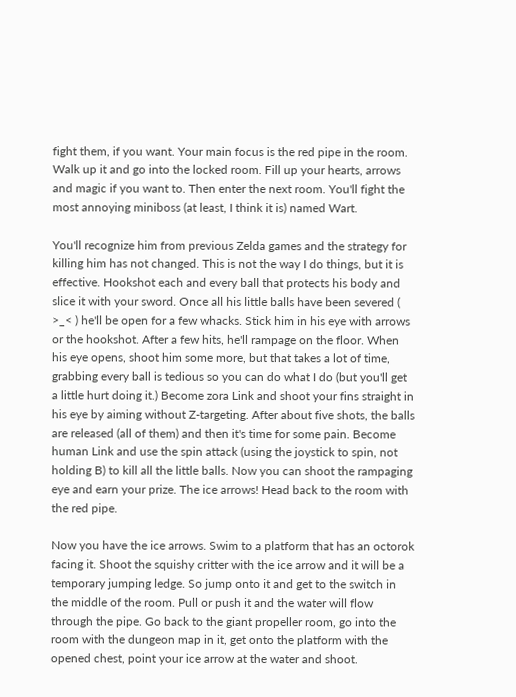fight them, if you want. Your main focus is the red pipe in the room. Walk up it and go into the locked room. Fill up your hearts, arrows and magic if you want to. Then enter the next room. You'll fight the most annoying miniboss (at least, I think it is) named Wart.

You'll recognize him from previous Zelda games and the strategy for killing him has not changed. This is not the way I do things, but it is effective. Hookshot each and every ball that protects his body and slice it with your sword. Once all his little balls have been severed ( >_< ) he'll be open for a few whacks. Stick him in his eye with arrows or the hookshot. After a few hits, he'll rampage on the floor. When his eye opens, shoot him some more, but that takes a lot of time, grabbing every ball is tedious so you can do what I do (but you'll get a little hurt doing it.) Become zora Link and shoot your fins straight in his eye by aiming without Z-targeting. After about five shots, the balls are released (all of them) and then it's time for some pain. Become human Link and use the spin attack (using the joystick to spin, not holding B) to kill all the little balls. Now you can shoot the rampaging eye and earn your prize. The ice arrows! Head back to the room with the red pipe.

Now you have the ice arrows. Swim to a platform that has an octorok facing it. Shoot the squishy critter with the ice arrow and it will be a temporary jumping ledge. So jump onto it and get to the switch in the middle of the room. Pull or push it and the water will flow through the pipe. Go back to the giant propeller room, go into the room with the dungeon map in it, get onto the platform with the opened chest, point your ice arrow at the water and shoot.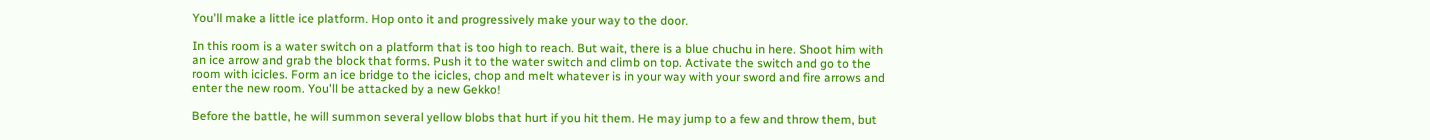You'll make a little ice platform. Hop onto it and progressively make your way to the door.

In this room is a water switch on a platform that is too high to reach. But wait, there is a blue chuchu in here. Shoot him with an ice arrow and grab the block that forms. Push it to the water switch and climb on top. Activate the switch and go to the room with icicles. Form an ice bridge to the icicles, chop and melt whatever is in your way with your sword and fire arrows and enter the new room. You'll be attacked by a new Gekko!

Before the battle, he will summon several yellow blobs that hurt if you hit them. He may jump to a few and throw them, but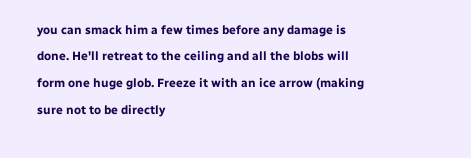you can smack him a few times before any damage is done. He'll retreat to the ceiling and all the blobs will form one huge glob. Freeze it with an ice arrow (making sure not to be directly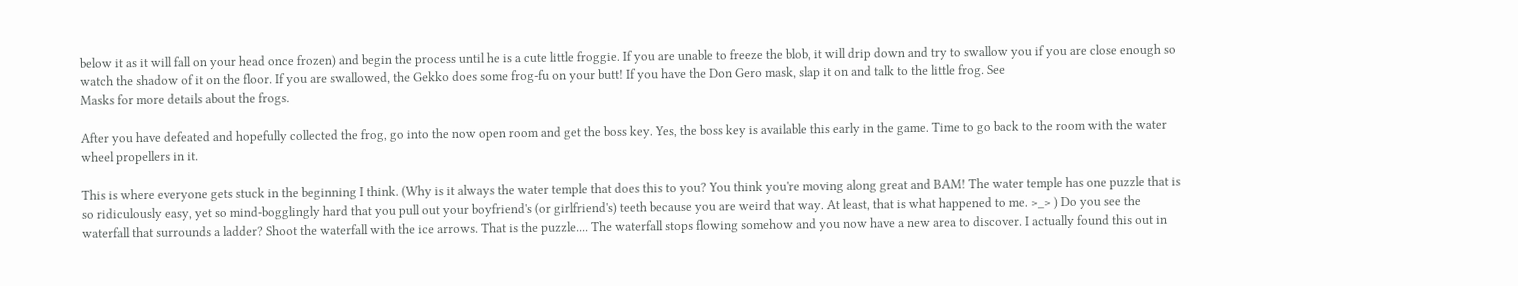below it as it will fall on your head once frozen) and begin the process until he is a cute little froggie. If you are unable to freeze the blob, it will drip down and try to swallow you if you are close enough so watch the shadow of it on the floor. If you are swallowed, the Gekko does some frog-fu on your butt! If you have the Don Gero mask, slap it on and talk to the little frog. See
Masks for more details about the frogs.

After you have defeated and hopefully collected the frog, go into the now open room and get the boss key. Yes, the boss key is available this early in the game. Time to go back to the room with the water wheel propellers in it.

This is where everyone gets stuck in the beginning I think. (Why is it always the water temple that does this to you? You think you're moving along great and BAM! The water temple has one puzzle that is so ridiculously easy, yet so mind-bogglingly hard that you pull out your boyfriend's (or girlfriend's) teeth because you are weird that way. At least, that is what happened to me. >_> ) Do you see the waterfall that surrounds a ladder? Shoot the waterfall with the ice arrows. That is the puzzle.... The waterfall stops flowing somehow and you now have a new area to discover. I actually found this out in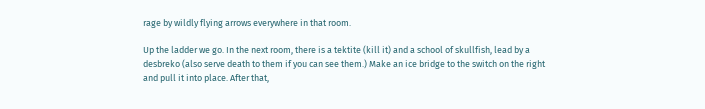rage by wildly flying arrows everywhere in that room.

Up the ladder we go. In the next room, there is a tektite (kill it) and a school of skullfish, lead by a desbreko (also serve death to them if you can see them.) Make an ice bridge to the switch on the right and pull it into place. After that,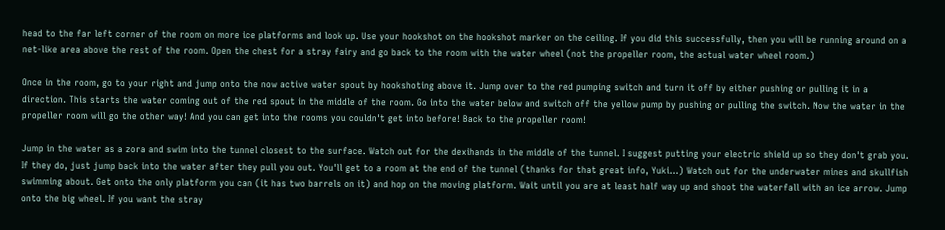head to the far left corner of the room on more ice platforms and look up. Use your hookshot on the hookshot marker on the ceiling. If you did this successfully, then you will be running around on a net-like area above the rest of the room. Open the chest for a stray fairy and go back to the room with the water wheel (not the propeller room, the actual water wheel room.)

Once in the room, go to your right and jump onto the now active water spout by hookshoting above it. Jump over to the red pumping switch and turn it off by either pushing or pulling it in a direction. This starts the water coming out of the red spout in the middle of the room. Go into the water below and switch off the yellow pump by pushing or pulling the switch. Now the water in the propeller room will go the other way! And you can get into the rooms you couldn't get into before! Back to the propeller room!

Jump in the water as a zora and swim into the tunnel closest to the surface. Watch out for the dexihands in the middle of the tunnel. I suggest putting your electric shield up so they don't grab you. If they do, just jump back into the water after they pull you out. You'll get to a room at the end of the tunnel (thanks for that great info, Yuki...) Watch out for the underwater mines and skullfish swimming about. Get onto the only platform you can (it has two barrels on it) and hop on the moving platform. Wait until you are at least half way up and shoot the waterfall with an ice arrow. Jump onto the big wheel. If you want the stray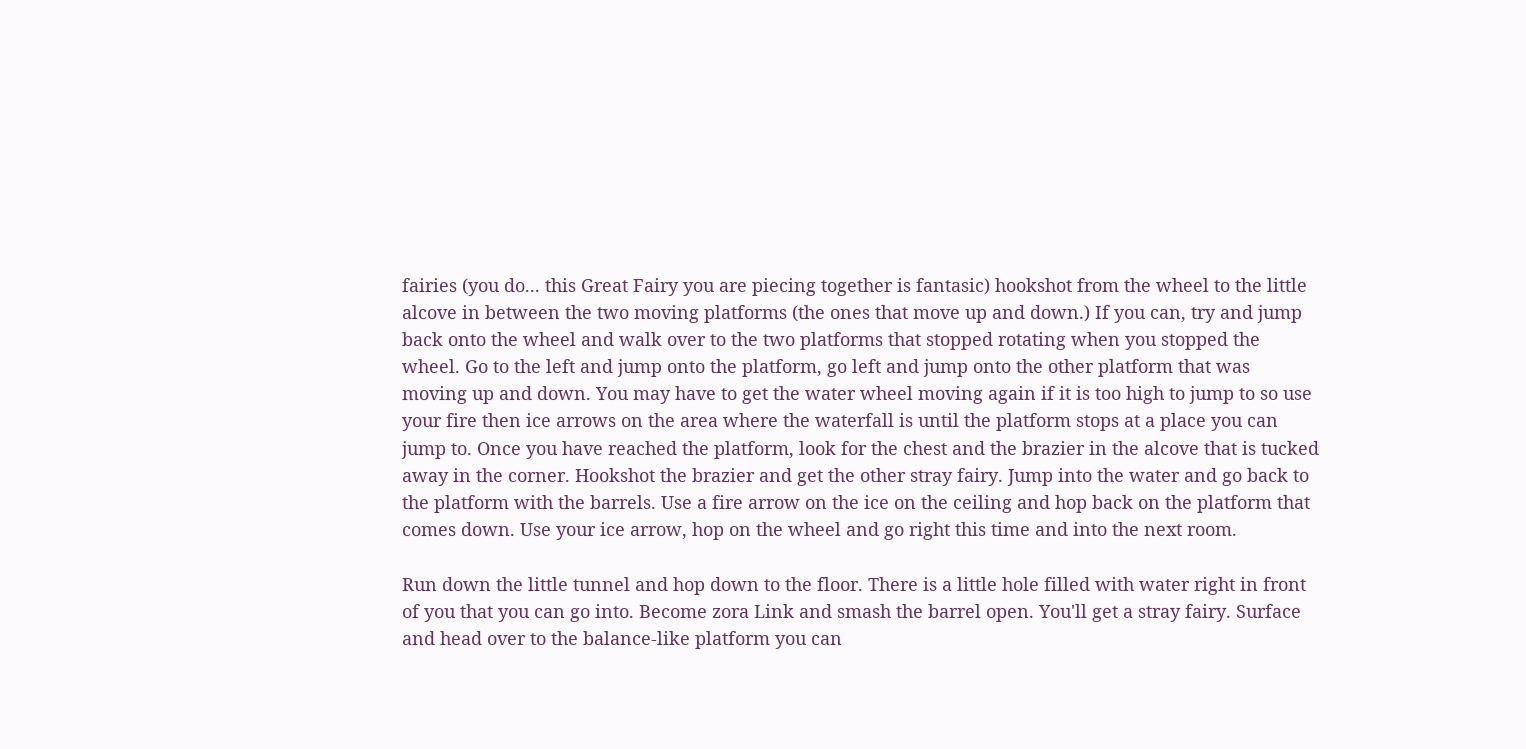fairies (you do... this Great Fairy you are piecing together is fantasic) hookshot from the wheel to the little alcove in between the two moving platforms (the ones that move up and down.) If you can, try and jump back onto the wheel and walk over to the two platforms that stopped rotating when you stopped the wheel. Go to the left and jump onto the platform, go left and jump onto the other platform that was moving up and down. You may have to get the water wheel moving again if it is too high to jump to so use your fire then ice arrows on the area where the waterfall is until the platform stops at a place you can jump to. Once you have reached the platform, look for the chest and the brazier in the alcove that is tucked away in the corner. Hookshot the brazier and get the other stray fairy. Jump into the water and go back to the platform with the barrels. Use a fire arrow on the ice on the ceiling and hop back on the platform that comes down. Use your ice arrow, hop on the wheel and go right this time and into the next room.

Run down the little tunnel and hop down to the floor. There is a little hole filled with water right in front of you that you can go into. Become zora Link and smash the barrel open. You'll get a stray fairy. Surface and head over to the balance-like platform you can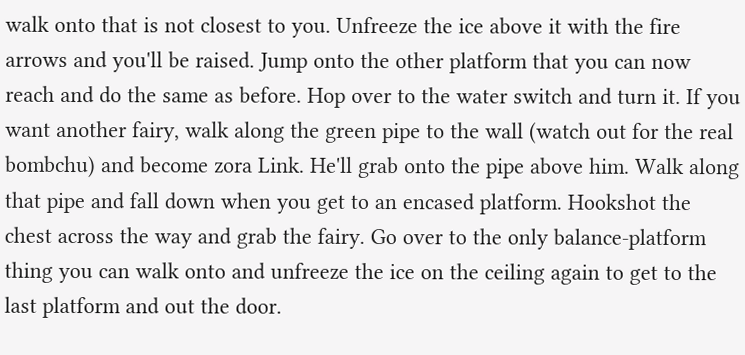walk onto that is not closest to you. Unfreeze the ice above it with the fire arrows and you'll be raised. Jump onto the other platform that you can now reach and do the same as before. Hop over to the water switch and turn it. If you want another fairy, walk along the green pipe to the wall (watch out for the real bombchu) and become zora Link. He'll grab onto the pipe above him. Walk along that pipe and fall down when you get to an encased platform. Hookshot the chest across the way and grab the fairy. Go over to the only balance-platform thing you can walk onto and unfreeze the ice on the ceiling again to get to the last platform and out the door.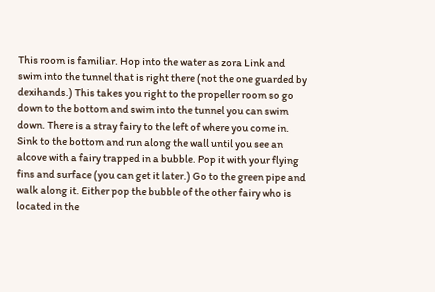This room is familiar. Hop into the water as zora Link and swim into the tunnel that is right there (not the one guarded by dexihands.) This takes you right to the propeller room so go down to the bottom and swim into the tunnel you can swim down. There is a stray fairy to the left of where you come in. Sink to the bottom and run along the wall until you see an alcove with a fairy trapped in a bubble. Pop it with your flying fins and surface (you can get it later.) Go to the green pipe and walk along it. Either pop the bubble of the other fairy who is located in the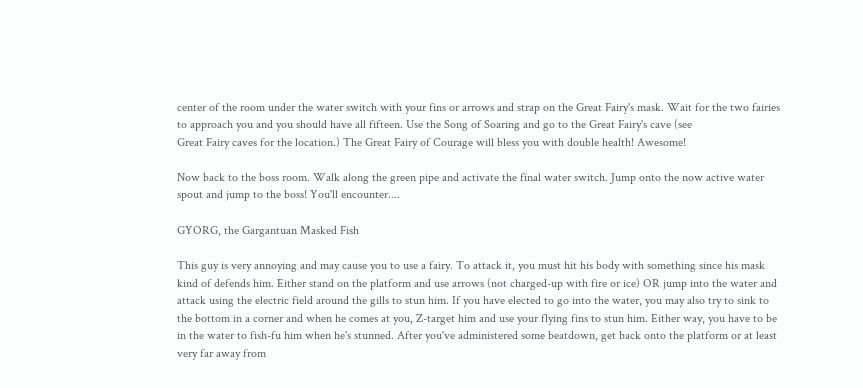center of the room under the water switch with your fins or arrows and strap on the Great Fairy's mask. Wait for the two fairies to approach you and you should have all fifteen. Use the Song of Soaring and go to the Great Fairy's cave (see
Great Fairy caves for the location.) The Great Fairy of Courage will bless you with double health! Awesome!

Now back to the boss room. Walk along the green pipe and activate the final water switch. Jump onto the now active water spout and jump to the boss! You'll encounter....

GYORG, the Gargantuan Masked Fish

This guy is very annoying and may cause you to use a fairy. To attack it, you must hit his body with something since his mask kind of defends him. Either stand on the platform and use arrows (not charged-up with fire or ice) OR jump into the water and attack using the electric field around the gills to stun him. If you have elected to go into the water, you may also try to sink to the bottom in a corner and when he comes at you, Z-target him and use your flying fins to stun him. Either way, you have to be in the water to fish-fu him when he's stunned. After you've administered some beatdown, get back onto the platform or at least very far away from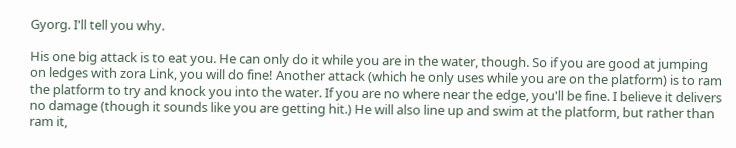Gyorg. I'll tell you why.

His one big attack is to eat you. He can only do it while you are in the water, though. So if you are good at jumping on ledges with zora Link, you will do fine! Another attack (which he only uses while you are on the platform) is to ram the platform to try and knock you into the water. If you are no where near the edge, you'll be fine. I believe it delivers no damage (though it sounds like you are getting hit.) He will also line up and swim at the platform, but rather than ram it,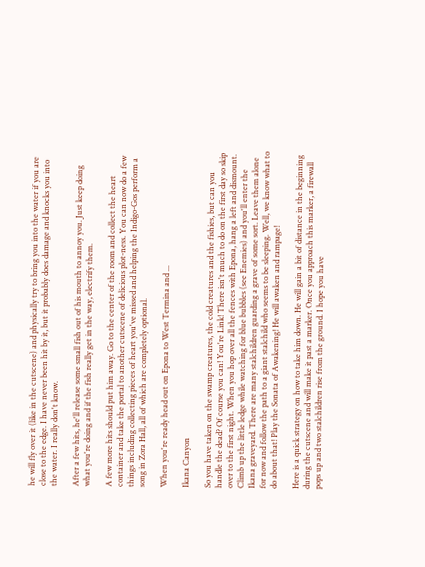he will fly over it (like in the cutscene) and physically try to bring you into the water if you are close to the edge. I have never been hit by it, but it probably does damage and knocks you into the water. I really don't know.

After a few hits, he'll release some small fish out of his mouth to annoy you. Just keep doing what you're doing and if the fish really get in the way, electrify them.

A few more hits should put him away. Go to the center of the room and collect the heart container and take the portal to another cutscene of delicious plot-ness. You can now do a few things including collecting pieces of heart you've missed and helping the Indigo-Gos perform a song in Zora Hall, all of which are completely optional.

When you're ready head out on Epona to West Termina and ...

Ikana Canyon

So you have taken on the swamp creatures, the cold creatures and the fishies, but can you handle the dead? Of course you can! You're Link! There isn't much to do on the first day so skip over to the first night. When you hop over all the fences with Epona, hang a left and dismount. Climb up the little ledge while watching for blue bubbles (see Enemies) and you'll enter the Ikana graveyard. There are many stalchildren guarding a grave of some sort. Leave them alone for now and follow the path to a giant stalchild who seems to be sleeping. Well, we know what to do about that! Play the Sonata of Awakening! He will awaken and rampage!

Here is a quick strategy on how to take him down. He will gain a bit of distance in the beginning during the cutscene and will make it past a marker. Once you approach this marker, a firewall pops up and two stalchildren rise from the ground. I hope you have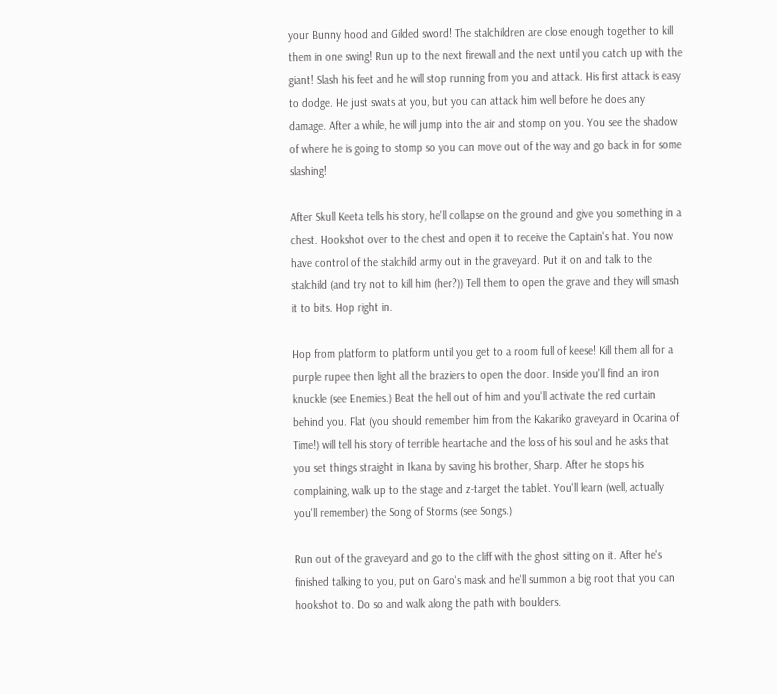your Bunny hood and Gilded sword! The stalchildren are close enough together to kill them in one swing! Run up to the next firewall and the next until you catch up with the giant! Slash his feet and he will stop running from you and attack. His first attack is easy to dodge. He just swats at you, but you can attack him well before he does any damage. After a while, he will jump into the air and stomp on you. You see the shadow of where he is going to stomp so you can move out of the way and go back in for some slashing!

After Skull Keeta tells his story, he'll collapse on the ground and give you something in a chest. Hookshot over to the chest and open it to receive the Captain's hat. You now have control of the stalchild army out in the graveyard. Put it on and talk to the stalchild (and try not to kill him (her?)) Tell them to open the grave and they will smash it to bits. Hop right in.

Hop from platform to platform until you get to a room full of keese! Kill them all for a purple rupee then light all the braziers to open the door. Inside you'll find an iron knuckle (see Enemies.) Beat the hell out of him and you'll activate the red curtain behind you. Flat (you should remember him from the Kakariko graveyard in Ocarina of Time!) will tell his story of terrible heartache and the loss of his soul and he asks that you set things straight in Ikana by saving his brother, Sharp. After he stops his complaining, walk up to the stage and z-target the tablet. You'll learn (well, actually you'll remember) the Song of Storms (see Songs.)

Run out of the graveyard and go to the cliff with the ghost sitting on it. After he's finished talking to you, put on Garo's mask and he'll summon a big root that you can hookshot to. Do so and walk along the path with boulders.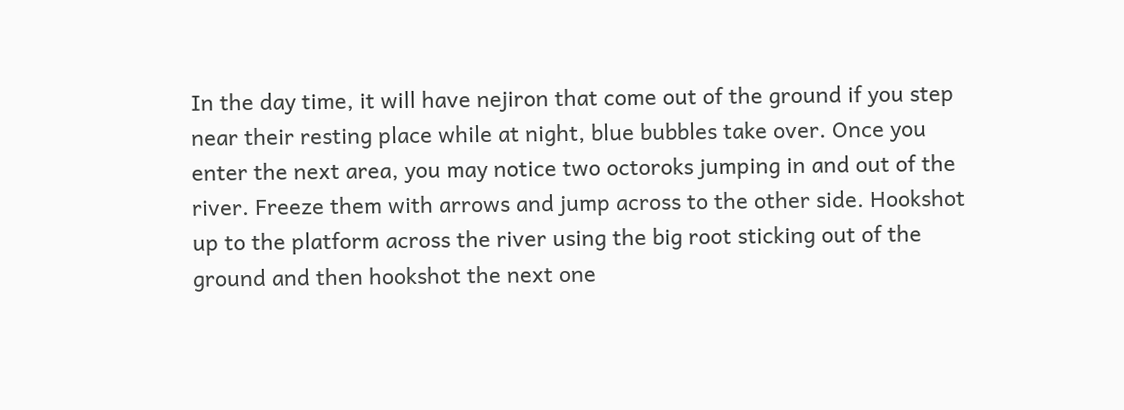In the day time, it will have nejiron that come out of the ground if you step near their resting place while at night, blue bubbles take over. Once you enter the next area, you may notice two octoroks jumping in and out of the river. Freeze them with arrows and jump across to the other side. Hookshot up to the platform across the river using the big root sticking out of the ground and then hookshot the next one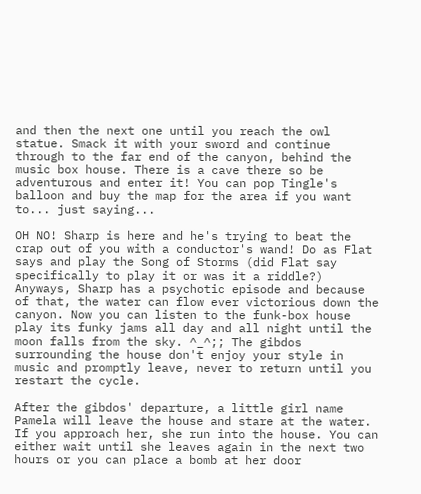and then the next one until you reach the owl statue. Smack it with your sword and continue through to the far end of the canyon, behind the music box house. There is a cave there so be adventurous and enter it! You can pop Tingle's balloon and buy the map for the area if you want to... just saying...

OH NO! Sharp is here and he's trying to beat the crap out of you with a conductor's wand! Do as Flat says and play the Song of Storms (did Flat say specifically to play it or was it a riddle?) Anyways, Sharp has a psychotic episode and because of that, the water can flow ever victorious down the canyon. Now you can listen to the funk-box house play its funky jams all day and all night until the moon falls from the sky. ^_^;; The gibdos surrounding the house don't enjoy your style in music and promptly leave, never to return until you restart the cycle.

After the gibdos' departure, a little girl name Pamela will leave the house and stare at the water. If you approach her, she run into the house. You can either wait until she leaves again in the next two hours or you can place a bomb at her door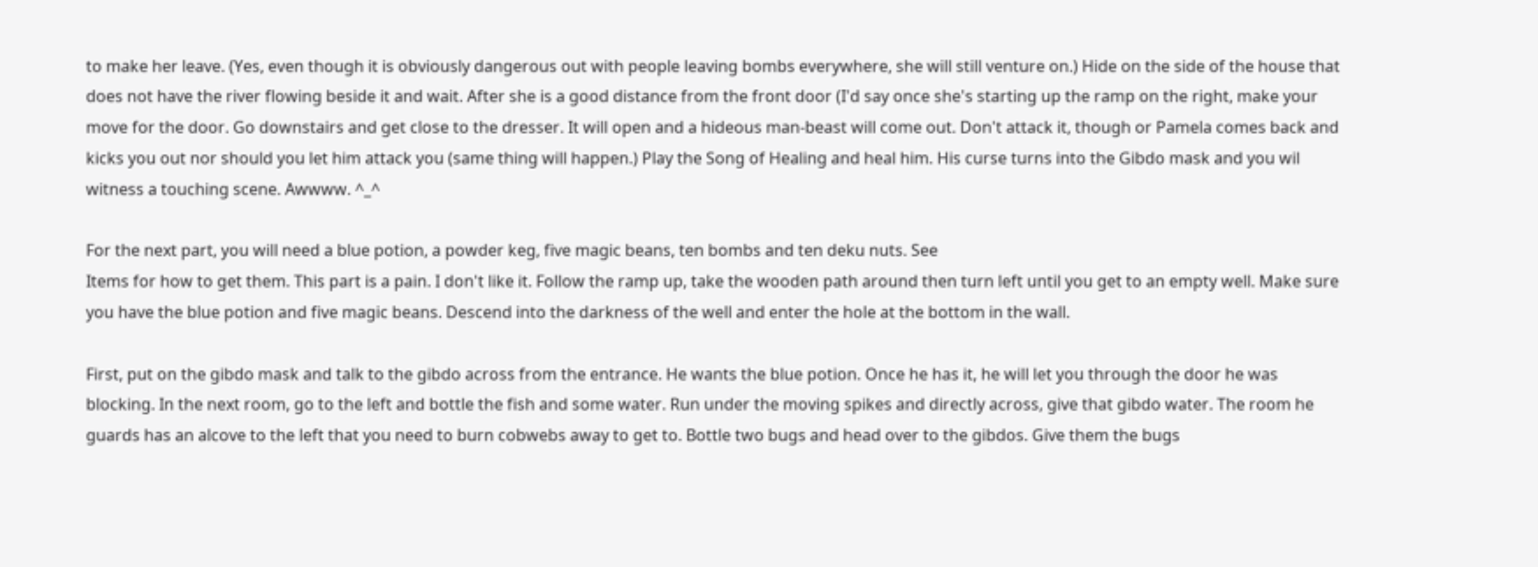to make her leave. (Yes, even though it is obviously dangerous out with people leaving bombs everywhere, she will still venture on.) Hide on the side of the house that does not have the river flowing beside it and wait. After she is a good distance from the front door (I'd say once she's starting up the ramp on the right, make your move for the door. Go downstairs and get close to the dresser. It will open and a hideous man-beast will come out. Don't attack it, though or Pamela comes back and kicks you out nor should you let him attack you (same thing will happen.) Play the Song of Healing and heal him. His curse turns into the Gibdo mask and you wil witness a touching scene. Awwww. ^_^

For the next part, you will need a blue potion, a powder keg, five magic beans, ten bombs and ten deku nuts. See
Items for how to get them. This part is a pain. I don't like it. Follow the ramp up, take the wooden path around then turn left until you get to an empty well. Make sure you have the blue potion and five magic beans. Descend into the darkness of the well and enter the hole at the bottom in the wall.

First, put on the gibdo mask and talk to the gibdo across from the entrance. He wants the blue potion. Once he has it, he will let you through the door he was blocking. In the next room, go to the left and bottle the fish and some water. Run under the moving spikes and directly across, give that gibdo water. The room he guards has an alcove to the left that you need to burn cobwebs away to get to. Bottle two bugs and head over to the gibdos. Give them the bugs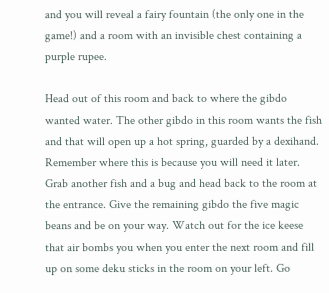and you will reveal a fairy fountain (the only one in the game!) and a room with an invisible chest containing a purple rupee.

Head out of this room and back to where the gibdo wanted water. The other gibdo in this room wants the fish and that will open up a hot spring, guarded by a dexihand. Remember where this is because you will need it later. Grab another fish and a bug and head back to the room at the entrance. Give the remaining gibdo the five magic beans and be on your way. Watch out for the ice keese that air bombs you when you enter the next room and fill up on some deku sticks in the room on your left. Go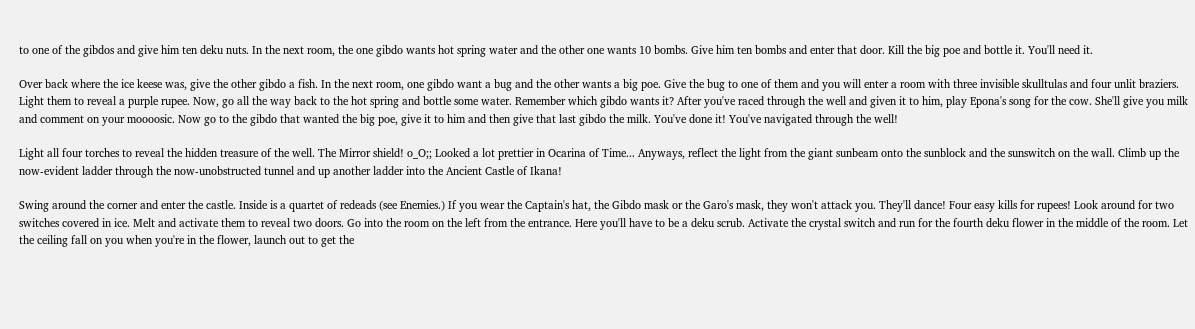to one of the gibdos and give him ten deku nuts. In the next room, the one gibdo wants hot spring water and the other one wants 10 bombs. Give him ten bombs and enter that door. Kill the big poe and bottle it. You'll need it.

Over back where the ice keese was, give the other gibdo a fish. In the next room, one gibdo want a bug and the other wants a big poe. Give the bug to one of them and you will enter a room with three invisible skulltulas and four unlit braziers. Light them to reveal a purple rupee. Now, go all the way back to the hot spring and bottle some water. Remember which gibdo wants it? After you've raced through the well and given it to him, play Epona's song for the cow. She'll give you milk and comment on your moooosic. Now go to the gibdo that wanted the big poe, give it to him and then give that last gibdo the milk. You've done it! You've navigated through the well!

Light all four torches to reveal the hidden treasure of the well. The Mirror shield! o_O;; Looked a lot prettier in Ocarina of Time... Anyways, reflect the light from the giant sunbeam onto the sunblock and the sunswitch on the wall. Climb up the now-evident ladder through the now-unobstructed tunnel and up another ladder into the Ancient Castle of Ikana!

Swing around the corner and enter the castle. Inside is a quartet of redeads (see Enemies.) If you wear the Captain's hat, the Gibdo mask or the Garo's mask, they won't attack you. They'll dance! Four easy kills for rupees! Look around for two switches covered in ice. Melt and activate them to reveal two doors. Go into the room on the left from the entrance. Here you'll have to be a deku scrub. Activate the crystal switch and run for the fourth deku flower in the middle of the room. Let the ceiling fall on you when you're in the flower, launch out to get the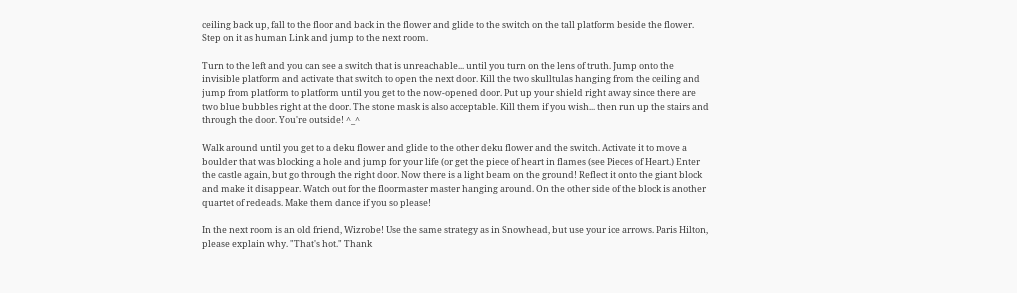ceiling back up, fall to the floor and back in the flower and glide to the switch on the tall platform beside the flower. Step on it as human Link and jump to the next room.

Turn to the left and you can see a switch that is unreachable... until you turn on the lens of truth. Jump onto the invisible platform and activate that switch to open the next door. Kill the two skulltulas hanging from the ceiling and jump from platform to platform until you get to the now-opened door. Put up your shield right away since there are two blue bubbles right at the door. The stone mask is also acceptable. Kill them if you wish... then run up the stairs and through the door. You're outside! ^_^

Walk around until you get to a deku flower and glide to the other deku flower and the switch. Activate it to move a boulder that was blocking a hole and jump for your life (or get the piece of heart in flames (see Pieces of Heart.) Enter the castle again, but go through the right door. Now there is a light beam on the ground! Reflect it onto the giant block and make it disappear. Watch out for the floormaster master hanging around. On the other side of the block is another quartet of redeads. Make them dance if you so please!

In the next room is an old friend, Wizrobe! Use the same strategy as in Snowhead, but use your ice arrows. Paris Hilton, please explain why. "That's hot." Thank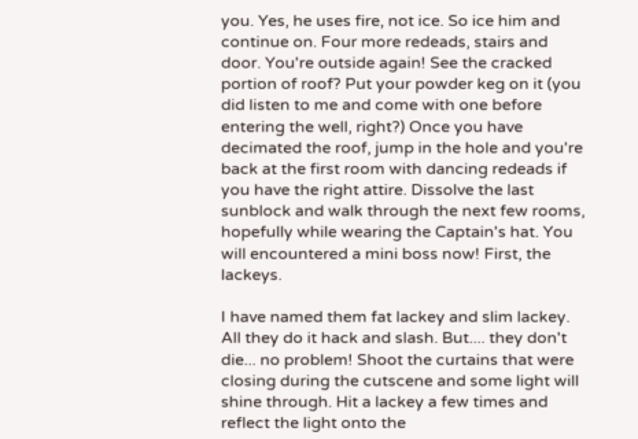you. Yes, he uses fire, not ice. So ice him and continue on. Four more redeads, stairs and door. You're outside again! See the cracked portion of roof? Put your powder keg on it (you did listen to me and come with one before entering the well, right?) Once you have decimated the roof, jump in the hole and you're back at the first room with dancing redeads if you have the right attire. Dissolve the last sunblock and walk through the next few rooms, hopefully while wearing the Captain's hat. You will encountered a mini boss now! First, the lackeys.

I have named them fat lackey and slim lackey. All they do it hack and slash. But.... they don't die... no problem! Shoot the curtains that were closing during the cutscene and some light will shine through. Hit a lackey a few times and reflect the light onto the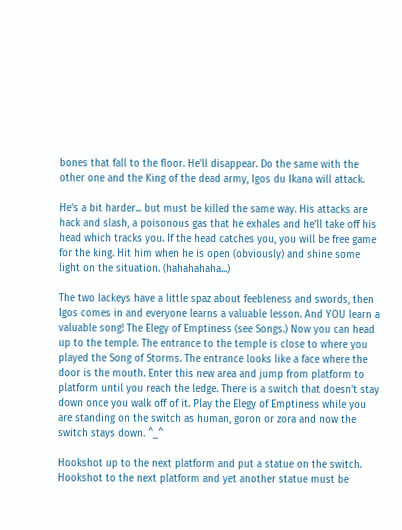bones that fall to the floor. He'll disappear. Do the same with the other one and the King of the dead army, Igos du Ikana will attack.

He's a bit harder... but must be killed the same way. His attacks are hack and slash, a poisonous gas that he exhales and he'll take off his head which tracks you. If the head catches you, you will be free game for the king. Hit him when he is open (obviously) and shine some light on the situation. (hahahahaha...)

The two lackeys have a little spaz about feebleness and swords, then Igos comes in and everyone learns a valuable lesson. And YOU learn a valuable song! The Elegy of Emptiness (see Songs.) Now you can head up to the temple. The entrance to the temple is close to where you played the Song of Storms. The entrance looks like a face where the door is the mouth. Enter this new area and jump from platform to platform until you reach the ledge. There is a switch that doesn't stay down once you walk off of it. Play the Elegy of Emptiness while you are standing on the switch as human, goron or zora and now the switch stays down. ^_^

Hookshot up to the next platform and put a statue on the switch. Hookshot to the next platform and yet another statue must be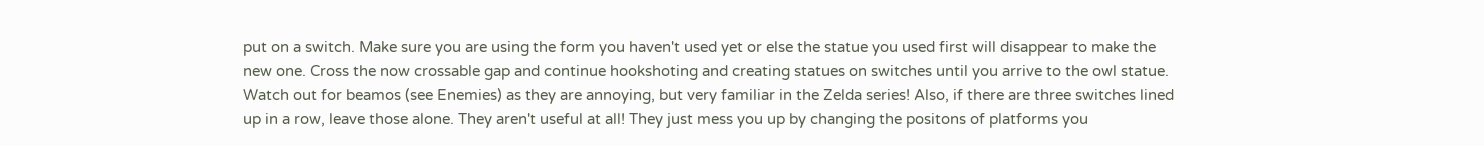put on a switch. Make sure you are using the form you haven't used yet or else the statue you used first will disappear to make the new one. Cross the now crossable gap and continue hookshoting and creating statues on switches until you arrive to the owl statue. Watch out for beamos (see Enemies) as they are annoying, but very familiar in the Zelda series! Also, if there are three switches lined up in a row, leave those alone. They aren't useful at all! They just mess you up by changing the positons of platforms you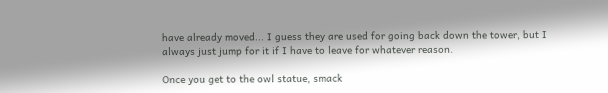have already moved... I guess they are used for going back down the tower, but I always just jump for it if I have to leave for whatever reason.

Once you get to the owl statue, smack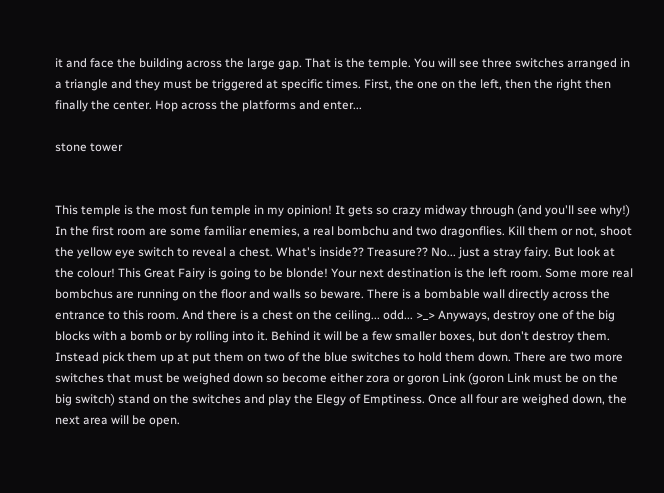it and face the building across the large gap. That is the temple. You will see three switches arranged in a triangle and they must be triggered at specific times. First, the one on the left, then the right then finally the center. Hop across the platforms and enter...

stone tower


This temple is the most fun temple in my opinion! It gets so crazy midway through (and you'll see why!) In the first room are some familiar enemies, a real bombchu and two dragonflies. Kill them or not, shoot the yellow eye switch to reveal a chest. What's inside?? Treasure?? No... just a stray fairy. But look at the colour! This Great Fairy is going to be blonde! Your next destination is the left room. Some more real bombchus are running on the floor and walls so beware. There is a bombable wall directly across the entrance to this room. And there is a chest on the ceiling... odd... >_> Anyways, destroy one of the big blocks with a bomb or by rolling into it. Behind it will be a few smaller boxes, but don't destroy them. Instead pick them up at put them on two of the blue switches to hold them down. There are two more switches that must be weighed down so become either zora or goron Link (goron Link must be on the big switch) stand on the switches and play the Elegy of Emptiness. Once all four are weighed down, the next area will be open.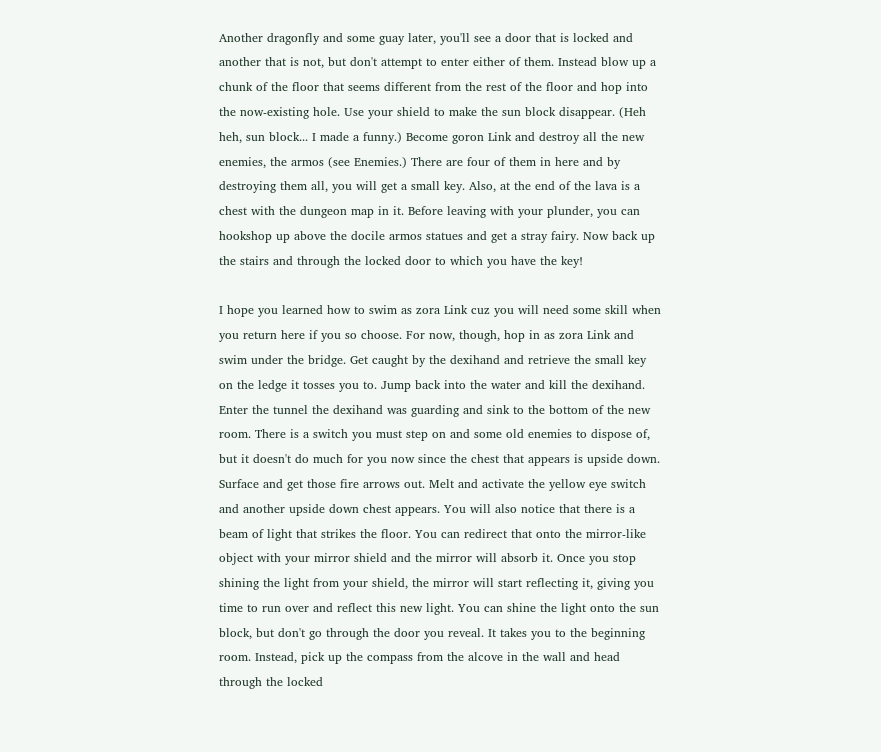Another dragonfly and some guay later, you'll see a door that is locked and another that is not, but don't attempt to enter either of them. Instead blow up a chunk of the floor that seems different from the rest of the floor and hop into the now-existing hole. Use your shield to make the sun block disappear. (Heh heh, sun block... I made a funny.) Become goron Link and destroy all the new enemies, the armos (see Enemies.) There are four of them in here and by destroying them all, you will get a small key. Also, at the end of the lava is a chest with the dungeon map in it. Before leaving with your plunder, you can hookshop up above the docile armos statues and get a stray fairy. Now back up the stairs and through the locked door to which you have the key!

I hope you learned how to swim as zora Link cuz you will need some skill when you return here if you so choose. For now, though, hop in as zora Link and swim under the bridge. Get caught by the dexihand and retrieve the small key on the ledge it tosses you to. Jump back into the water and kill the dexihand. Enter the tunnel the dexihand was guarding and sink to the bottom of the new room. There is a switch you must step on and some old enemies to dispose of, but it doesn't do much for you now since the chest that appears is upside down. Surface and get those fire arrows out. Melt and activate the yellow eye switch and another upside down chest appears. You will also notice that there is a beam of light that strikes the floor. You can redirect that onto the mirror-like object with your mirror shield and the mirror will absorb it. Once you stop shining the light from your shield, the mirror will start reflecting it, giving you time to run over and reflect this new light. You can shine the light onto the sun block, but don't go through the door you reveal. It takes you to the beginning room. Instead, pick up the compass from the alcove in the wall and head through the locked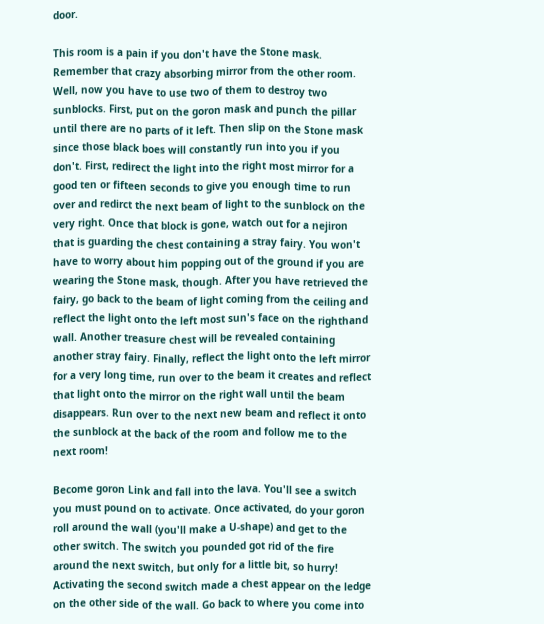door.

This room is a pain if you don't have the Stone mask. Remember that crazy absorbing mirror from the other room. Well, now you have to use two of them to destroy two sunblocks. First, put on the goron mask and punch the pillar until there are no parts of it left. Then slip on the Stone mask since those black boes will constantly run into you if you don't. First, redirect the light into the right most mirror for a good ten or fifteen seconds to give you enough time to run over and redirct the next beam of light to the sunblock on the very right. Once that block is gone, watch out for a nejiron that is guarding the chest containing a stray fairy. You won't have to worry about him popping out of the ground if you are wearing the Stone mask, though. After you have retrieved the fairy, go back to the beam of light coming from the ceiling and reflect the light onto the left most sun's face on the righthand wall. Another treasure chest will be revealed containing another stray fairy. Finally, reflect the light onto the left mirror for a very long time, run over to the beam it creates and reflect that light onto the mirror on the right wall until the beam disappears. Run over to the next new beam and reflect it onto the sunblock at the back of the room and follow me to the next room!

Become goron Link and fall into the lava. You'll see a switch you must pound on to activate. Once activated, do your goron roll around the wall (you'll make a U-shape) and get to the other switch. The switch you pounded got rid of the fire around the next switch, but only for a little bit, so hurry! Activating the second switch made a chest appear on the ledge on the other side of the wall. Go back to where you come into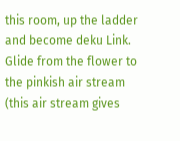this room, up the ladder and become deku Link. Glide from the flower to the pinkish air stream (this air stream gives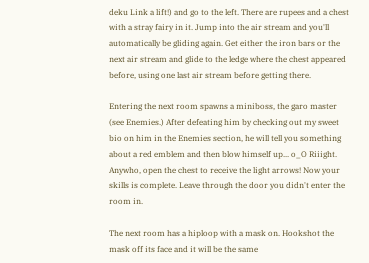deku Link a lift!) and go to the left. There are rupees and a chest with a stray fairy in it. Jump into the air stream and you'll automatically be gliding again. Get either the iron bars or the next air stream and glide to the ledge where the chest appeared before, using one last air stream before getting there.

Entering the next room spawns a miniboss, the garo master (see Enemies.) After defeating him by checking out my sweet bio on him in the Enemies section, he will tell you something about a red emblem and then blow himself up... o_O Riiight. Anywho, open the chest to receive the light arrows! Now your skills is complete. Leave through the door you didn't enter the room in.

The next room has a hiploop with a mask on. Hookshot the mask off its face and it will be the same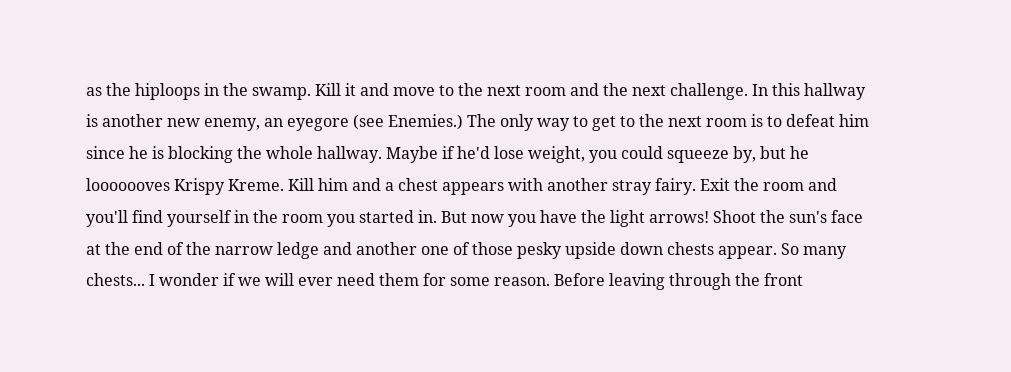as the hiploops in the swamp. Kill it and move to the next room and the next challenge. In this hallway is another new enemy, an eyegore (see Enemies.) The only way to get to the next room is to defeat him since he is blocking the whole hallway. Maybe if he'd lose weight, you could squeeze by, but he looooooves Krispy Kreme. Kill him and a chest appears with another stray fairy. Exit the room and you'll find yourself in the room you started in. But now you have the light arrows! Shoot the sun's face at the end of the narrow ledge and another one of those pesky upside down chests appear. So many chests... I wonder if we will ever need them for some reason. Before leaving through the front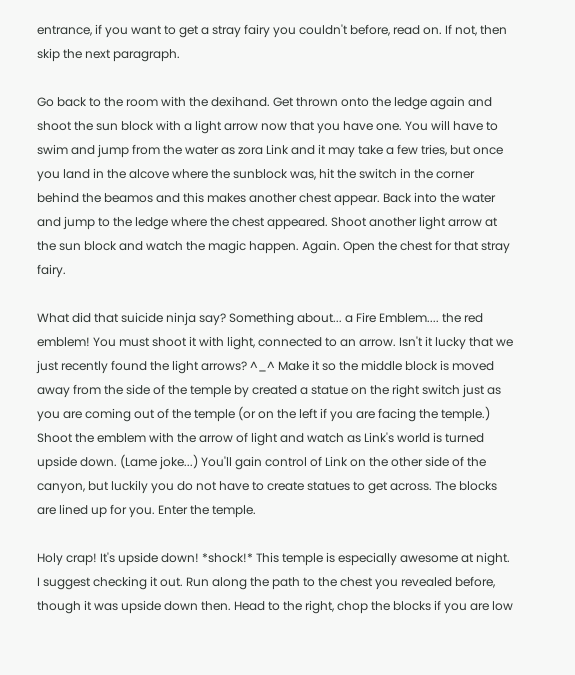entrance, if you want to get a stray fairy you couldn't before, read on. If not, then skip the next paragraph.

Go back to the room with the dexihand. Get thrown onto the ledge again and shoot the sun block with a light arrow now that you have one. You will have to swim and jump from the water as zora Link and it may take a few tries, but once you land in the alcove where the sunblock was, hit the switch in the corner behind the beamos and this makes another chest appear. Back into the water and jump to the ledge where the chest appeared. Shoot another light arrow at the sun block and watch the magic happen. Again. Open the chest for that stray fairy.

What did that suicide ninja say? Something about... a Fire Emblem.... the red emblem! You must shoot it with light, connected to an arrow. Isn't it lucky that we just recently found the light arrows? ^_^ Make it so the middle block is moved away from the side of the temple by created a statue on the right switch just as you are coming out of the temple (or on the left if you are facing the temple.) Shoot the emblem with the arrow of light and watch as Link's world is turned upside down. (Lame joke...) You'll gain control of Link on the other side of the canyon, but luckily you do not have to create statues to get across. The blocks are lined up for you. Enter the temple.

Holy crap! It's upside down! *shock!* This temple is especially awesome at night. I suggest checking it out. Run along the path to the chest you revealed before, though it was upside down then. Head to the right, chop the blocks if you are low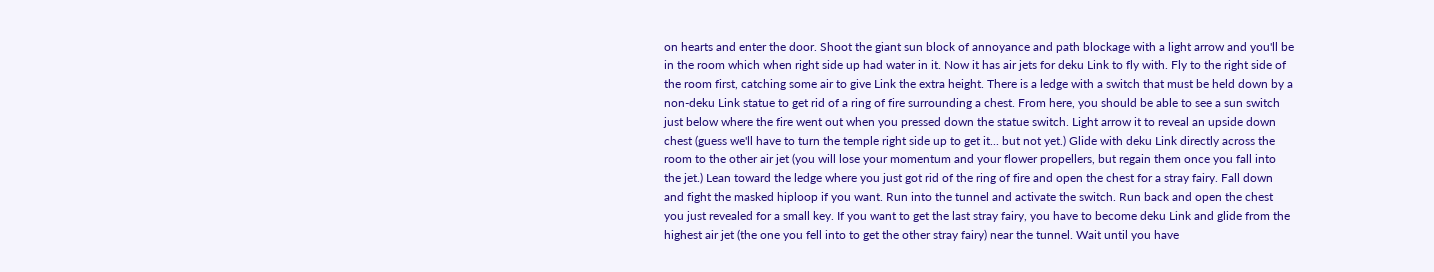on hearts and enter the door. Shoot the giant sun block of annoyance and path blockage with a light arrow and you'll be in the room which when right side up had water in it. Now it has air jets for deku Link to fly with. Fly to the right side of the room first, catching some air to give Link the extra height. There is a ledge with a switch that must be held down by a non-deku Link statue to get rid of a ring of fire surrounding a chest. From here, you should be able to see a sun switch just below where the fire went out when you pressed down the statue switch. Light arrow it to reveal an upside down chest (guess we'll have to turn the temple right side up to get it... but not yet.) Glide with deku Link directly across the room to the other air jet (you will lose your momentum and your flower propellers, but regain them once you fall into the jet.) Lean toward the ledge where you just got rid of the ring of fire and open the chest for a stray fairy. Fall down and fight the masked hiploop if you want. Run into the tunnel and activate the switch. Run back and open the chest you just revealed for a small key. If you want to get the last stray fairy, you have to become deku Link and glide from the highest air jet (the one you fell into to get the other stray fairy) near the tunnel. Wait until you have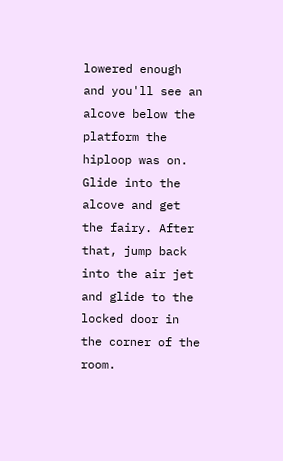lowered enough and you'll see an alcove below the platform the hiploop was on. Glide into the alcove and get the fairy. After that, jump back into the air jet and glide to the locked door in the corner of the room.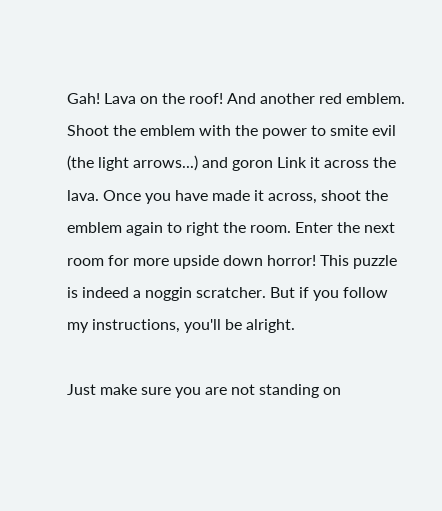Gah! Lava on the roof! And another red emblem. Shoot the emblem with the power to smite evil (the light arrows...) and goron Link it across the lava. Once you have made it across, shoot the emblem again to right the room. Enter the next room for more upside down horror! This puzzle is indeed a noggin scratcher. But if you follow my instructions, you'll be alright.

Just make sure you are not standing on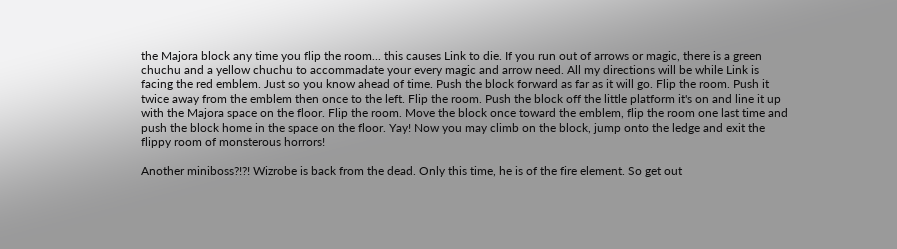the Majora block any time you flip the room... this causes Link to die. If you run out of arrows or magic, there is a green chuchu and a yellow chuchu to accommadate your every magic and arrow need. All my directions will be while Link is facing the red emblem. Just so you know ahead of time. Push the block forward as far as it will go. Flip the room. Push it twice away from the emblem then once to the left. Flip the room. Push the block off the little platform it's on and line it up with the Majora space on the floor. Flip the room. Move the block once toward the emblem, flip the room one last time and push the block home in the space on the floor. Yay! Now you may climb on the block, jump onto the ledge and exit the flippy room of monsterous horrors!

Another miniboss?!?! Wizrobe is back from the dead. Only this time, he is of the fire element. So get out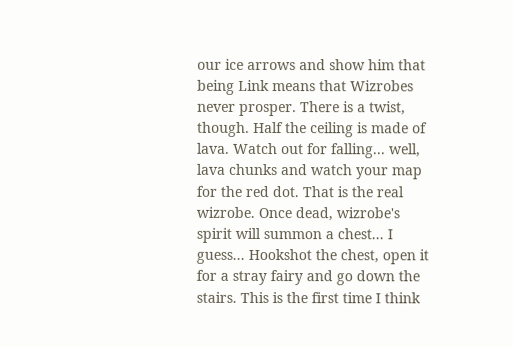our ice arrows and show him that being Link means that Wizrobes never prosper. There is a twist, though. Half the ceiling is made of lava. Watch out for falling... well, lava chunks and watch your map for the red dot. That is the real wizrobe. Once dead, wizrobe's spirit will summon a chest... I guess... Hookshot the chest, open it for a stray fairy and go down the stairs. This is the first time I think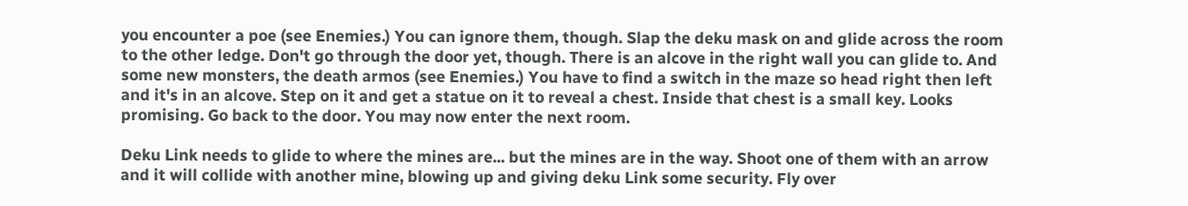you encounter a poe (see Enemies.) You can ignore them, though. Slap the deku mask on and glide across the room to the other ledge. Don't go through the door yet, though. There is an alcove in the right wall you can glide to. And some new monsters, the death armos (see Enemies.) You have to find a switch in the maze so head right then left and it's in an alcove. Step on it and get a statue on it to reveal a chest. Inside that chest is a small key. Looks promising. Go back to the door. You may now enter the next room.

Deku Link needs to glide to where the mines are... but the mines are in the way. Shoot one of them with an arrow and it will collide with another mine, blowing up and giving deku Link some security. Fly over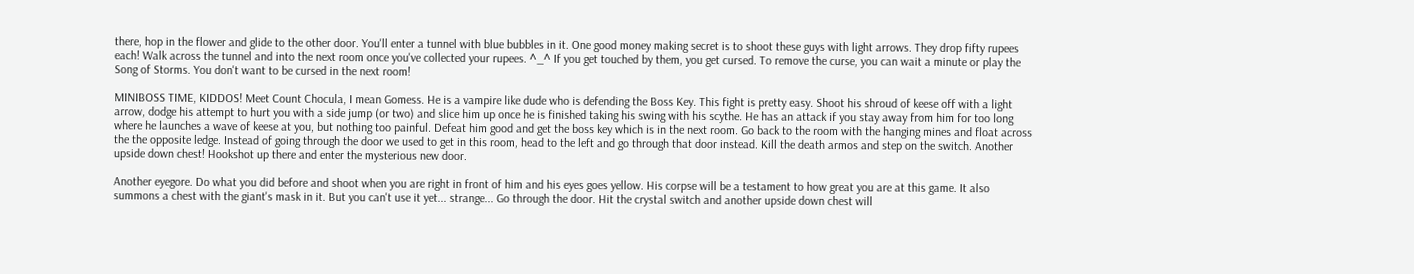there, hop in the flower and glide to the other door. You'll enter a tunnel with blue bubbles in it. One good money making secret is to shoot these guys with light arrows. They drop fifty rupees each! Walk across the tunnel and into the next room once you've collected your rupees. ^_^ If you get touched by them, you get cursed. To remove the curse, you can wait a minute or play the Song of Storms. You don't want to be cursed in the next room!

MINIBOSS TIME, KIDDOS! Meet Count Chocula, I mean Gomess. He is a vampire like dude who is defending the Boss Key. This fight is pretty easy. Shoot his shroud of keese off with a light arrow, dodge his attempt to hurt you with a side jump (or two) and slice him up once he is finished taking his swing with his scythe. He has an attack if you stay away from him for too long where he launches a wave of keese at you, but nothing too painful. Defeat him good and get the boss key which is in the next room. Go back to the room with the hanging mines and float across the the opposite ledge. Instead of going through the door we used to get in this room, head to the left and go through that door instead. Kill the death armos and step on the switch. Another upside down chest! Hookshot up there and enter the mysterious new door.

Another eyegore. Do what you did before and shoot when you are right in front of him and his eyes goes yellow. His corpse will be a testament to how great you are at this game. It also summons a chest with the giant's mask in it. But you can't use it yet... strange... Go through the door. Hit the crystal switch and another upside down chest will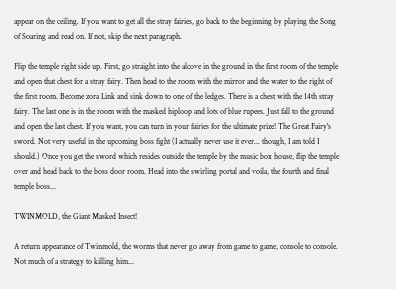appear on the ceiling. If you want to get all the stray fairies, go back to the beginning by playing the Song of Soaring and read on. If not, skip the next paragraph.

Flip the temple right side up. First, go straight into the alcove in the ground in the first room of the temple and open that chest for a stray fairy. Then head to the room with the mirror and the water to the right of the first room. Become zora Link and sink down to one of the ledges. There is a chest with the 14th stray fairy. The last one is in the room with the masked hiploop and lots of blue rupees. Just fall to the ground and open the last chest. If you want, you can turn in your fairies for the ultimate prize! The Great Fairy's sword. Not very useful in the upcoming boss fight (I actually never use it ever... though, I am told I should.) Once you get the sword which resides outside the temple by the music box house, flip the temple over and head back to the boss door room. Head into the swirling portal and voila, the fourth and final temple boss...

TWINMOLD, the Giant Masked Insect!

A return appearance of Twinmold, the worms that never go away from game to game, console to console. Not much of a strategy to killing him...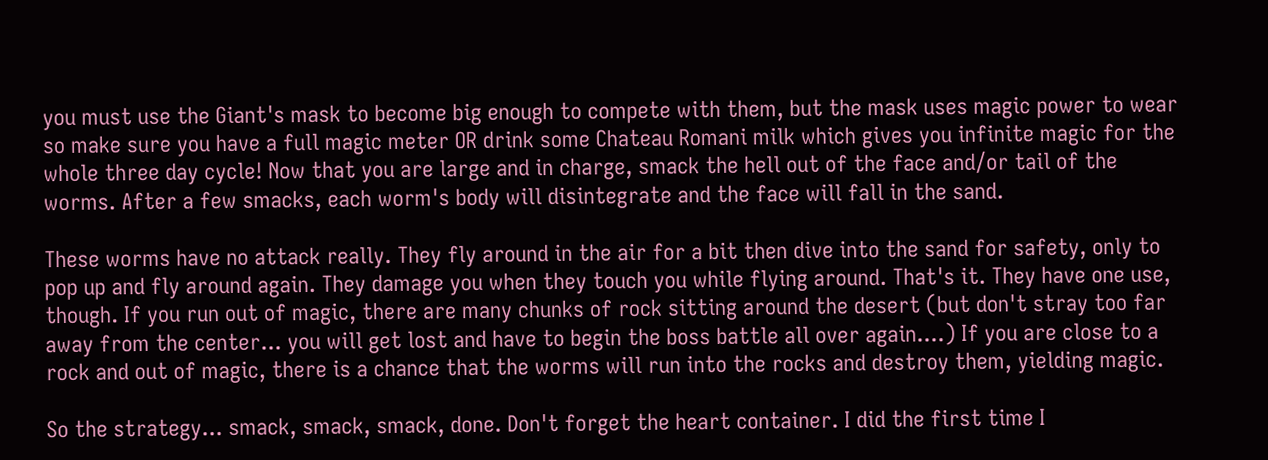you must use the Giant's mask to become big enough to compete with them, but the mask uses magic power to wear so make sure you have a full magic meter OR drink some Chateau Romani milk which gives you infinite magic for the whole three day cycle! Now that you are large and in charge, smack the hell out of the face and/or tail of the worms. After a few smacks, each worm's body will disintegrate and the face will fall in the sand.

These worms have no attack really. They fly around in the air for a bit then dive into the sand for safety, only to pop up and fly around again. They damage you when they touch you while flying around. That's it. They have one use, though. If you run out of magic, there are many chunks of rock sitting around the desert (but don't stray too far away from the center... you will get lost and have to begin the boss battle all over again....) If you are close to a rock and out of magic, there is a chance that the worms will run into the rocks and destroy them, yielding magic.

So the strategy... smack, smack, smack, done. Don't forget the heart container. I did the first time I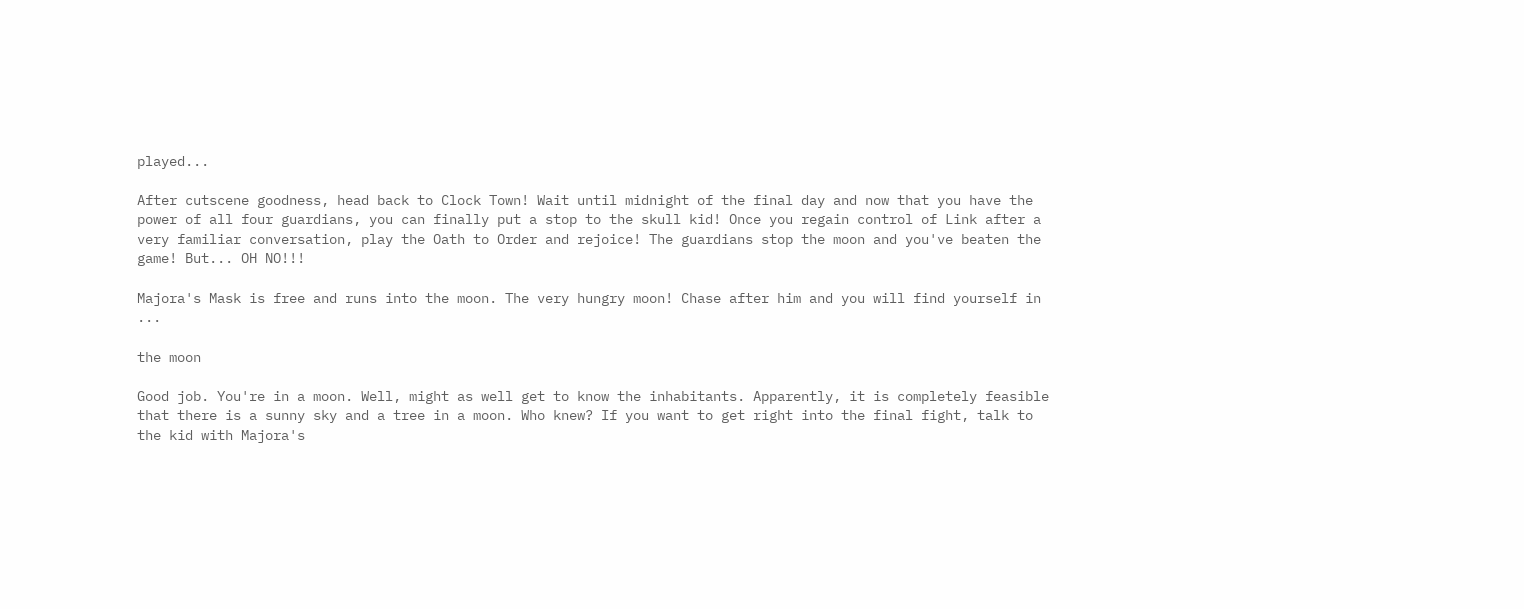played...

After cutscene goodness, head back to Clock Town! Wait until midnight of the final day and now that you have the power of all four guardians, you can finally put a stop to the skull kid! Once you regain control of Link after a very familiar conversation, play the Oath to Order and rejoice! The guardians stop the moon and you've beaten the game! But... OH NO!!!

Majora's Mask is free and runs into the moon. The very hungry moon! Chase after him and you will find yourself in ...

the moon

Good job. You're in a moon. Well, might as well get to know the inhabitants. Apparently, it is completely feasible that there is a sunny sky and a tree in a moon. Who knew? If you want to get right into the final fight, talk to the kid with Majora's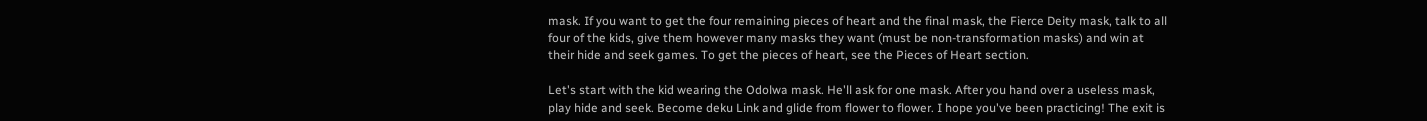mask. If you want to get the four remaining pieces of heart and the final mask, the Fierce Deity mask, talk to all four of the kids, give them however many masks they want (must be non-transformation masks) and win at their hide and seek games. To get the pieces of heart, see the Pieces of Heart section.

Let's start with the kid wearing the Odolwa mask. He'll ask for one mask. After you hand over a useless mask, play hide and seek. Become deku Link and glide from flower to flower. I hope you've been practicing! The exit is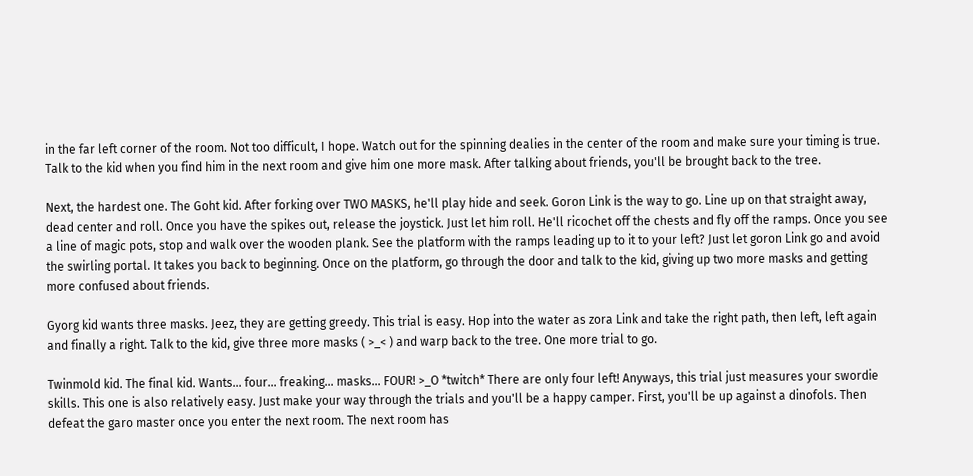in the far left corner of the room. Not too difficult, I hope. Watch out for the spinning dealies in the center of the room and make sure your timing is true. Talk to the kid when you find him in the next room and give him one more mask. After talking about friends, you'll be brought back to the tree.

Next, the hardest one. The Goht kid. After forking over TWO MASKS, he'll play hide and seek. Goron Link is the way to go. Line up on that straight away, dead center and roll. Once you have the spikes out, release the joystick. Just let him roll. He'll ricochet off the chests and fly off the ramps. Once you see a line of magic pots, stop and walk over the wooden plank. See the platform with the ramps leading up to it to your left? Just let goron Link go and avoid the swirling portal. It takes you back to beginning. Once on the platform, go through the door and talk to the kid, giving up two more masks and getting more confused about friends.

Gyorg kid wants three masks. Jeez, they are getting greedy. This trial is easy. Hop into the water as zora Link and take the right path, then left, left again and finally a right. Talk to the kid, give three more masks ( >_< ) and warp back to the tree. One more trial to go.

Twinmold kid. The final kid. Wants... four... freaking... masks... FOUR! >_O *twitch* There are only four left! Anyways, this trial just measures your swordie skills. This one is also relatively easy. Just make your way through the trials and you'll be a happy camper. First, you'll be up against a dinofols. Then defeat the garo master once you enter the next room. The next room has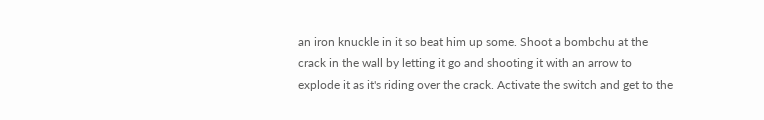an iron knuckle in it so beat him up some. Shoot a bombchu at the crack in the wall by letting it go and shooting it with an arrow to explode it as it's riding over the crack. Activate the switch and get to the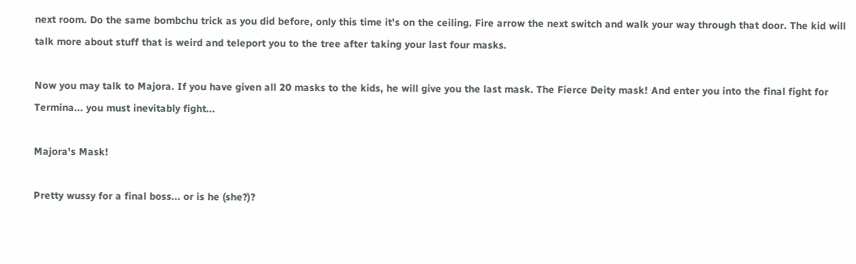next room. Do the same bombchu trick as you did before, only this time it's on the ceiling. Fire arrow the next switch and walk your way through that door. The kid will talk more about stuff that is weird and teleport you to the tree after taking your last four masks.

Now you may talk to Majora. If you have given all 20 masks to the kids, he will give you the last mask. The Fierce Deity mask! And enter you into the final fight for Termina... you must inevitably fight...

Majora's Mask!

Pretty wussy for a final boss... or is he (she?)?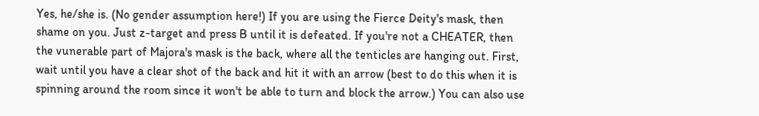Yes, he/she is. (No gender assumption here!) If you are using the Fierce Deity's mask, then shame on you. Just z-target and press B until it is defeated. If you're not a CHEATER, then the vunerable part of Majora's mask is the back, where all the tenticles are hanging out. First, wait until you have a clear shot of the back and hit it with an arrow (best to do this when it is spinning around the room since it won't be able to turn and block the arrow.) You can also use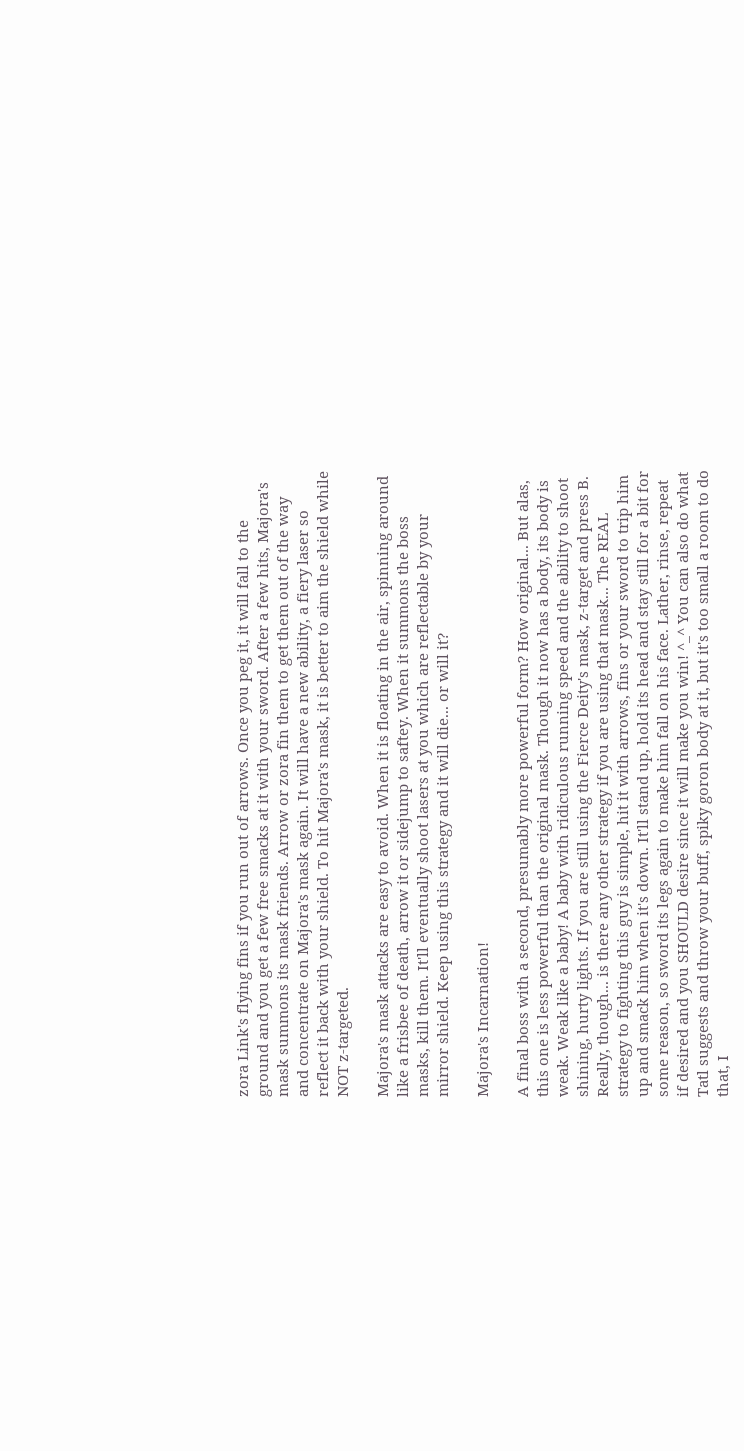zora Link's flying fins if you run out of arrows. Once you peg it, it will fall to the ground and you get a few free smacks at it with your sword. After a few hits, Majora's mask summons its mask friends. Arrow or zora fin them to get them out of the way and concentrate on Majora's mask again. It will have a new ability, a fiery laser so reflect it back with your shield. To hit Majora's mask, it is better to aim the shield while NOT z-targeted.

Majora's mask attacks are easy to avoid. When it is floating in the air, spinning around like a frisbee of death, arrow it or sidejump to saftey. When it summons the boss masks, kill them. It'll eventually shoot lasers at you which are reflectable by your mirror shield. Keep using this strategy and it will die... or will it?

Majora's Incarnation!

A final boss with a second, presumably more powerful form? How original... But alas, this one is less powerful than the original mask. Though it now has a body, its body is weak. Weak like a baby! A baby with ridiculous running speed and the ability to shoot shining, hurty lights. If you are still using the Fierce Deity's mask, z-target and press B. Really, though... is there any other strategy if you are using that mask... The REAL strategy to fighting this guy is simple, hit it with arrows, fins or your sword to trip him up and smack him when it's down. It'll stand up, hold its head and stay still for a bit for some reason, so sword its legs again to make him fall on his face. Lather, rinse, repeat if desired and you SHOULD desire since it will make you win! ^_^ You can also do what Tatl suggests and throw your buff, spiky goron body at it, but it's too small a room to do that, I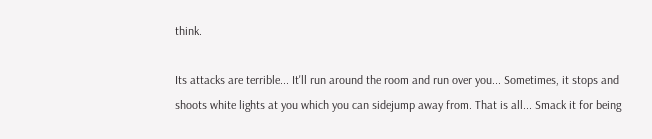think.

Its attacks are terrible... It'll run around the room and run over you... Sometimes, it stops and shoots white lights at you which you can sidejump away from. That is all... Smack it for being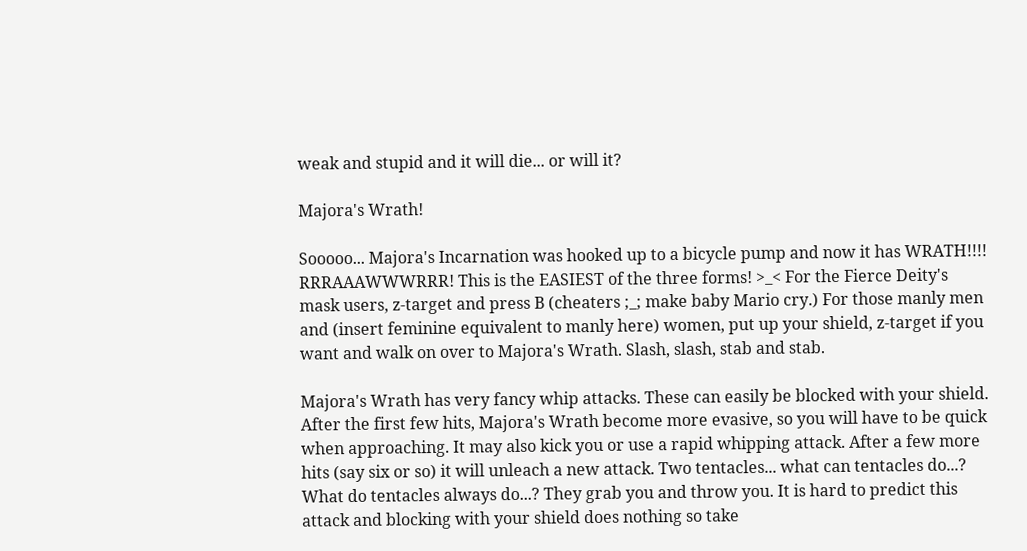weak and stupid and it will die... or will it?

Majora's Wrath!

Sooooo... Majora's Incarnation was hooked up to a bicycle pump and now it has WRATH!!!! RRRAAAWWWRRR! This is the EASIEST of the three forms! >_< For the Fierce Deity's mask users, z-target and press B (cheaters ;_; make baby Mario cry.) For those manly men and (insert feminine equivalent to manly here) women, put up your shield, z-target if you want and walk on over to Majora's Wrath. Slash, slash, stab and stab.

Majora's Wrath has very fancy whip attacks. These can easily be blocked with your shield. After the first few hits, Majora's Wrath become more evasive, so you will have to be quick when approaching. It may also kick you or use a rapid whipping attack. After a few more hits (say six or so) it will unleach a new attack. Two tentacles... what can tentacles do...? What do tentacles always do...? They grab you and throw you. It is hard to predict this attack and blocking with your shield does nothing so take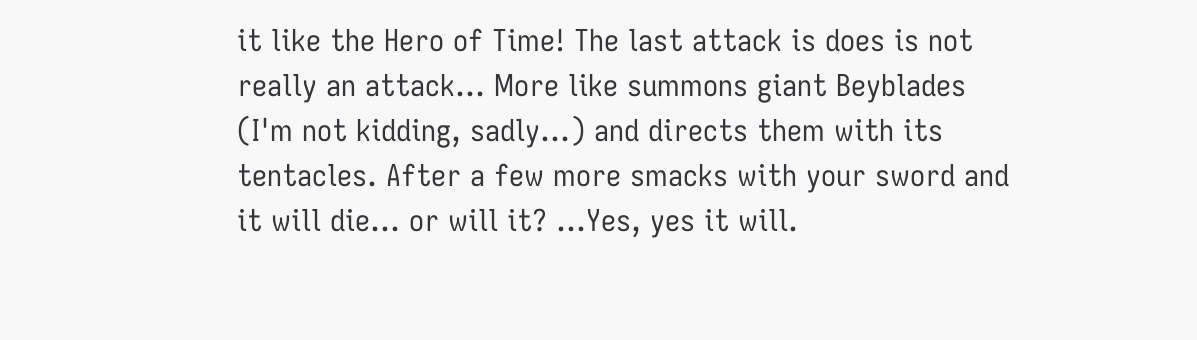it like the Hero of Time! The last attack is does is not really an attack... More like summons giant Beyblades (I'm not kidding, sadly...) and directs them with its tentacles. After a few more smacks with your sword and it will die... or will it? ...Yes, yes it will.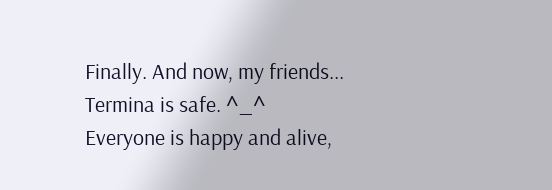Finally. And now, my friends... Termina is safe. ^_^ Everyone is happy and alive,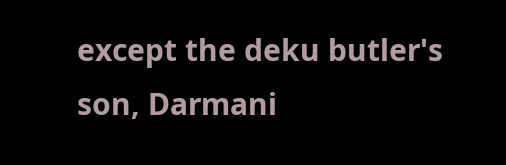except the deku butler's son, Darmani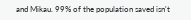and Mikau. 99% of the population saved isn't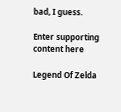bad, I guess.

Enter supporting content here

Legend Of Zelda